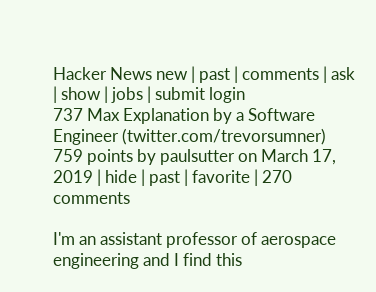Hacker News new | past | comments | ask | show | jobs | submit login
737 Max Explanation by a Software Engineer (twitter.com/trevorsumner)
759 points by paulsutter on March 17, 2019 | hide | past | favorite | 270 comments

I'm an assistant professor of aerospace engineering and I find this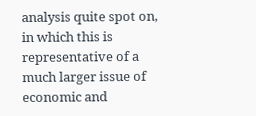analysis quite spot on, in which this is representative of a much larger issue of economic and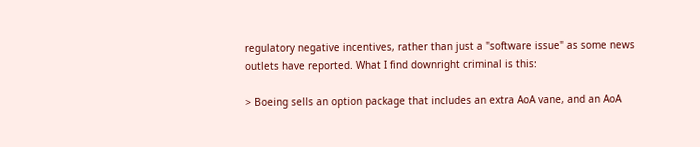regulatory negative incentives, rather than just a "software issue" as some news outlets have reported. What I find downright criminal is this:

> Boeing sells an option package that includes an extra AoA vane, and an AoA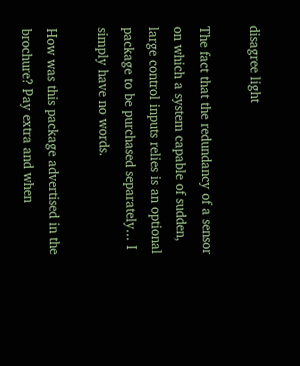disagree light

The fact that the redundancy of a sensor on which a system capable of sudden, large control inputs relies is an optional package to be purchased separately... I simply have no words.

How was this package advertised in the brochure? Pay extra and when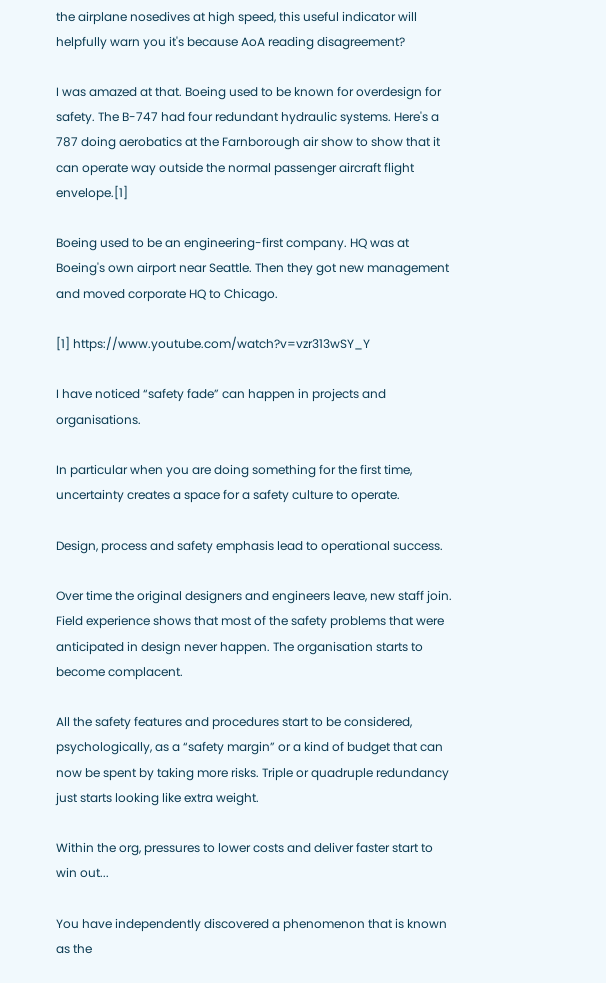the airplane nosedives at high speed, this useful indicator will helpfully warn you it's because AoA reading disagreement?

I was amazed at that. Boeing used to be known for overdesign for safety. The B-747 had four redundant hydraulic systems. Here's a 787 doing aerobatics at the Farnborough air show to show that it can operate way outside the normal passenger aircraft flight envelope.[1]

Boeing used to be an engineering-first company. HQ was at Boeing's own airport near Seattle. Then they got new management and moved corporate HQ to Chicago.

[1] https://www.youtube.com/watch?v=vzr313wSY_Y

I have noticed “safety fade” can happen in projects and organisations.

In particular when you are doing something for the first time, uncertainty creates a space for a safety culture to operate.

Design, process and safety emphasis lead to operational success.

Over time the original designers and engineers leave, new staff join. Field experience shows that most of the safety problems that were anticipated in design never happen. The organisation starts to become complacent.

All the safety features and procedures start to be considered, psychologically, as a “safety margin” or a kind of budget that can now be spent by taking more risks. Triple or quadruple redundancy just starts looking like extra weight.

Within the org, pressures to lower costs and deliver faster start to win out...

You have independently discovered a phenomenon that is known as the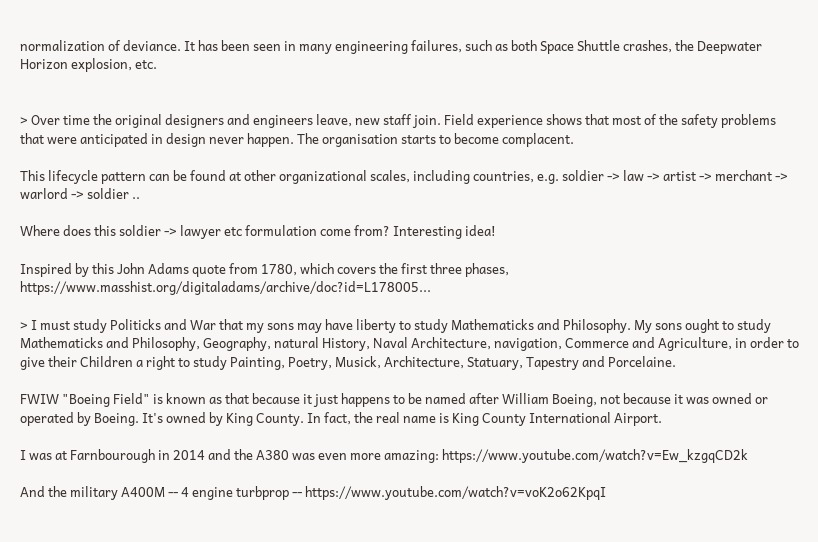normalization of deviance. It has been seen in many engineering failures, such as both Space Shuttle crashes, the Deepwater Horizon explosion, etc.


> Over time the original designers and engineers leave, new staff join. Field experience shows that most of the safety problems that were anticipated in design never happen. The organisation starts to become complacent.

This lifecycle pattern can be found at other organizational scales, including countries, e.g. soldier -> law -> artist -> merchant -> warlord -> soldier ..

Where does this soldier -> lawyer etc formulation come from? Interesting idea!

Inspired by this John Adams quote from 1780, which covers the first three phases, https://www.masshist.org/digitaladams/archive/doc?id=L178005...

> I must study Politicks and War that my sons may have liberty to study Mathematicks and Philosophy. My sons ought to study Mathematicks and Philosophy, Geography, natural History, Naval Architecture, navigation, Commerce and Agriculture, in order to give their Children a right to study Painting, Poetry, Musick, Architecture, Statuary, Tapestry and Porcelaine.

FWIW "Boeing Field" is known as that because it just happens to be named after William Boeing, not because it was owned or operated by Boeing. It's owned by King County. In fact, the real name is King County International Airport.

I was at Farnbourough in 2014 and the A380 was even more amazing: https://www.youtube.com/watch?v=Ew_kzgqCD2k

And the military A400M -- 4 engine turbprop -- https://www.youtube.com/watch?v=voK2o62KpqI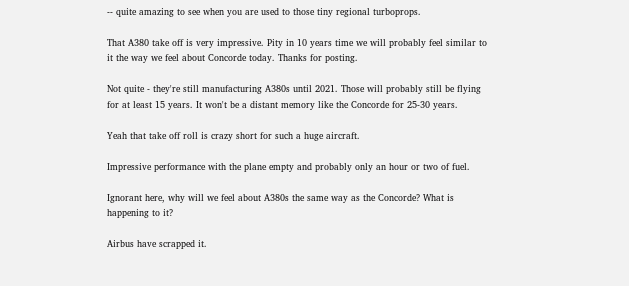-- quite amazing to see when you are used to those tiny regional turboprops.

That A380 take off is very impressive. Pity in 10 years time we will probably feel similar to it the way we feel about Concorde today. Thanks for posting.

Not quite - they're still manufacturing A380s until 2021. Those will probably still be flying for at least 15 years. It won't be a distant memory like the Concorde for 25-30 years.

Yeah that take off roll is crazy short for such a huge aircraft.

Impressive performance with the plane empty and probably only an hour or two of fuel.

Ignorant here, why will we feel about A380s the same way as the Concorde? What is happening to it?

Airbus have scrapped it.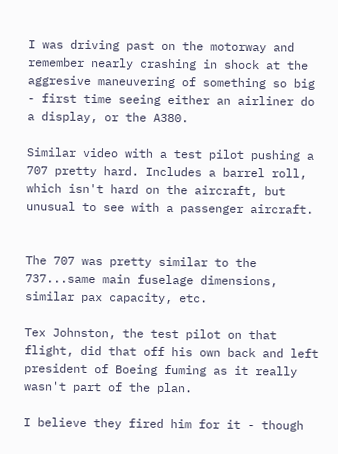I was driving past on the motorway and remember nearly crashing in shock at the aggresive maneuvering of something so big - first time seeing either an airliner do a display, or the A380.

Similar video with a test pilot pushing a 707 pretty hard. Includes a barrel roll, which isn't hard on the aircraft, but unusual to see with a passenger aircraft.


The 707 was pretty similar to the 737...same main fuselage dimensions, similar pax capacity, etc.

Tex Johnston, the test pilot on that flight, did that off his own back and left president of Boeing fuming as it really wasn't part of the plan.

I believe they fired him for it - though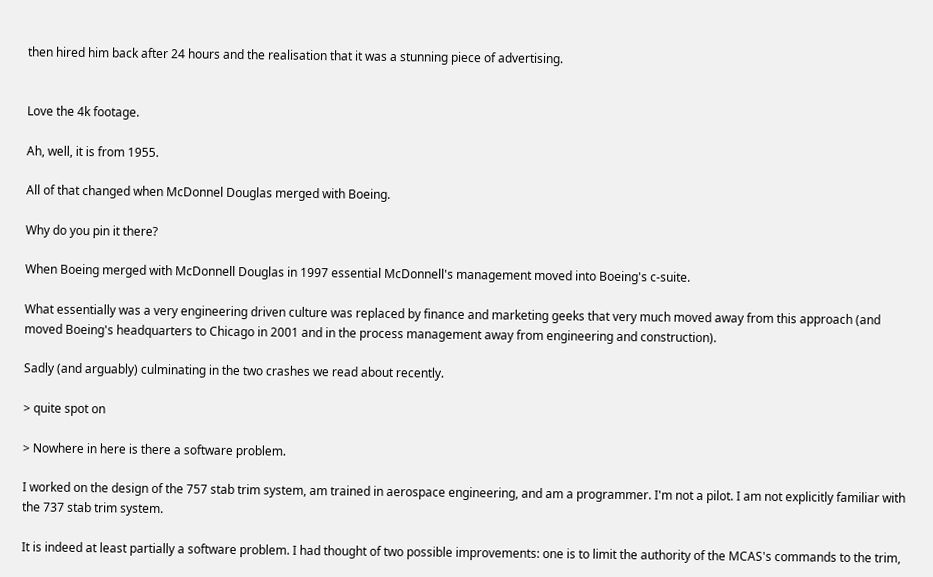then hired him back after 24 hours and the realisation that it was a stunning piece of advertising.


Love the 4k footage.

Ah, well, it is from 1955.

All of that changed when McDonnel Douglas merged with Boeing.

Why do you pin it there?

When Boeing merged with McDonnell Douglas in 1997 essential McDonnell's management moved into Boeing's c-suite.

What essentially was a very engineering driven culture was replaced by finance and marketing geeks that very much moved away from this approach (and moved Boeing's headquarters to Chicago in 2001 and in the process management away from engineering and construction).

Sadly (and arguably) culminating in the two crashes we read about recently.

> quite spot on

> Nowhere in here is there a software problem.

I worked on the design of the 757 stab trim system, am trained in aerospace engineering, and am a programmer. I'm not a pilot. I am not explicitly familiar with the 737 stab trim system.

It is indeed at least partially a software problem. I had thought of two possible improvements: one is to limit the authority of the MCAS's commands to the trim,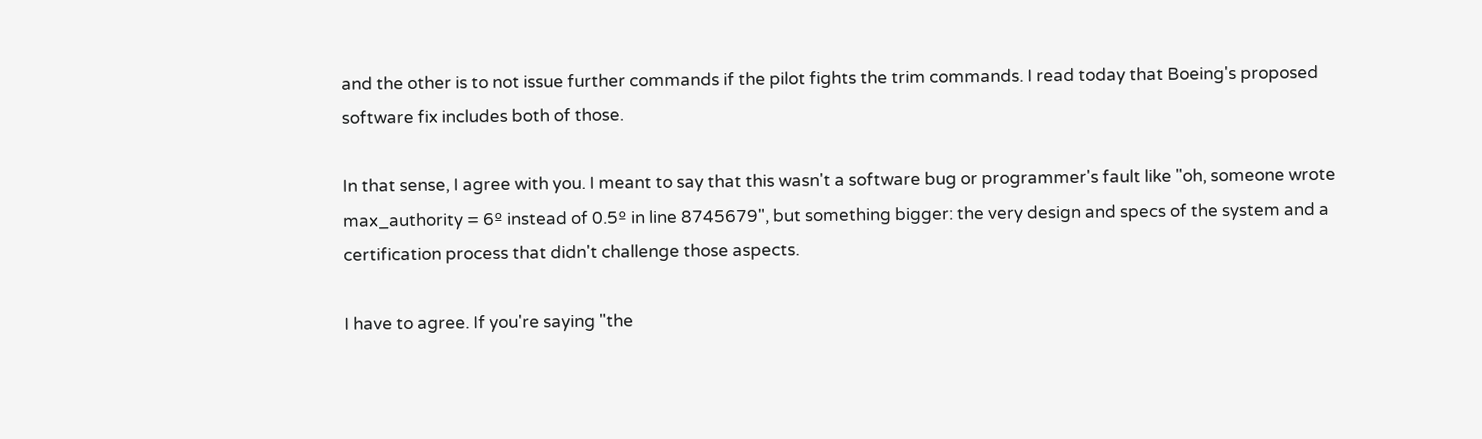and the other is to not issue further commands if the pilot fights the trim commands. I read today that Boeing's proposed software fix includes both of those.

In that sense, I agree with you. I meant to say that this wasn't a software bug or programmer's fault like "oh, someone wrote max_authority = 6º instead of 0.5º in line 8745679", but something bigger: the very design and specs of the system and a certification process that didn't challenge those aspects.

I have to agree. If you're saying "the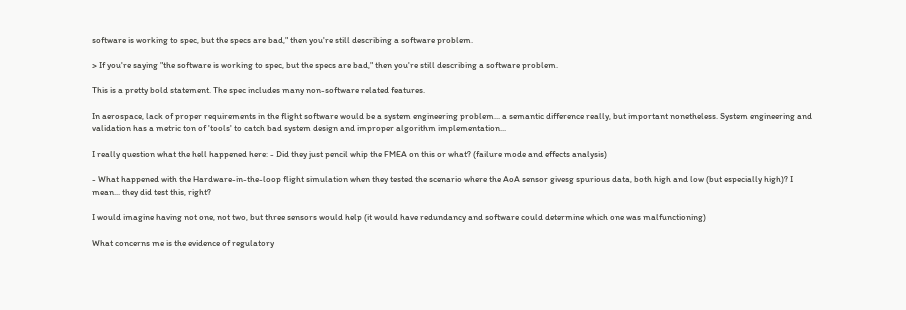software is working to spec, but the specs are bad," then you're still describing a software problem.

> If you're saying "the software is working to spec, but the specs are bad," then you're still describing a software problem.

This is a pretty bold statement. The spec includes many non-software related features.

In aerospace, lack of proper requirements in the flight software would be a system engineering problem... a semantic difference really, but important nonetheless. System engineering and validation has a metric ton of 'tools' to catch bad system design and improper algorithm implementation...

I really question what the hell happened here: - Did they just pencil whip the FMEA on this or what? (failure mode and effects analysis)

- What happened with the Hardware-in-the-loop flight simulation when they tested the scenario where the AoA sensor givesg spurious data, both high and low (but especially high)? I mean... they did test this, right?

I would imagine having not one, not two, but three sensors would help (it would have redundancy and software could determine which one was malfunctioning)

What concerns me is the evidence of regulatory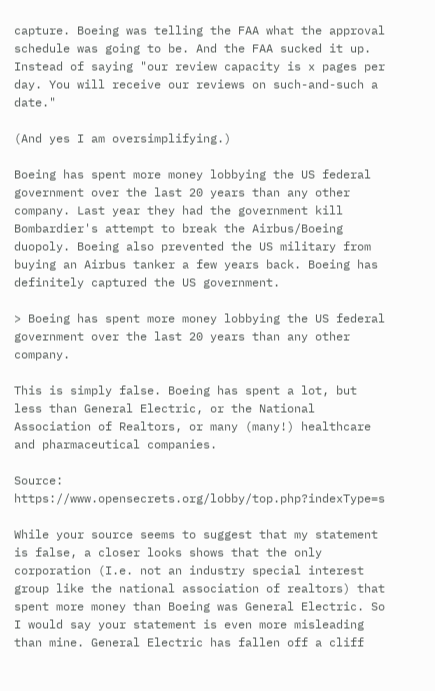capture. Boeing was telling the FAA what the approval schedule was going to be. And the FAA sucked it up. Instead of saying "our review capacity is x pages per day. You will receive our reviews on such-and-such a date."

(And yes I am oversimplifying.)

Boeing has spent more money lobbying the US federal government over the last 20 years than any other company. Last year they had the government kill Bombardier's attempt to break the Airbus/Boeing duopoly. Boeing also prevented the US military from buying an Airbus tanker a few years back. Boeing has definitely captured the US government.

> Boeing has spent more money lobbying the US federal government over the last 20 years than any other company.

This is simply false. Boeing has spent a lot, but less than General Electric, or the National Association of Realtors, or many (many!) healthcare and pharmaceutical companies.

Source: https://www.opensecrets.org/lobby/top.php?indexType=s

While your source seems to suggest that my statement is false, a closer looks shows that the only corporation (I.e. not an industry special interest group like the national association of realtors) that spent more money than Boeing was General Electric. So I would say your statement is even more misleading than mine. General Electric has fallen off a cliff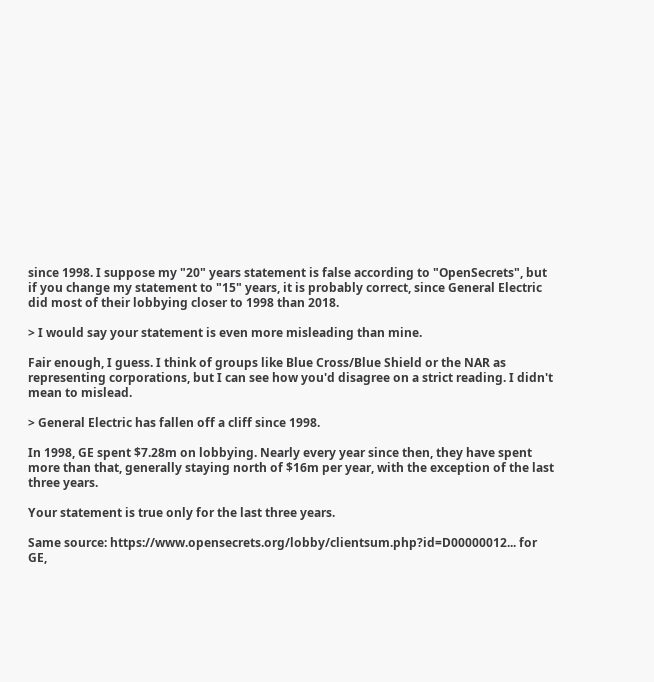since 1998. I suppose my "20" years statement is false according to "OpenSecrets", but if you change my statement to "15" years, it is probably correct, since General Electric did most of their lobbying closer to 1998 than 2018.

> I would say your statement is even more misleading than mine.

Fair enough, I guess. I think of groups like Blue Cross/Blue Shield or the NAR as representing corporations, but I can see how you'd disagree on a strict reading. I didn't mean to mislead.

> General Electric has fallen off a cliff since 1998.

In 1998, GE spent $7.28m on lobbying. Nearly every year since then, they have spent more than that, generally staying north of $16m per year, with the exception of the last three years.

Your statement is true only for the last three years.

Same source: https://www.opensecrets.org/lobby/clientsum.php?id=D00000012... for GE,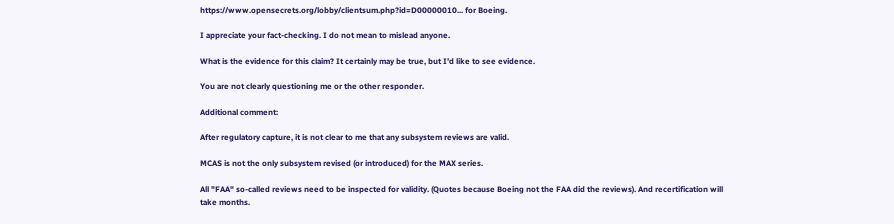https://www.opensecrets.org/lobby/clientsum.php?id=D00000010... for Boeing.

I appreciate your fact-checking. I do not mean to mislead anyone.

What is the evidence for this claim? It certainly may be true, but I’d like to see evidence.

You are not clearly questioning me or the other responder.

Additional comment:

After regulatory capture, it is not clear to me that any subsystem reviews are valid.

MCAS is not the only subsystem revised (or introduced) for the MAX series.

All "FAA" so-called reviews need to be inspected for validity. (Quotes because Boeing not the FAA did the reviews). And recertification will take months.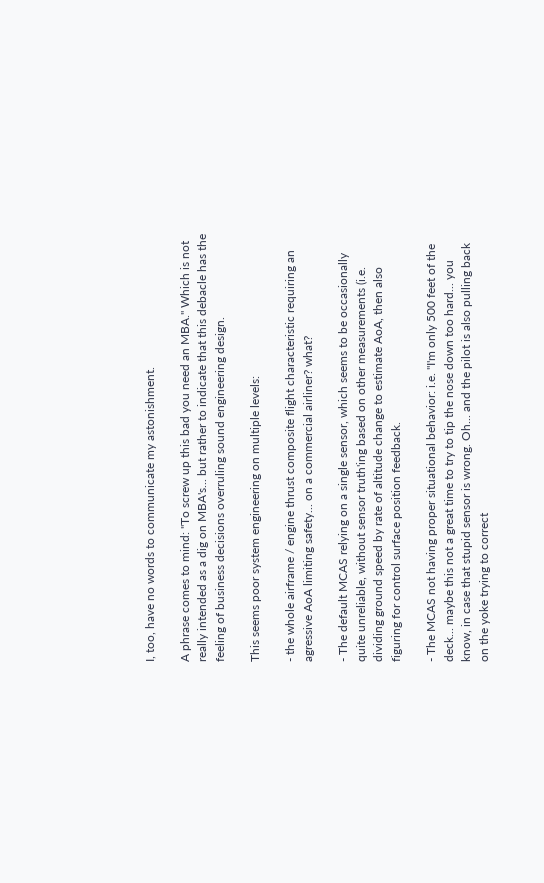I, too, have no words to communicate my astonishment.

A phrase comes to mind: "To screw up this bad you need an MBA." Which is not really intended as a dig on MBA's... but rather to indicate that this debacle has the feeling of business decisions overruling sound engineering design.

This seems poor system engineering on multiple levels:

- the whole airframe / engine thrust composite flight characteristic requiring an agressive AoA limiting safety... on a commercial airliner? what?

- The default MCAS relying on a single sensor, which seems to be occasionally quite unreliable, without sensor truth'ing based on other measurements (i.e. dividing ground speed by rate of altitude change to estimate AoA, then also figuring for control surface position feedback.

- The MCAS not having proper situational behavior: i.e. "I'm only 500 feet of the deck... maybe this not a great time to try to tip the nose down too hard... you know, in case that stupid sensor is wrong. Oh... and the pilot is also pulling back on the yoke trying to correct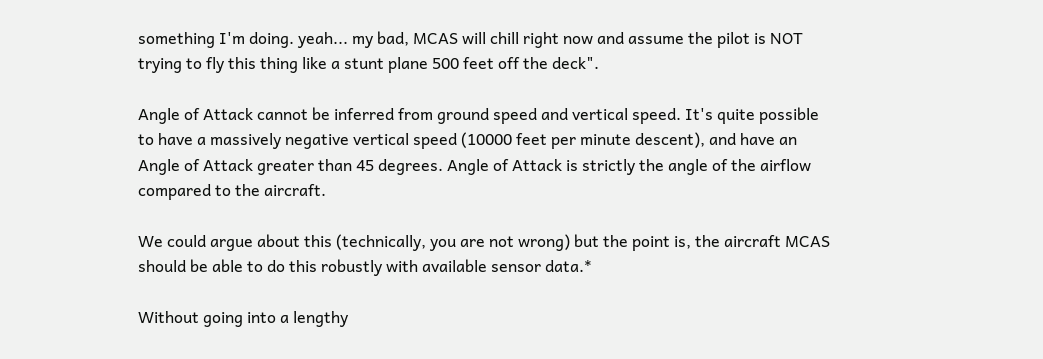something I'm doing. yeah... my bad, MCAS will chill right now and assume the pilot is NOT trying to fly this thing like a stunt plane 500 feet off the deck".

Angle of Attack cannot be inferred from ground speed and vertical speed. It's quite possible to have a massively negative vertical speed (10000 feet per minute descent), and have an Angle of Attack greater than 45 degrees. Angle of Attack is strictly the angle of the airflow compared to the aircraft.

We could argue about this (technically, you are not wrong) but the point is, the aircraft MCAS should be able to do this robustly with available sensor data.*

Without going into a lengthy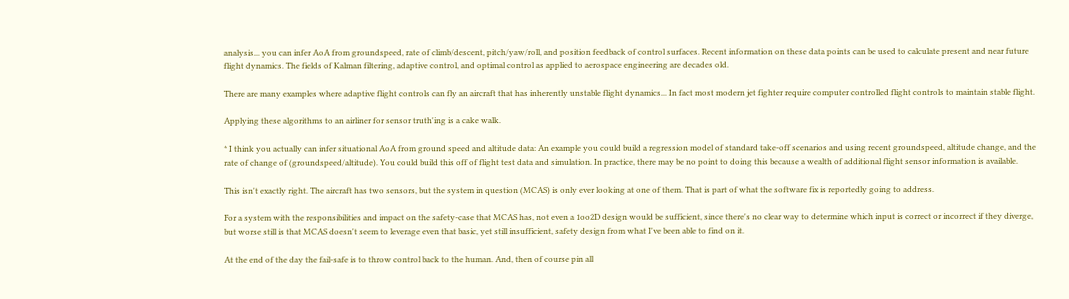analysis... you can infer AoA from groundspeed, rate of climb/descent, pitch/yaw/roll, and position feedback of control surfaces. Recent information on these data points can be used to calculate present and near future flight dynamics. The fields of Kalman filtering, adaptive control, and optimal control as applied to aerospace engineering are decades old.

There are many examples where adaptive flight controls can fly an aircraft that has inherently unstable flight dynamics... In fact most modern jet fighter require computer controlled flight controls to maintain stable flight.

Applying these algorithms to an airliner for sensor truth'ing is a cake walk.

* I think you actually can infer situational AoA from ground speed and altitude data: An example you could build a regression model of standard take-off scenarios and using recent groundspeed, altitude change, and the rate of change of (groundspeed/altitude). You could build this off of flight test data and simulation. In practice, there may be no point to doing this because a wealth of additional flight sensor information is available.

This isn't exactly right. The aircraft has two sensors, but the system in question (MCAS) is only ever looking at one of them. That is part of what the software fix is reportedly going to address.

For a system with the responsibilities and impact on the safety-case that MCAS has, not even a 1oo2D design would be sufficient, since there's no clear way to determine which input is correct or incorrect if they diverge, but worse still is that MCAS doesn't seem to leverage even that basic, yet still insufficient, safety design from what I've been able to find on it.

At the end of the day the fail-safe is to throw control back to the human. And, then of course pin all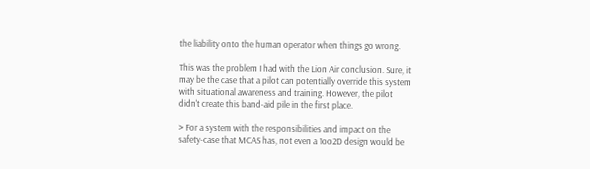the liability onto the human operator when things go wrong.

This was the problem I had with the Lion Air conclusion. Sure, it may be the case that a pilot can potentially override this system with situational awareness and training. However, the pilot didn't create this band-aid pile in the first place.

> For a system with the responsibilities and impact on the safety-case that MCAS has, not even a 1oo2D design would be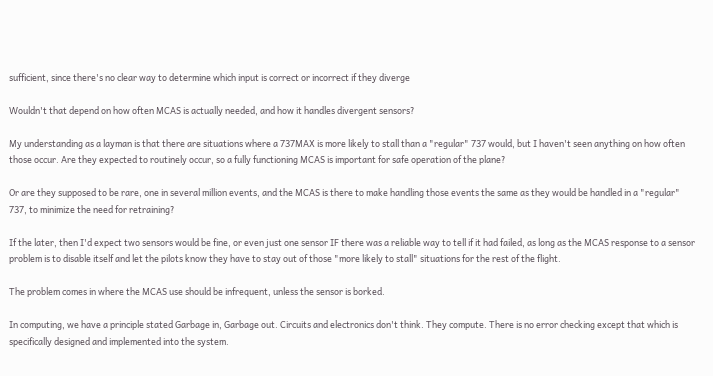sufficient, since there's no clear way to determine which input is correct or incorrect if they diverge

Wouldn't that depend on how often MCAS is actually needed, and how it handles divergent sensors?

My understanding as a layman is that there are situations where a 737MAX is more likely to stall than a "regular" 737 would, but I haven't seen anything on how often those occur. Are they expected to routinely occur, so a fully functioning MCAS is important for safe operation of the plane?

Or are they supposed to be rare, one in several million events, and the MCAS is there to make handling those events the same as they would be handled in a "regular" 737, to minimize the need for retraining?

If the later, then I'd expect two sensors would be fine, or even just one sensor IF there was a reliable way to tell if it had failed, as long as the MCAS response to a sensor problem is to disable itself and let the pilots know they have to stay out of those "more likely to stall" situations for the rest of the flight.

The problem comes in where the MCAS use should be infrequent, unless the sensor is borked.

In computing, we have a principle stated Garbage in, Garbage out. Circuits and electronics don't think. They compute. There is no error checking except that which is specifically designed and implemented into the system.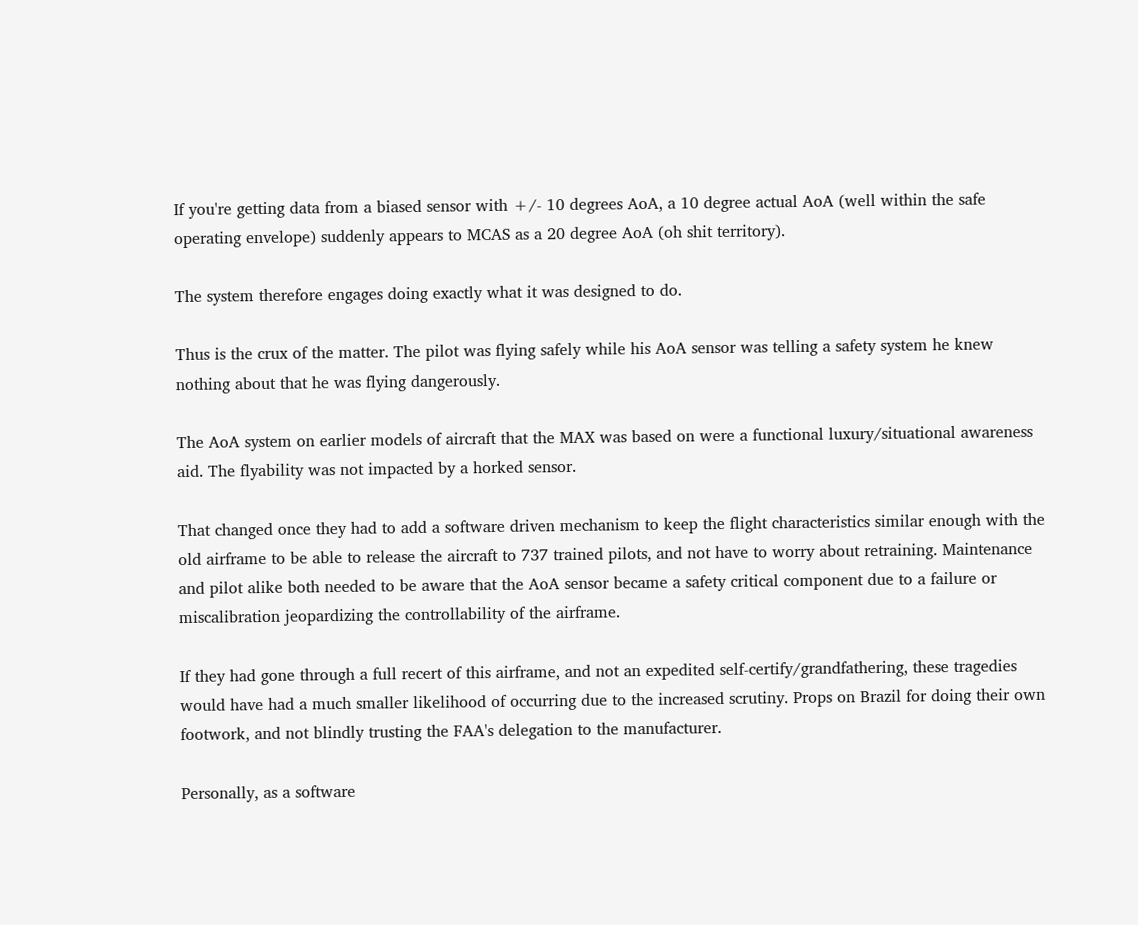If you're getting data from a biased sensor with +/- 10 degrees AoA, a 10 degree actual AoA (well within the safe operating envelope) suddenly appears to MCAS as a 20 degree AoA (oh shit territory).

The system therefore engages doing exactly what it was designed to do.

Thus is the crux of the matter. The pilot was flying safely while his AoA sensor was telling a safety system he knew nothing about that he was flying dangerously.

The AoA system on earlier models of aircraft that the MAX was based on were a functional luxury/situational awareness aid. The flyability was not impacted by a horked sensor.

That changed once they had to add a software driven mechanism to keep the flight characteristics similar enough with the old airframe to be able to release the aircraft to 737 trained pilots, and not have to worry about retraining. Maintenance and pilot alike both needed to be aware that the AoA sensor became a safety critical component due to a failure or miscalibration jeopardizing the controllability of the airframe.

If they had gone through a full recert of this airframe, and not an expedited self-certify/grandfathering, these tragedies would have had a much smaller likelihood of occurring due to the increased scrutiny. Props on Brazil for doing their own footwork, and not blindly trusting the FAA's delegation to the manufacturer.

Personally, as a software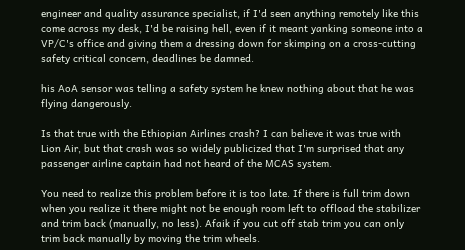engineer and quality assurance specialist, if I'd seen anything remotely like this come across my desk, I'd be raising hell, even if it meant yanking someone into a VP/C's office and giving them a dressing down for skimping on a cross-cutting safety critical concern, deadlines be damned.

his AoA sensor was telling a safety system he knew nothing about that he was flying dangerously.

Is that true with the Ethiopian Airlines crash? I can believe it was true with Lion Air, but that crash was so widely publicized that I'm surprised that any passenger airline captain had not heard of the MCAS system.

You need to realize this problem before it is too late. If there is full trim down when you realize it there might not be enough room left to offload the stabilizer and trim back (manually, no less). Afaik if you cut off stab trim you can only trim back manually by moving the trim wheels.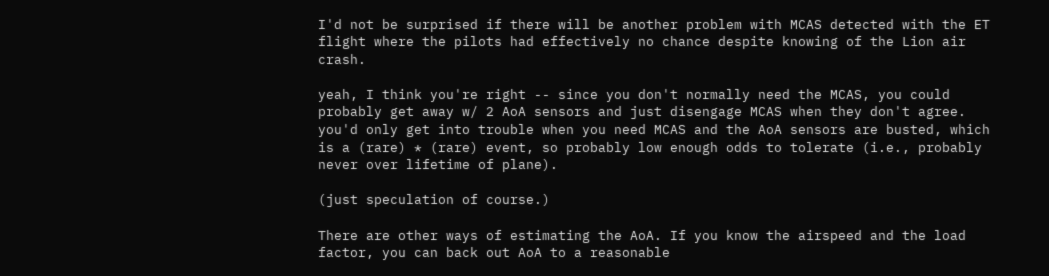I'd not be surprised if there will be another problem with MCAS detected with the ET flight where the pilots had effectively no chance despite knowing of the Lion air crash.

yeah, I think you're right -- since you don't normally need the MCAS, you could probably get away w/ 2 AoA sensors and just disengage MCAS when they don't agree. you'd only get into trouble when you need MCAS and the AoA sensors are busted, which is a (rare) * (rare) event, so probably low enough odds to tolerate (i.e., probably never over lifetime of plane).

(just speculation of course.)

There are other ways of estimating the AoA. If you know the airspeed and the load factor, you can back out AoA to a reasonable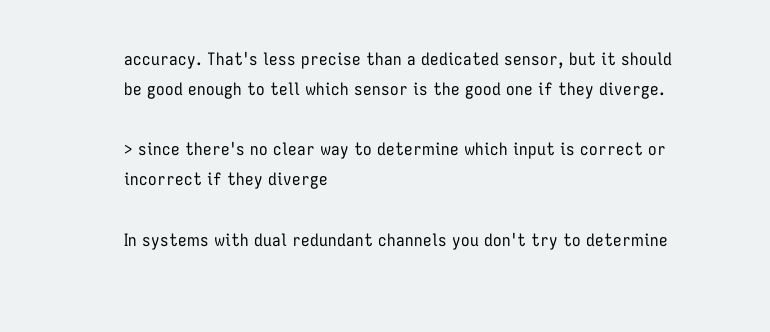accuracy. That's less precise than a dedicated sensor, but it should be good enough to tell which sensor is the good one if they diverge.

> since there's no clear way to determine which input is correct or incorrect if they diverge

In systems with dual redundant channels you don't try to determine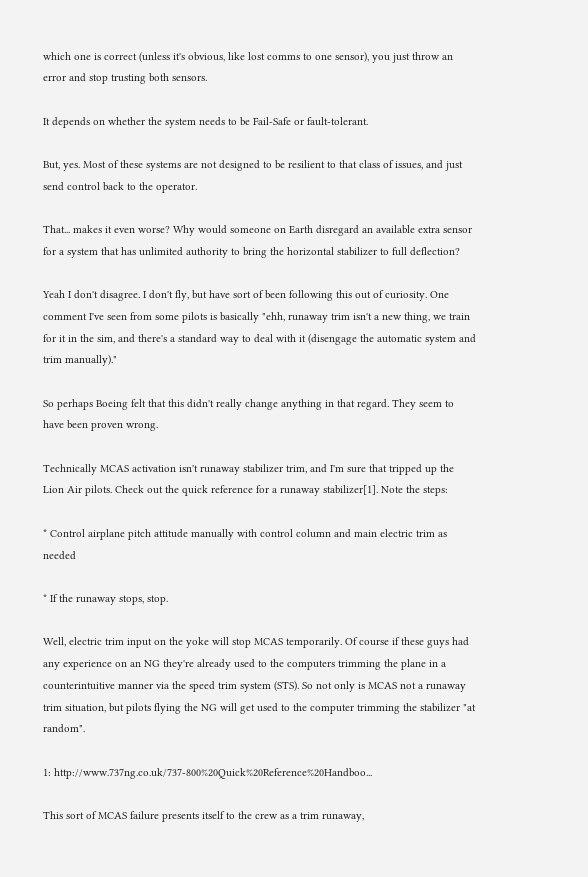which one is correct (unless it's obvious, like lost comms to one sensor), you just throw an error and stop trusting both sensors.

It depends on whether the system needs to be Fail-Safe or fault-tolerant.

But, yes. Most of these systems are not designed to be resilient to that class of issues, and just send control back to the operator.

That... makes it even worse? Why would someone on Earth disregard an available extra sensor for a system that has unlimited authority to bring the horizontal stabilizer to full deflection?

Yeah I don't disagree. I don't fly, but have sort of been following this out of curiosity. One comment I've seen from some pilots is basically "ehh, runaway trim isn't a new thing, we train for it in the sim, and there's a standard way to deal with it (disengage the automatic system and trim manually)."

So perhaps Boeing felt that this didn't really change anything in that regard. They seem to have been proven wrong.

Technically MCAS activation isn't runaway stabilizer trim, and I'm sure that tripped up the Lion Air pilots. Check out the quick reference for a runaway stabilizer[1]. Note the steps:

* Control airplane pitch attitude manually with control column and main electric trim as needed

* If the runaway stops, stop.

Well, electric trim input on the yoke will stop MCAS temporarily. Of course if these guys had any experience on an NG they're already used to the computers trimming the plane in a counterintuitive manner via the speed trim system (STS). So not only is MCAS not a runaway trim situation, but pilots flying the NG will get used to the computer trimming the stabilizer "at random".

1: http://www.737ng.co.uk/737-800%20Quick%20Reference%20Handboo...

This sort of MCAS failure presents itself to the crew as a trim runaway,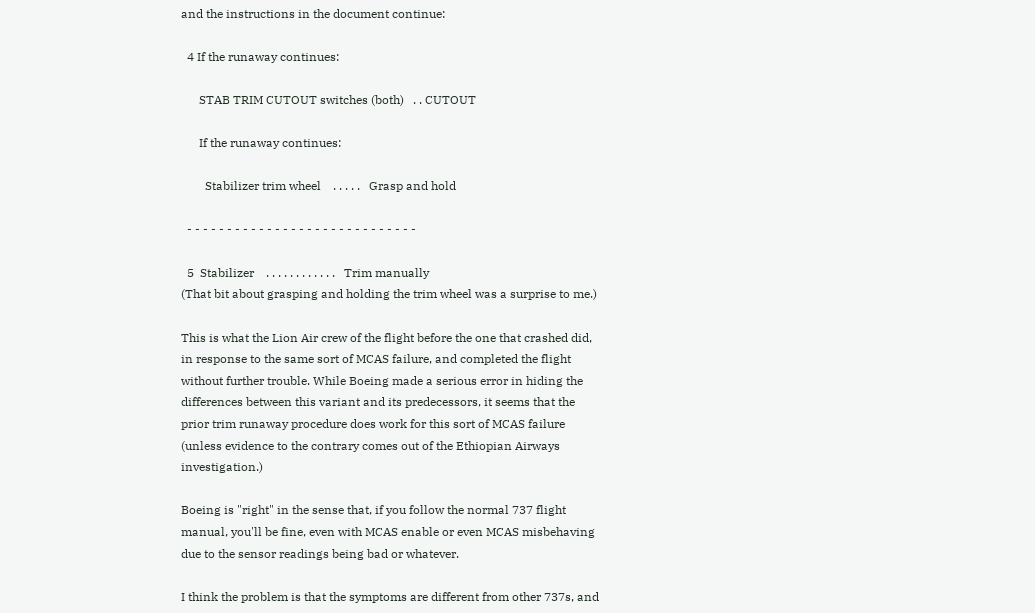and the instructions in the document continue:

  4 If the runaway continues:

      STAB TRIM CUTOUT switches (both)   . . CUTOUT

      If the runaway continues:

        Stabilizer trim wheel    . . . . .   Grasp and hold

  - - - - - - - - - - - - - - - - - - - - - - - - - - - - -

  5  Stabilizer    . . . . . . . . . . . .   Trim manually
(That bit about grasping and holding the trim wheel was a surprise to me.)

This is what the Lion Air crew of the flight before the one that crashed did, in response to the same sort of MCAS failure, and completed the flight without further trouble. While Boeing made a serious error in hiding the differences between this variant and its predecessors, it seems that the prior trim runaway procedure does work for this sort of MCAS failure (unless evidence to the contrary comes out of the Ethiopian Airways investigation.)

Boeing is "right" in the sense that, if you follow the normal 737 flight manual, you'll be fine, even with MCAS enable or even MCAS misbehaving due to the sensor readings being bad or whatever.

I think the problem is that the symptoms are different from other 737s, and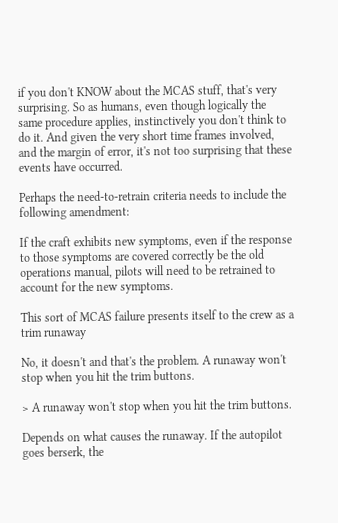if you don't KNOW about the MCAS stuff, that's very surprising. So as humans, even though logically the same procedure applies, instinctively you don't think to do it. And given the very short time frames involved, and the margin of error, it's not too surprising that these events have occurred.

Perhaps the need-to-retrain criteria needs to include the following amendment:

If the craft exhibits new symptoms, even if the response to those symptoms are covered correctly be the old operations manual, pilots will need to be retrained to account for the new symptoms.

This sort of MCAS failure presents itself to the crew as a trim runaway

No, it doesn't and that's the problem. A runaway won't stop when you hit the trim buttons.

> A runaway won't stop when you hit the trim buttons.

Depends on what causes the runaway. If the autopilot goes berserk, the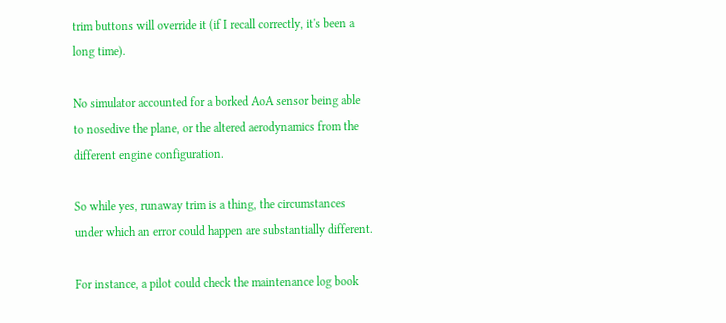trim buttons will override it (if I recall correctly, it's been a long time).

No simulator accounted for a borked AoA sensor being able to nosedive the plane, or the altered aerodynamics from the different engine configuration.

So while yes, runaway trim is a thing, the circumstances under which an error could happen are substantially different.

For instance, a pilot could check the maintenance log book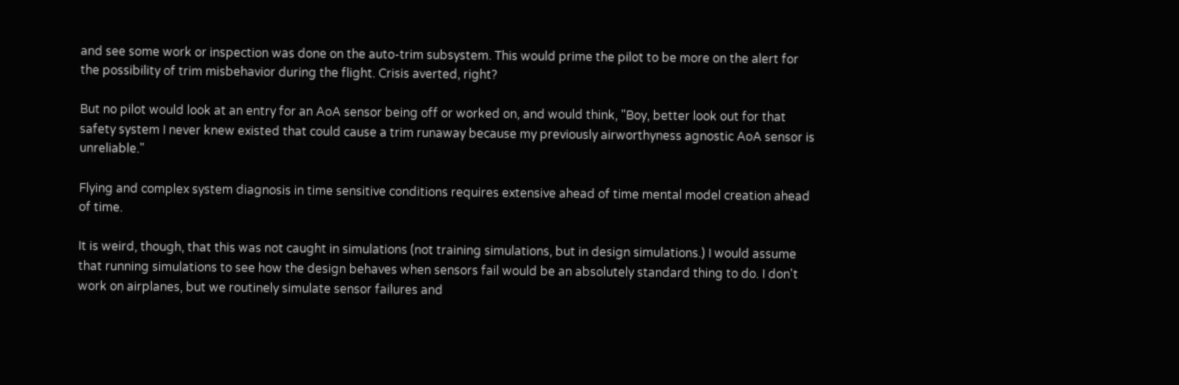and see some work or inspection was done on the auto-trim subsystem. This would prime the pilot to be more on the alert for the possibility of trim misbehavior during the flight. Crisis averted, right?

But no pilot would look at an entry for an AoA sensor being off or worked on, and would think, "Boy, better look out for that safety system I never knew existed that could cause a trim runaway because my previously airworthyness agnostic AoA sensor is unreliable."

Flying and complex system diagnosis in time sensitive conditions requires extensive ahead of time mental model creation ahead of time.

It is weird, though, that this was not caught in simulations (not training simulations, but in design simulations.) I would assume that running simulations to see how the design behaves when sensors fail would be an absolutely standard thing to do. I don't work on airplanes, but we routinely simulate sensor failures and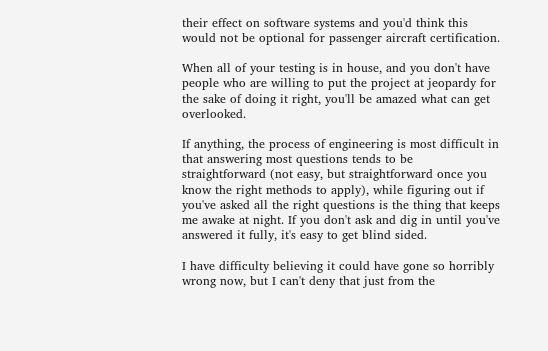their effect on software systems and you'd think this would not be optional for passenger aircraft certification.

When all of your testing is in house, and you don't have people who are willing to put the project at jeopardy for the sake of doing it right, you'll be amazed what can get overlooked.

If anything, the process of engineering is most difficult in that answering most questions tends to be straightforward (not easy, but straightforward once you know the right methods to apply), while figuring out if you've asked all the right questions is the thing that keeps me awake at night. If you don't ask and dig in until you've answered it fully, it's easy to get blind sided.

I have difficulty believing it could have gone so horribly wrong now, but I can't deny that just from the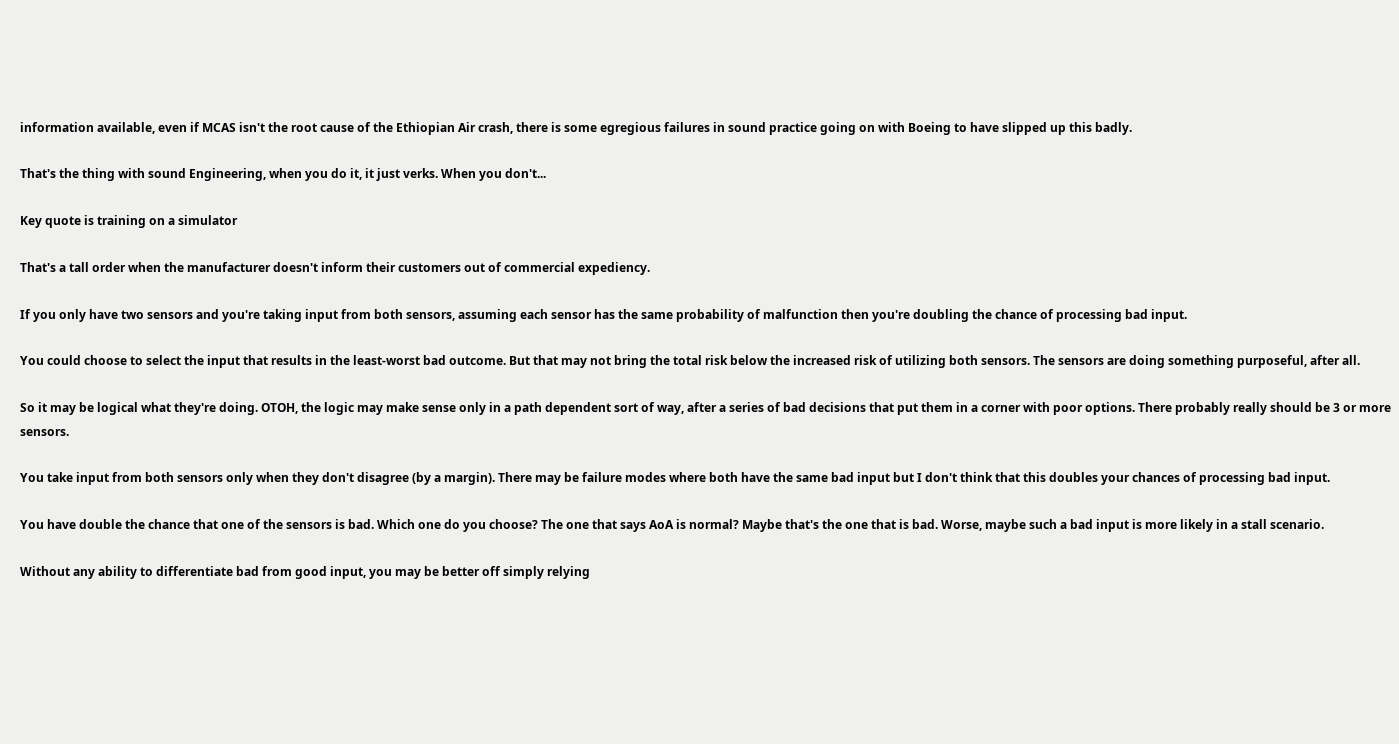information available, even if MCAS isn't the root cause of the Ethiopian Air crash, there is some egregious failures in sound practice going on with Boeing to have slipped up this badly.

That's the thing with sound Engineering, when you do it, it just verks. When you don't...

Key quote is training on a simulator

That's a tall order when the manufacturer doesn't inform their customers out of commercial expediency.

If you only have two sensors and you're taking input from both sensors, assuming each sensor has the same probability of malfunction then you're doubling the chance of processing bad input.

You could choose to select the input that results in the least-worst bad outcome. But that may not bring the total risk below the increased risk of utilizing both sensors. The sensors are doing something purposeful, after all.

So it may be logical what they're doing. OTOH, the logic may make sense only in a path dependent sort of way, after a series of bad decisions that put them in a corner with poor options. There probably really should be 3 or more sensors.

You take input from both sensors only when they don't disagree (by a margin). There may be failure modes where both have the same bad input but I don't think that this doubles your chances of processing bad input.

You have double the chance that one of the sensors is bad. Which one do you choose? The one that says AoA is normal? Maybe that's the one that is bad. Worse, maybe such a bad input is more likely in a stall scenario.

Without any ability to differentiate bad from good input, you may be better off simply relying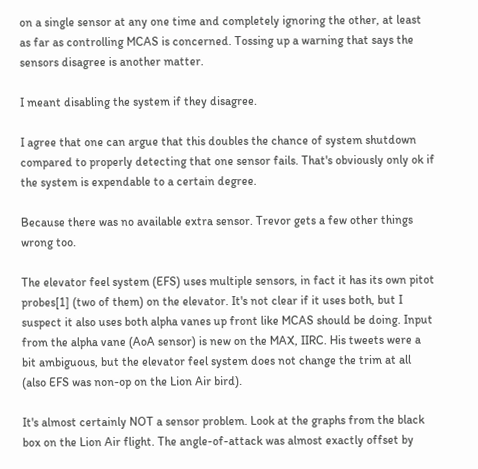on a single sensor at any one time and completely ignoring the other, at least as far as controlling MCAS is concerned. Tossing up a warning that says the sensors disagree is another matter.

I meant disabling the system if they disagree.

I agree that one can argue that this doubles the chance of system shutdown compared to properly detecting that one sensor fails. That's obviously only ok if the system is expendable to a certain degree.

Because there was no available extra sensor. Trevor gets a few other things wrong too.

The elevator feel system (EFS) uses multiple sensors, in fact it has its own pitot probes[1] (two of them) on the elevator. It's not clear if it uses both, but I suspect it also uses both alpha vanes up front like MCAS should be doing. Input from the alpha vane (AoA sensor) is new on the MAX, IIRC. His tweets were a bit ambiguous, but the elevator feel system does not change the trim at all (also EFS was non-op on the Lion Air bird).

It's almost certainly NOT a sensor problem. Look at the graphs from the black box on the Lion Air flight. The angle-of-attack was almost exactly offset by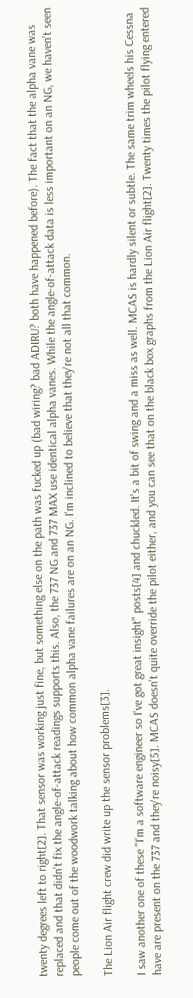twenty degrees left to right[2]. That sensor was working just fine, but something else on the path was fucked up (bad wiring? bad ADIRU? both have happened before). The fact that the alpha vane was replaced and that didn't fix the angle-of-attack readings supports this. Also, the 737 NG and 737 MAX use identical alpha vanes. While the angle-of-attack data is less important on an NG, we haven't seen people come out of the woodwork talking about how common alpha vane failures are on an NG. I'm inclined to believe that they're not all that common.

The Lion Air flight crew did write up the sensor problems[3].

I saw another one of these "I'm a software engineer so I've got great insight" posts[4] and chuckled. It's a bit of swing and a miss as well. MCAS is hardly silent or subtle. The same trim wheels his Cessna have are present on the 737 and they're noisy[5]. MCAS doesn't quite override the pilot either, and you can see that on the black box graphs from the Lion Air flight[2]. Twenty times the pilot flying entered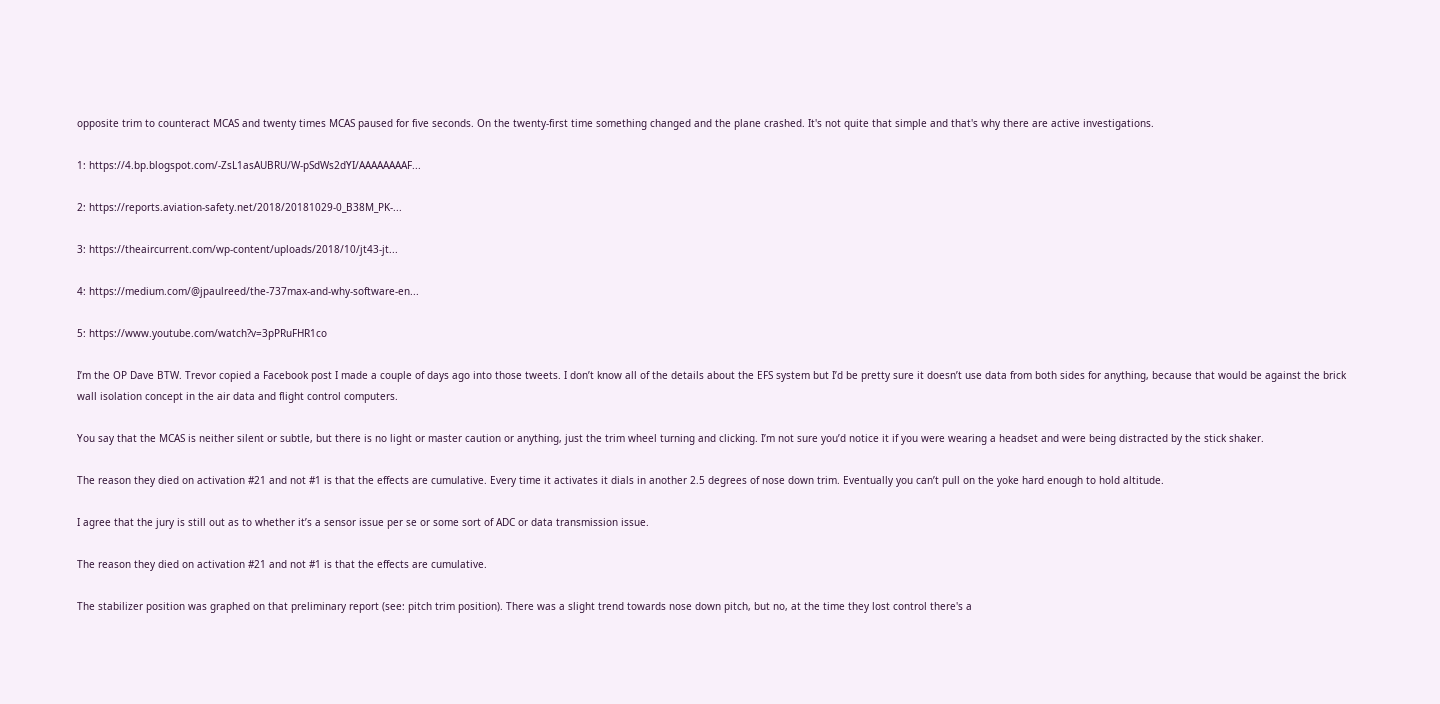opposite trim to counteract MCAS and twenty times MCAS paused for five seconds. On the twenty-first time something changed and the plane crashed. It's not quite that simple and that's why there are active investigations.

1: https://4.bp.blogspot.com/-ZsL1asAUBRU/W-pSdWs2dYI/AAAAAAAAF...

2: https://reports.aviation-safety.net/2018/20181029-0_B38M_PK-...

3: https://theaircurrent.com/wp-content/uploads/2018/10/jt43-jt...

4: https://medium.com/@jpaulreed/the-737max-and-why-software-en...

5: https://www.youtube.com/watch?v=3pPRuFHR1co

I’m the OP Dave BTW. Trevor copied a Facebook post I made a couple of days ago into those tweets. I don’t know all of the details about the EFS system but I’d be pretty sure it doesn’t use data from both sides for anything, because that would be against the brick wall isolation concept in the air data and flight control computers.

You say that the MCAS is neither silent or subtle, but there is no light or master caution or anything, just the trim wheel turning and clicking. I’m not sure you’d notice it if you were wearing a headset and were being distracted by the stick shaker.

The reason they died on activation #21 and not #1 is that the effects are cumulative. Every time it activates it dials in another 2.5 degrees of nose down trim. Eventually you can’t pull on the yoke hard enough to hold altitude.

I agree that the jury is still out as to whether it’s a sensor issue per se or some sort of ADC or data transmission issue.

The reason they died on activation #21 and not #1 is that the effects are cumulative.

The stabilizer position was graphed on that preliminary report (see: pitch trim position). There was a slight trend towards nose down pitch, but no, at the time they lost control there's a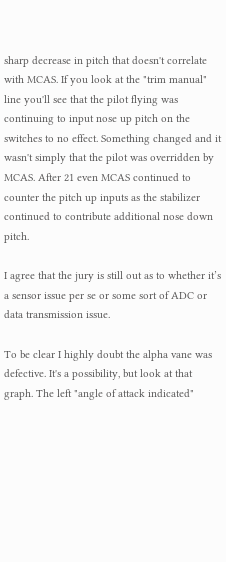sharp decrease in pitch that doesn't correlate with MCAS. If you look at the "trim manual" line you'll see that the pilot flying was continuing to input nose up pitch on the switches to no effect. Something changed and it wasn't simply that the pilot was overridden by MCAS. After 21 even MCAS continued to counter the pitch up inputs as the stabilizer continued to contribute additional nose down pitch.

I agree that the jury is still out as to whether it’s a sensor issue per se or some sort of ADC or data transmission issue.

To be clear I highly doubt the alpha vane was defective. It's a possibility, but look at that graph. The left "angle of attack indicated"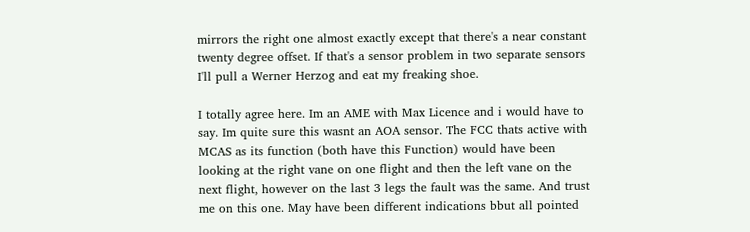mirrors the right one almost exactly except that there's a near constant twenty degree offset. If that's a sensor problem in two separate sensors I'll pull a Werner Herzog and eat my freaking shoe.

I totally agree here. Im an AME with Max Licence and i would have to say. Im quite sure this wasnt an AOA sensor. The FCC thats active with MCAS as its function (both have this Function) would have been looking at the right vane on one flight and then the left vane on the next flight, however on the last 3 legs the fault was the same. And trust me on this one. May have been different indications bbut all pointed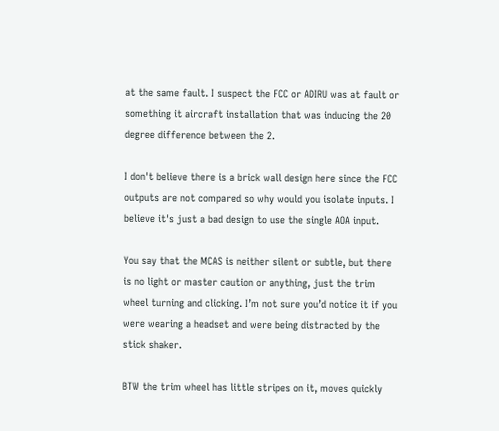at the same fault. I suspect the FCC or ADIRU was at fault or something it aircraft installation that was inducing the 20 degree difference between the 2.

I don't believe there is a brick wall design here since the FCC outputs are not compared so why would you isolate inputs. I believe it's just a bad design to use the single AOA input.

You say that the MCAS is neither silent or subtle, but there is no light or master caution or anything, just the trim wheel turning and clicking. I’m not sure you’d notice it if you were wearing a headset and were being distracted by the stick shaker.

BTW the trim wheel has little stripes on it, moves quickly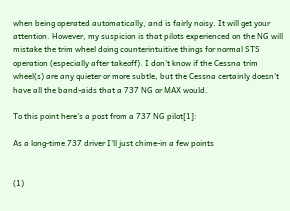when being operated automatically, and is fairly noisy. It will get your attention. However, my suspicion is that pilots experienced on the NG will mistake the trim wheel doing counterintuitive things for normal STS operation (especially after takeoff). I don't know if the Cessna trim wheel(s) are any quieter or more subtle, but the Cessna certainly doesn't have all the band-aids that a 737 NG or MAX would.

To this point here's a post from a 737 NG pilot[1]:

As a long-time 737 driver I'll just chime-in a few points


(1)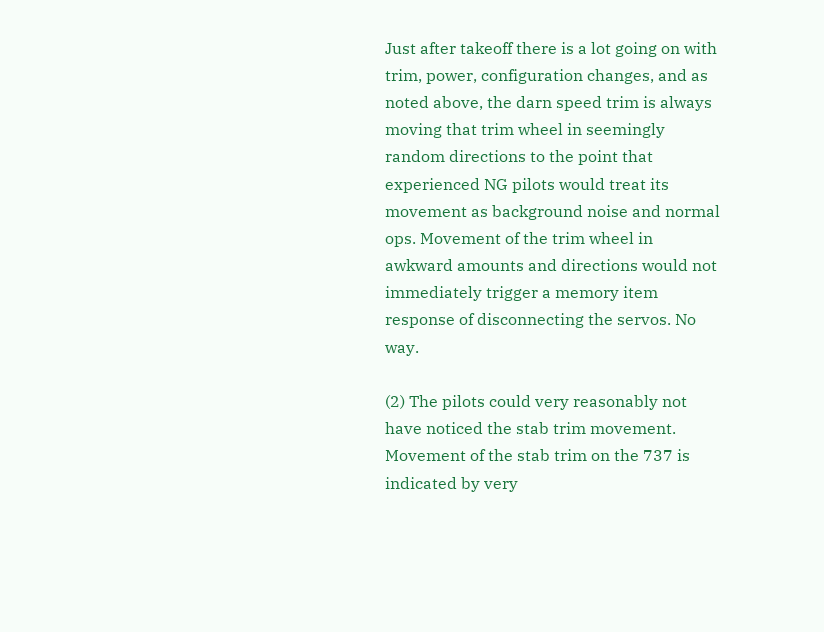Just after takeoff there is a lot going on with trim, power, configuration changes, and as noted above, the darn speed trim is always moving that trim wheel in seemingly random directions to the point that experienced NG pilots would treat its movement as background noise and normal ops. Movement of the trim wheel in awkward amounts and directions would not immediately trigger a memory item response of disconnecting the servos. No way.

(2) The pilots could very reasonably not have noticed the stab trim movement. Movement of the stab trim on the 737 is indicated by very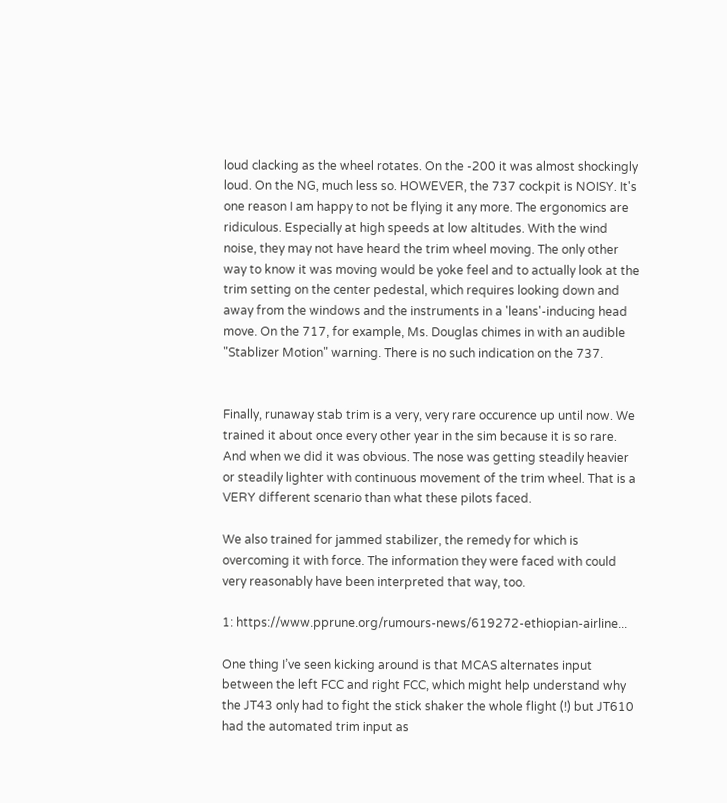loud clacking as the wheel rotates. On the -200 it was almost shockingly loud. On the NG, much less so. HOWEVER, the 737 cockpit is NOISY. It's one reason I am happy to not be flying it any more. The ergonomics are ridiculous. Especially at high speeds at low altitudes. With the wind noise, they may not have heard the trim wheel moving. The only other way to know it was moving would be yoke feel and to actually look at the trim setting on the center pedestal, which requires looking down and away from the windows and the instruments in a 'leans'-inducing head move. On the 717, for example, Ms. Douglas chimes in with an audible "Stablizer Motion" warning. There is no such indication on the 737.


Finally, runaway stab trim is a very, very rare occurence up until now. We trained it about once every other year in the sim because it is so rare. And when we did it was obvious. The nose was getting steadily heavier or steadily lighter with continuous movement of the trim wheel. That is a VERY different scenario than what these pilots faced.

We also trained for jammed stabilizer, the remedy for which is overcoming it with force. The information they were faced with could very reasonably have been interpreted that way, too.

1: https://www.pprune.org/rumours-news/619272-ethiopian-airline...

One thing I’ve seen kicking around is that MCAS alternates input between the left FCC and right FCC, which might help understand why the JT43 only had to fight the stick shaker the whole flight (!) but JT610 had the automated trim input as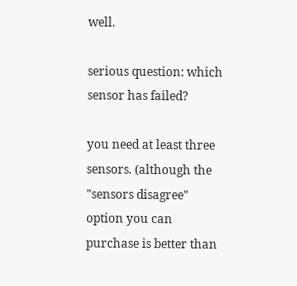well.

serious question: which sensor has failed?

you need at least three sensors. (although the "sensors disagree" option you can purchase is better than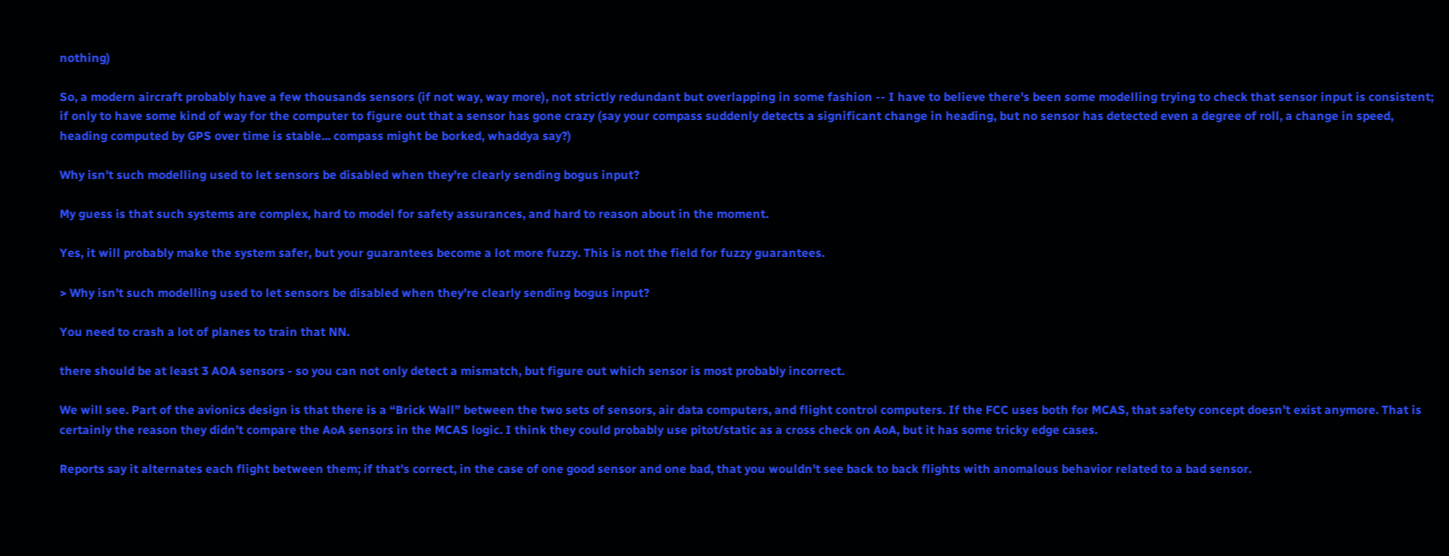nothing)

So, a modern aircraft probably have a few thousands sensors (if not way, way more), not strictly redundant but overlapping in some fashion -- I have to believe there's been some modelling trying to check that sensor input is consistent; if only to have some kind of way for the computer to figure out that a sensor has gone crazy (say your compass suddenly detects a significant change in heading, but no sensor has detected even a degree of roll, a change in speed, heading computed by GPS over time is stable... compass might be borked, whaddya say?)

Why isn't such modelling used to let sensors be disabled when they're clearly sending bogus input?

My guess is that such systems are complex, hard to model for safety assurances, and hard to reason about in the moment.

Yes, it will probably make the system safer, but your guarantees become a lot more fuzzy. This is not the field for fuzzy guarantees.

> Why isn't such modelling used to let sensors be disabled when they're clearly sending bogus input?

You need to crash a lot of planes to train that NN.

there should be at least 3 AOA sensors - so you can not only detect a mismatch, but figure out which sensor is most probably incorrect.

We will see. Part of the avionics design is that there is a “Brick Wall” between the two sets of sensors, air data computers, and flight control computers. If the FCC uses both for MCAS, that safety concept doesn’t exist anymore. That is certainly the reason they didn’t compare the AoA sensors in the MCAS logic. I think they could probably use pitot/static as a cross check on AoA, but it has some tricky edge cases.

Reports say it alternates each flight between them; if that's correct, in the case of one good sensor and one bad, that you wouldn't see back to back flights with anomalous behavior related to a bad sensor.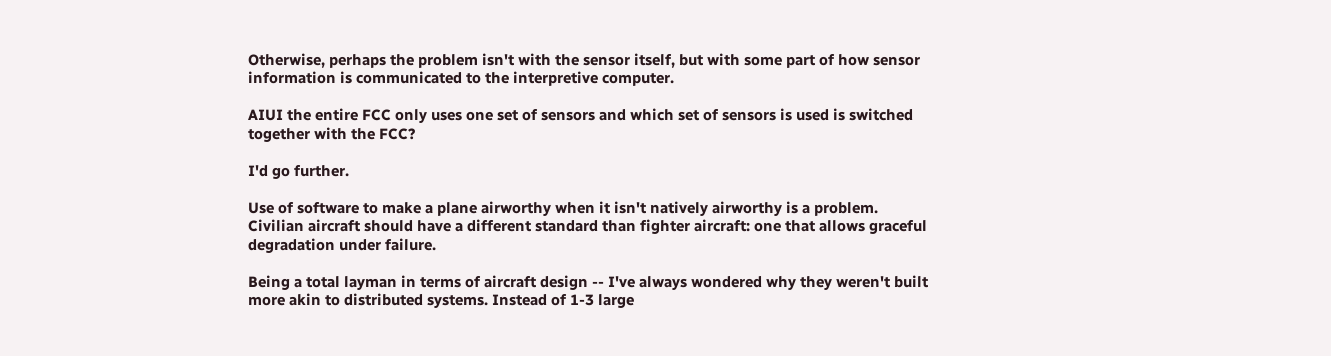Otherwise, perhaps the problem isn't with the sensor itself, but with some part of how sensor information is communicated to the interpretive computer.

AIUI the entire FCC only uses one set of sensors and which set of sensors is used is switched together with the FCC?

I'd go further.

Use of software to make a plane airworthy when it isn't natively airworthy is a problem. Civilian aircraft should have a different standard than fighter aircraft: one that allows graceful degradation under failure.

Being a total layman in terms of aircraft design -- I've always wondered why they weren't built more akin to distributed systems. Instead of 1-3 large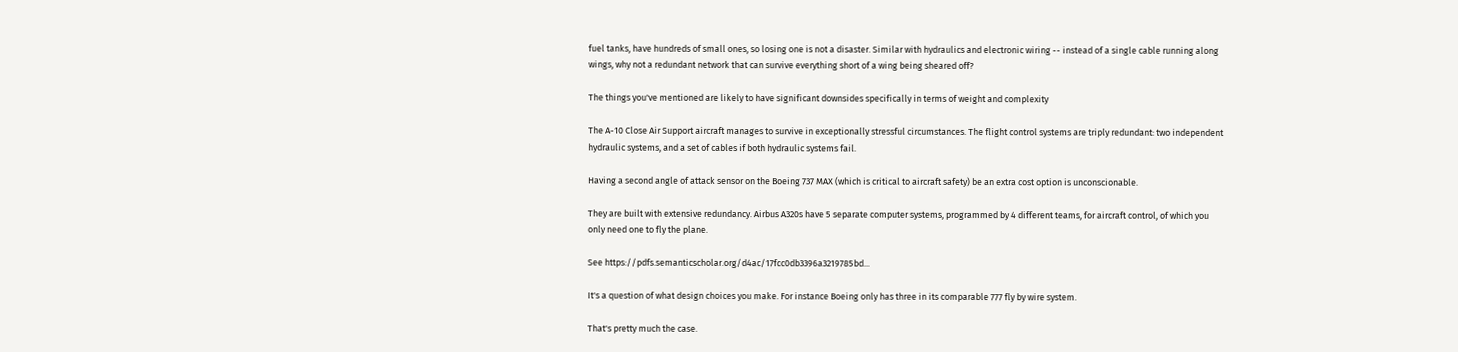fuel tanks, have hundreds of small ones, so losing one is not a disaster. Similar with hydraulics and electronic wiring -- instead of a single cable running along wings, why not a redundant network that can survive everything short of a wing being sheared off?

The things you've mentioned are likely to have significant downsides specifically in terms of weight and complexity

The A-10 Close Air Support aircraft manages to survive in exceptionally stressful circumstances. The flight control systems are triply redundant: two independent hydraulic systems, and a set of cables if both hydraulic systems fail.

Having a second angle of attack sensor on the Boeing 737 MAX (which is critical to aircraft safety) be an extra cost option is unconscionable.

They are built with extensive redundancy. Airbus A320s have 5 separate computer systems, programmed by 4 different teams, for aircraft control, of which you only need one to fly the plane.

See https://pdfs.semanticscholar.org/d4ac/17fcc0db3396a3219785bd...

It's a question of what design choices you make. For instance Boeing only has three in its comparable 777 fly by wire system.

That's pretty much the case.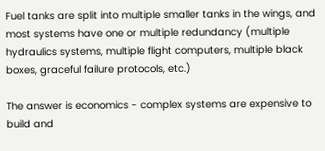Fuel tanks are split into multiple smaller tanks in the wings, and most systems have one or multiple redundancy (multiple hydraulics systems, multiple flight computers, multiple black boxes, graceful failure protocols, etc.)

The answer is economics - complex systems are expensive to build and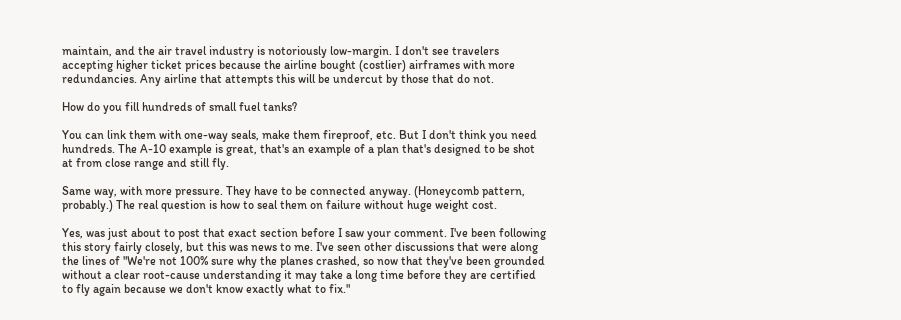maintain, and the air travel industry is notoriously low-margin. I don't see travelers accepting higher ticket prices because the airline bought (costlier) airframes with more redundancies. Any airline that attempts this will be undercut by those that do not.

How do you fill hundreds of small fuel tanks?

You can link them with one-way seals, make them fireproof, etc. But I don't think you need hundreds. The A-10 example is great, that's an example of a plan that's designed to be shot at from close range and still fly.

Same way, with more pressure. They have to be connected anyway. (Honeycomb pattern, probably.) The real question is how to seal them on failure without huge weight cost.

Yes, was just about to post that exact section before I saw your comment. I've been following this story fairly closely, but this was news to me. I've seen other discussions that were along the lines of "We're not 100% sure why the planes crashed, so now that they've been grounded without a clear root-cause understanding it may take a long time before they are certified to fly again because we don't know exactly what to fix."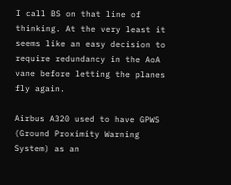I call BS on that line of thinking. At the very least it seems like an easy decision to require redundancy in the AoA vane before letting the planes fly again.

Airbus A320 used to have GPWS (Ground Proximity Warning System) as an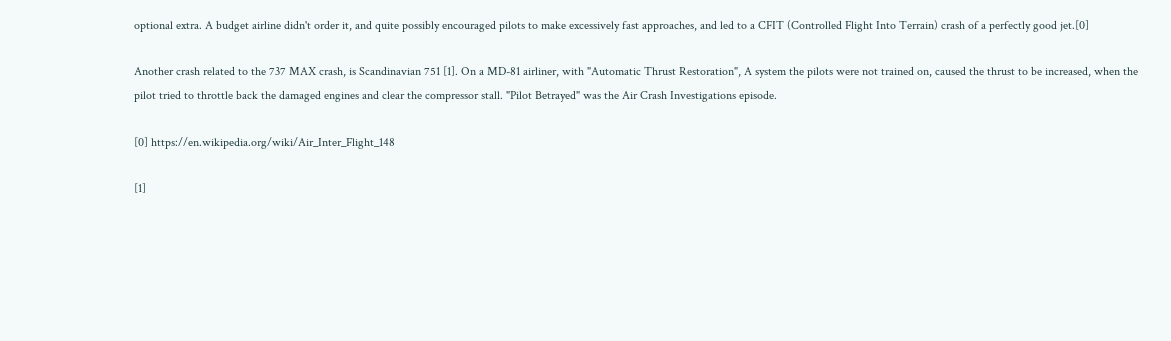optional extra. A budget airline didn't order it, and quite possibly encouraged pilots to make excessively fast approaches, and led to a CFIT (Controlled Flight Into Terrain) crash of a perfectly good jet.[0]

Another crash related to the 737 MAX crash, is Scandinavian 751 [1]. On a MD-81 airliner, with "Automatic Thrust Restoration", A system the pilots were not trained on, caused the thrust to be increased, when the pilot tried to throttle back the damaged engines and clear the compressor stall. "Pilot Betrayed" was the Air Crash Investigations episode.

[0] https://en.wikipedia.org/wiki/Air_Inter_Flight_148

[1]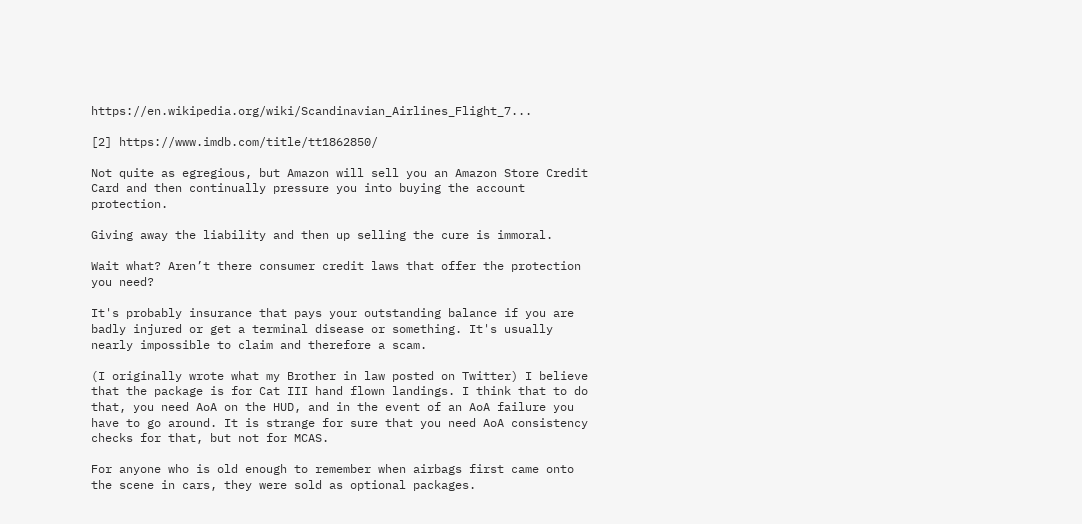https://en.wikipedia.org/wiki/Scandinavian_Airlines_Flight_7...

[2] https://www.imdb.com/title/tt1862850/

Not quite as egregious, but Amazon will sell you an Amazon Store Credit Card and then continually pressure you into buying the account protection.

Giving away the liability and then up selling the cure is immoral.

Wait what? Aren’t there consumer credit laws that offer the protection you need?

It's probably insurance that pays your outstanding balance if you are badly injured or get a terminal disease or something. It's usually nearly impossible to claim and therefore a scam.

(I originally wrote what my Brother in law posted on Twitter) I believe that the package is for Cat III hand flown landings. I think that to do that, you need AoA on the HUD, and in the event of an AoA failure you have to go around. It is strange for sure that you need AoA consistency checks for that, but not for MCAS.

For anyone who is old enough to remember when airbags first came onto the scene in cars, they were sold as optional packages.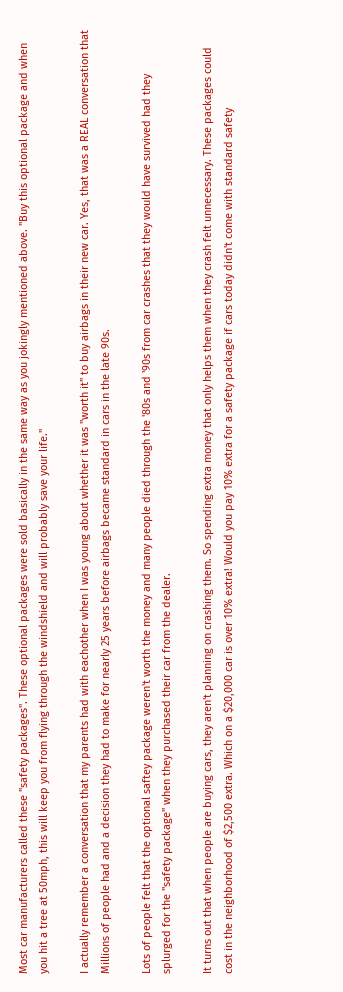Most car manufacturers called these "safety packages". These optional packages were sold basically in the same way as you jokingly mentioned above. "Buy this optional package and when you hit a tree at 50mph, this will keep you from flying through the windshield and will probably save your life."

I actually remember a conversation that my parents had with eachother when I was young about whether it was "worth it" to buy airbags in their new car. Yes, that was a REAL conversation that Millions of people had and a decision they had to make for nearly 25 years before airbags became standard in cars in the late 90s.

Lots of people felt that the optional saftey package weren't worth the money and many people died through the '80s and '90s from car crashes that they would have survived had they splurged for the "safety package" when they purchased their car from the dealer.

It turns out that when people are buying cars, they aren't planning on crashing them. So spending extra money that only helps them when they crash felt unnecessary. These packages could cost in the neighborhood of $2,500 extra. Which on a $20,000 car is over 10% extra! Would you pay 10% extra for a safety package if cars today didn't come with standard safety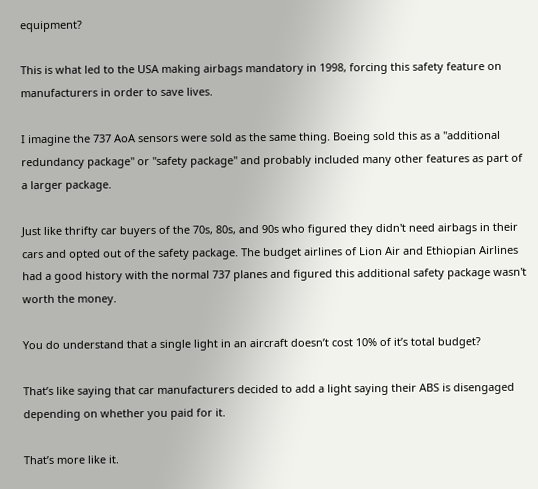equipment?

This is what led to the USA making airbags mandatory in 1998, forcing this safety feature on manufacturers in order to save lives.

I imagine the 737 AoA sensors were sold as the same thing. Boeing sold this as a "additional redundancy package" or "safety package" and probably included many other features as part of a larger package.

Just like thrifty car buyers of the 70s, 80s, and 90s who figured they didn't need airbags in their cars and opted out of the safety package. The budget airlines of Lion Air and Ethiopian Airlines had a good history with the normal 737 planes and figured this additional safety package wasn't worth the money.

You do understand that a single light in an aircraft doesn’t cost 10% of it’s total budget?

That’s like saying that car manufacturers decided to add a light saying their ABS is disengaged depending on whether you paid for it.

That’s more like it.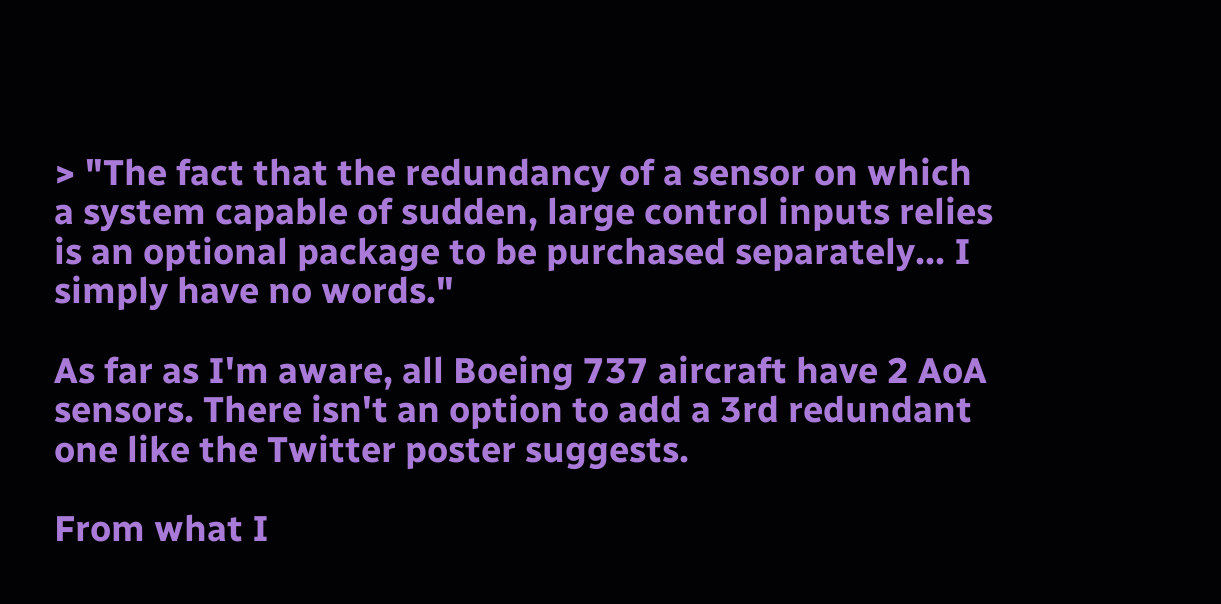> "The fact that the redundancy of a sensor on which a system capable of sudden, large control inputs relies is an optional package to be purchased separately... I simply have no words."

As far as I'm aware, all Boeing 737 aircraft have 2 AoA sensors. There isn't an option to add a 3rd redundant one like the Twitter poster suggests.

From what I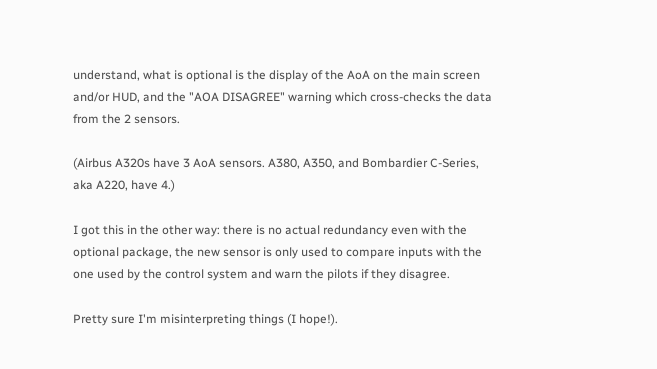understand, what is optional is the display of the AoA on the main screen and/or HUD, and the "AOA DISAGREE" warning which cross-checks the data from the 2 sensors.

(Airbus A320s have 3 AoA sensors. A380, A350, and Bombardier C-Series, aka A220, have 4.)

I got this in the other way: there is no actual redundancy even with the optional package, the new sensor is only used to compare inputs with the one used by the control system and warn the pilots if they disagree.

Pretty sure I'm misinterpreting things (I hope!).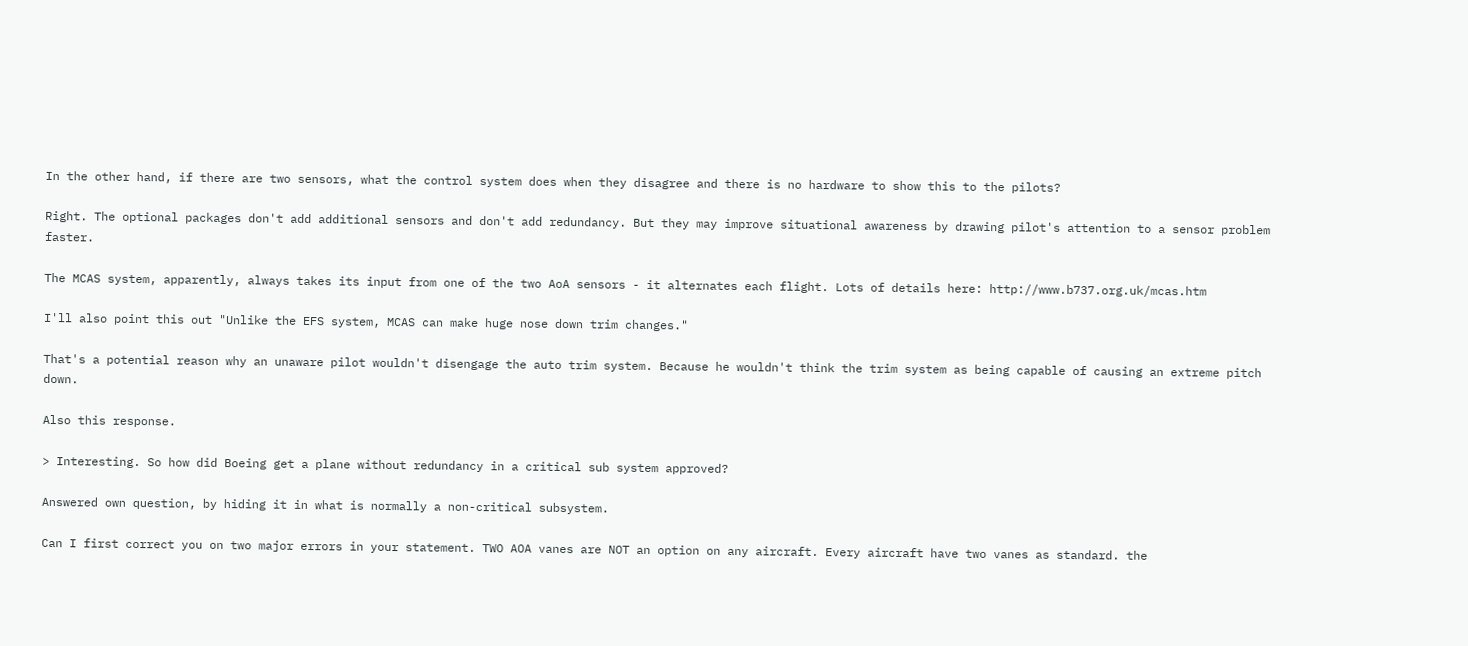In the other hand, if there are two sensors, what the control system does when they disagree and there is no hardware to show this to the pilots?

Right. The optional packages don't add additional sensors and don't add redundancy. But they may improve situational awareness by drawing pilot's attention to a sensor problem faster.

The MCAS system, apparently, always takes its input from one of the two AoA sensors - it alternates each flight. Lots of details here: http://www.b737.org.uk/mcas.htm

I'll also point this out "Unlike the EFS system, MCAS can make huge nose down trim changes."

That's a potential reason why an unaware pilot wouldn't disengage the auto trim system. Because he wouldn't think the trim system as being capable of causing an extreme pitch down.

Also this response.

> Interesting. So how did Boeing get a plane without redundancy in a critical sub system approved?

Answered own question, by hiding it in what is normally a non-critical subsystem.

Can I first correct you on two major errors in your statement. TWO AOA vanes are NOT an option on any aircraft. Every aircraft have two vanes as standard. the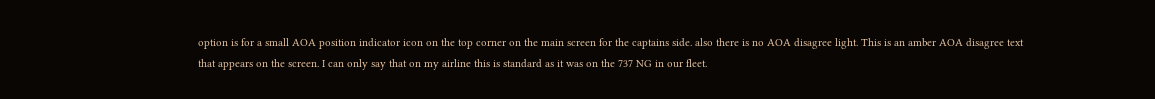option is for a small AOA position indicator icon on the top corner on the main screen for the captains side. also there is no AOA disagree light. This is an amber AOA disagree text that appears on the screen. I can only say that on my airline this is standard as it was on the 737 NG in our fleet.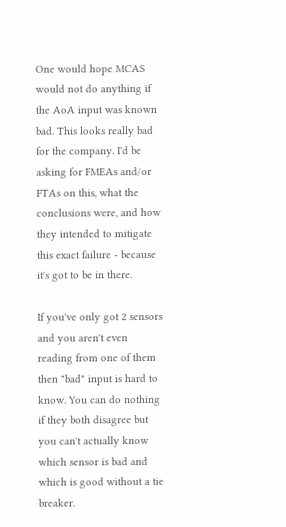One would hope MCAS would not do anything if the AoA input was known bad. This looks really bad for the company. I'd be asking for FMEAs and/or FTAs on this, what the conclusions were, and how they intended to mitigate this exact failure - because it's got to be in there.

If you've only got 2 sensors and you aren't even reading from one of them then "bad" input is hard to know. You can do nothing if they both disagree but you can't actually know which sensor is bad and which is good without a tie breaker.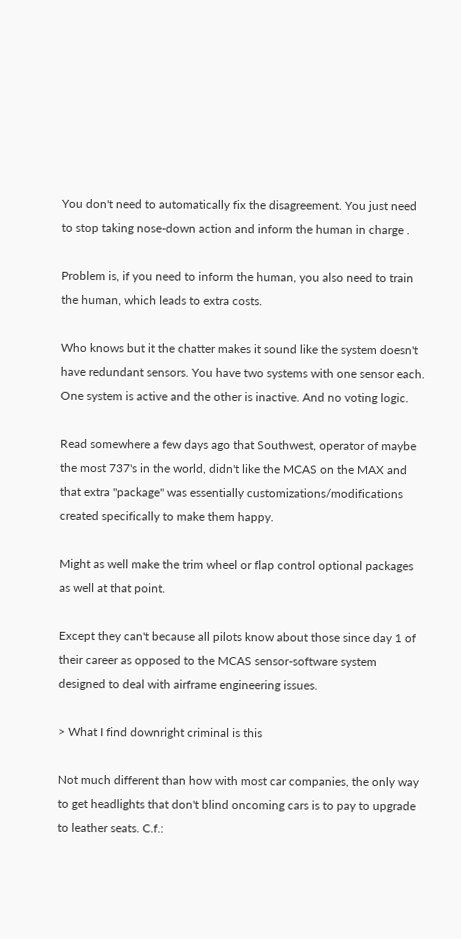You don't need to automatically fix the disagreement. You just need to stop taking nose-down action and inform the human in charge .

Problem is, if you need to inform the human, you also need to train the human, which leads to extra costs.

Who knows but it the chatter makes it sound like the system doesn't have redundant sensors. You have two systems with one sensor each. One system is active and the other is inactive. And no voting logic.

Read somewhere a few days ago that Southwest, operator of maybe the most 737's in the world, didn't like the MCAS on the MAX and that extra "package" was essentially customizations/modifications created specifically to make them happy.

Might as well make the trim wheel or flap control optional packages as well at that point.

Except they can't because all pilots know about those since day 1 of their career as opposed to the MCAS sensor-software system designed to deal with airframe engineering issues.

> What I find downright criminal is this

Not much different than how with most car companies, the only way to get headlights that don't blind oncoming cars is to pay to upgrade to leather seats. C.f.: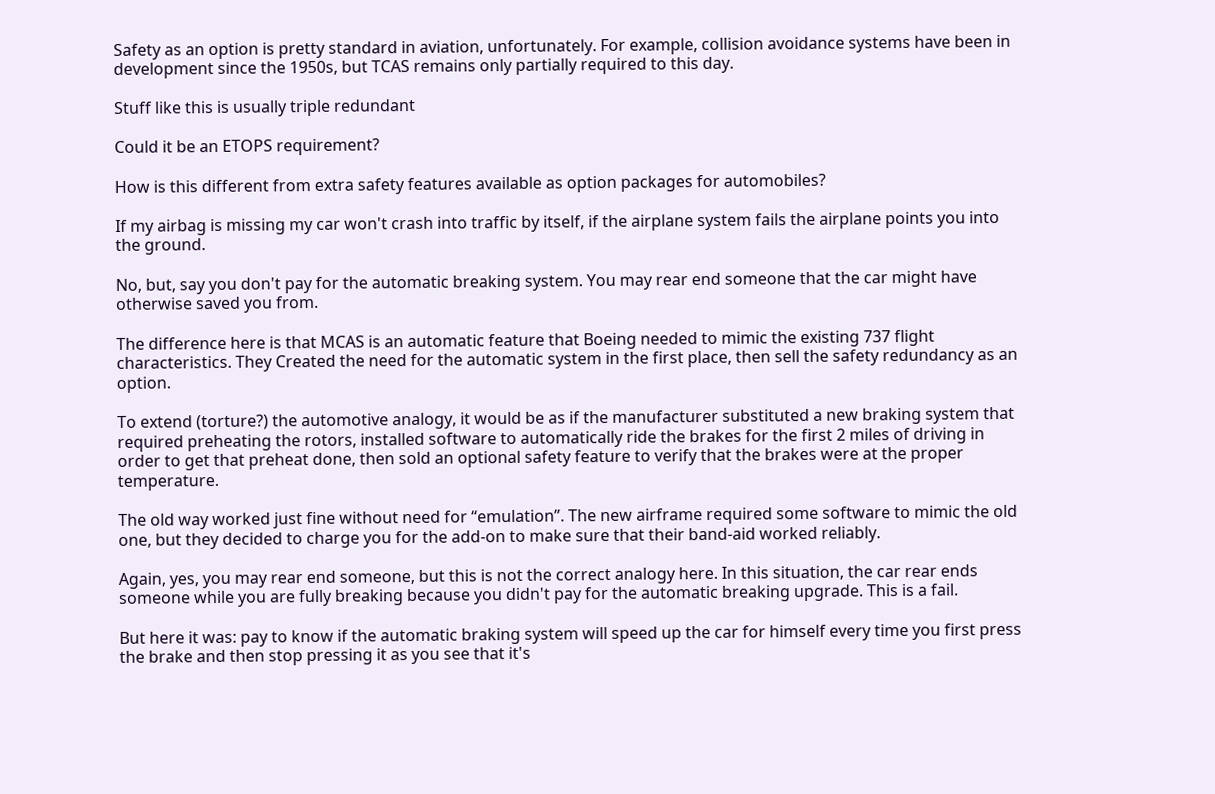Safety as an option is pretty standard in aviation, unfortunately. For example, collision avoidance systems have been in development since the 1950s, but TCAS remains only partially required to this day.

Stuff like this is usually triple redundant

Could it be an ETOPS requirement?

How is this different from extra safety features available as option packages for automobiles?

If my airbag is missing my car won't crash into traffic by itself, if the airplane system fails the airplane points you into the ground.

No, but, say you don't pay for the automatic breaking system. You may rear end someone that the car might have otherwise saved you from.

The difference here is that MCAS is an automatic feature that Boeing needed to mimic the existing 737 flight characteristics. They Created the need for the automatic system in the first place, then sell the safety redundancy as an option.

To extend (torture?) the automotive analogy, it would be as if the manufacturer substituted a new braking system that required preheating the rotors, installed software to automatically ride the brakes for the first 2 miles of driving in order to get that preheat done, then sold an optional safety feature to verify that the brakes were at the proper temperature.

The old way worked just fine without need for “emulation”. The new airframe required some software to mimic the old one, but they decided to charge you for the add-on to make sure that their band-aid worked reliably.

Again, yes, you may rear end someone, but this is not the correct analogy here. In this situation, the car rear ends someone while you are fully breaking because you didn't pay for the automatic breaking upgrade. This is a fail.

But here it was: pay to know if the automatic braking system will speed up the car for himself every time you first press the brake and then stop pressing it as you see that it's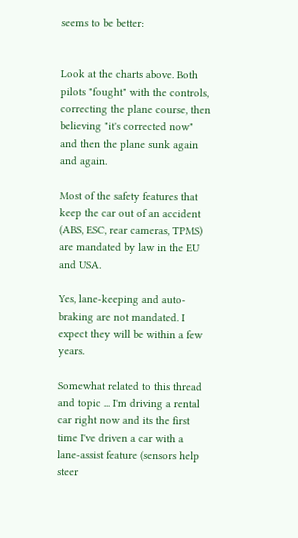seems to be better:


Look at the charts above. Both pilots "fought" with the controls, correcting the plane course, then believing "it's corrected now" and then the plane sunk again and again.

Most of the safety features that keep the car out of an accident (ABS, ESC, rear cameras, TPMS) are mandated by law in the EU and USA.

Yes, lane-keeping and auto-braking are not mandated. I expect they will be within a few years.

Somewhat related to this thread and topic ... I'm driving a rental car right now and its the first time I've driven a car with a lane-assist feature (sensors help steer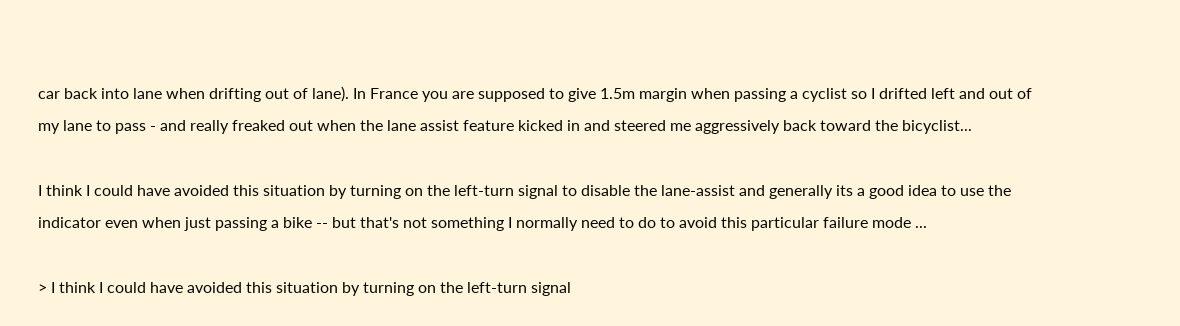car back into lane when drifting out of lane). In France you are supposed to give 1.5m margin when passing a cyclist so I drifted left and out of my lane to pass - and really freaked out when the lane assist feature kicked in and steered me aggressively back toward the bicyclist...

I think I could have avoided this situation by turning on the left-turn signal to disable the lane-assist and generally its a good idea to use the indicator even when just passing a bike -- but that's not something I normally need to do to avoid this particular failure mode ...

> I think I could have avoided this situation by turning on the left-turn signal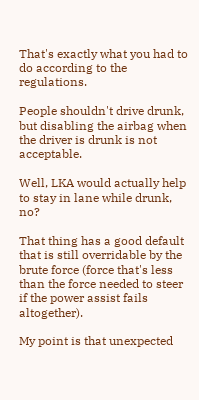That's exactly what you had to do according to the regulations.

People shouldn't drive drunk, but disabling the airbag when the driver is drunk is not acceptable.

Well, LKA would actually help to stay in lane while drunk, no?

That thing has a good default that is still overridable by the brute force (force that's less than the force needed to steer if the power assist fails altogether).

My point is that unexpected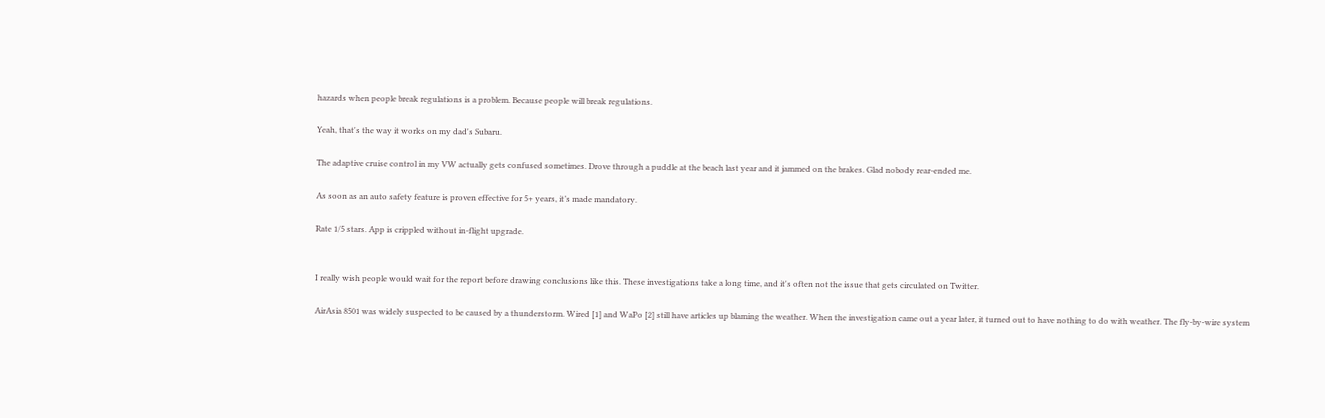hazards when people break regulations is a problem. Because people will break regulations.

Yeah, that's the way it works on my dad's Subaru.

The adaptive cruise control in my VW actually gets confused sometimes. Drove through a puddle at the beach last year and it jammed on the brakes. Glad nobody rear-ended me.

As soon as an auto safety feature is proven effective for 5+ years, it’s made mandatory.

Rate 1/5 stars. App is crippled without in-flight upgrade.


I really wish people would wait for the report before drawing conclusions like this. These investigations take a long time, and it's often not the issue that gets circulated on Twitter.

AirAsia 8501 was widely suspected to be caused by a thunderstorm. Wired [1] and WaPo [2] still have articles up blaming the weather. When the investigation came out a year later, it turned out to have nothing to do with weather. The fly-by-wire system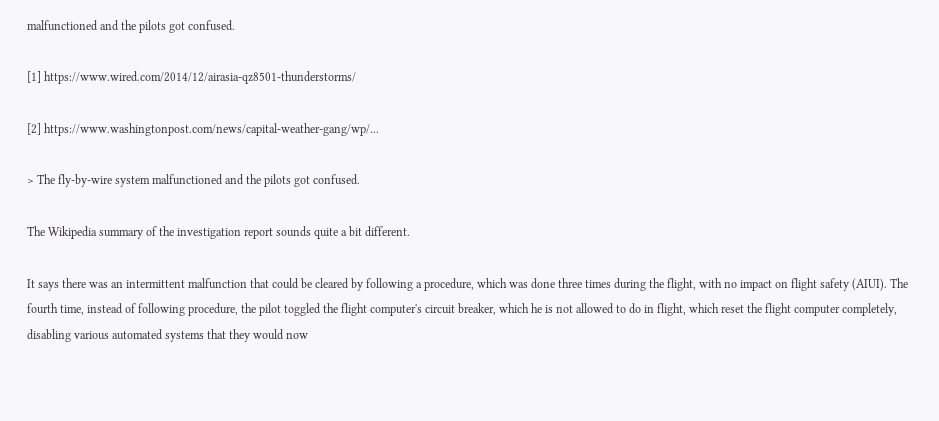malfunctioned and the pilots got confused.

[1] https://www.wired.com/2014/12/airasia-qz8501-thunderstorms/

[2] https://www.washingtonpost.com/news/capital-weather-gang/wp/...

> The fly-by-wire system malfunctioned and the pilots got confused.

The Wikipedia summary of the investigation report sounds quite a bit different.

It says there was an intermittent malfunction that could be cleared by following a procedure, which was done three times during the flight, with no impact on flight safety (AIUI). The fourth time, instead of following procedure, the pilot toggled the flight computer's circuit breaker, which he is not allowed to do in flight, which reset the flight computer completely, disabling various automated systems that they would now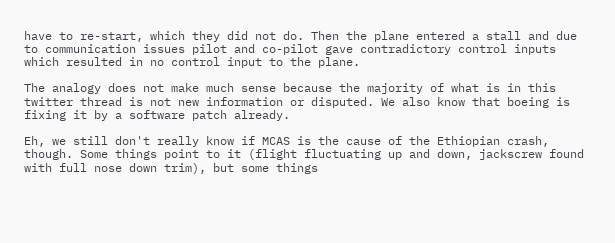have to re-start, which they did not do. Then the plane entered a stall and due to communication issues pilot and co-pilot gave contradictory control inputs which resulted in no control input to the plane.

The analogy does not make much sense because the majority of what is in this twitter thread is not new information or disputed. We also know that boeing is fixing it by a software patch already.

Eh, we still don't really know if MCAS is the cause of the Ethiopian crash, though. Some things point to it (flight fluctuating up and down, jackscrew found with full nose down trim), but some things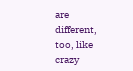are different, too, like crazy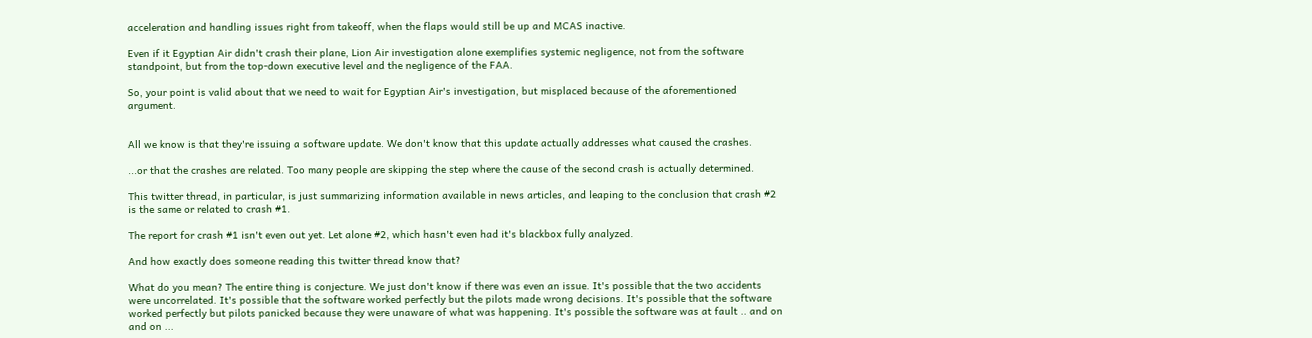acceleration and handling issues right from takeoff, when the flaps would still be up and MCAS inactive.

Even if it Egyptian Air didn't crash their plane, Lion Air investigation alone exemplifies systemic negligence, not from the software standpoint, but from the top-down executive level and the negligence of the FAA.

So, your point is valid about that we need to wait for Egyptian Air's investigation, but misplaced because of the aforementioned argument.


All we know is that they're issuing a software update. We don't know that this update actually addresses what caused the crashes.

...or that the crashes are related. Too many people are skipping the step where the cause of the second crash is actually determined.

This twitter thread, in particular, is just summarizing information available in news articles, and leaping to the conclusion that crash #2 is the same or related to crash #1.

The report for crash #1 isn't even out yet. Let alone #2, which hasn't even had it's blackbox fully analyzed.

And how exactly does someone reading this twitter thread know that?

What do you mean? The entire thing is conjecture. We just don't know if there was even an issue. It's possible that the two accidents were uncorrelated. It's possible that the software worked perfectly but the pilots made wrong decisions. It's possible that the software worked perfectly but pilots panicked because they were unaware of what was happening. It's possible the software was at fault .. and on and on ...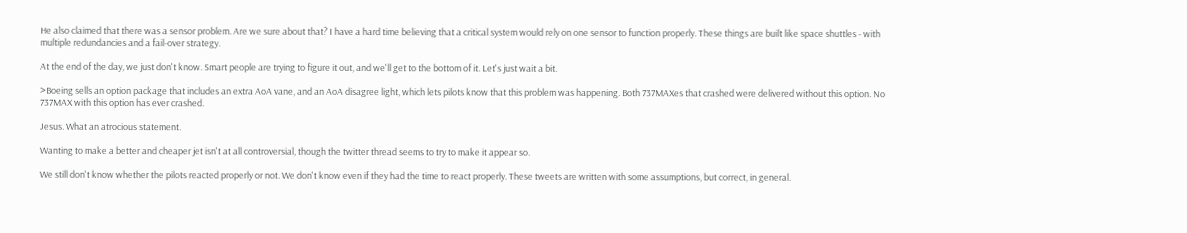He also claimed that there was a sensor problem. Are we sure about that? I have a hard time believing that a critical system would rely on one sensor to function properly. These things are built like space shuttles - with multiple redundancies and a fail-over strategy.

At the end of the day, we just don't know. Smart people are trying to figure it out, and we'll get to the bottom of it. Let's just wait a bit.

>Boeing sells an option package that includes an extra AoA vane, and an AoA disagree light, which lets pilots know that this problem was happening. Both 737MAXes that crashed were delivered without this option. No 737MAX with this option has ever crashed.

Jesus. What an atrocious statement.

Wanting to make a better and cheaper jet isn't at all controversial, though the twitter thread seems to try to make it appear so.

We still don't know whether the pilots reacted properly or not. We don't know even if they had the time to react properly. These tweets are written with some assumptions, but correct, in general.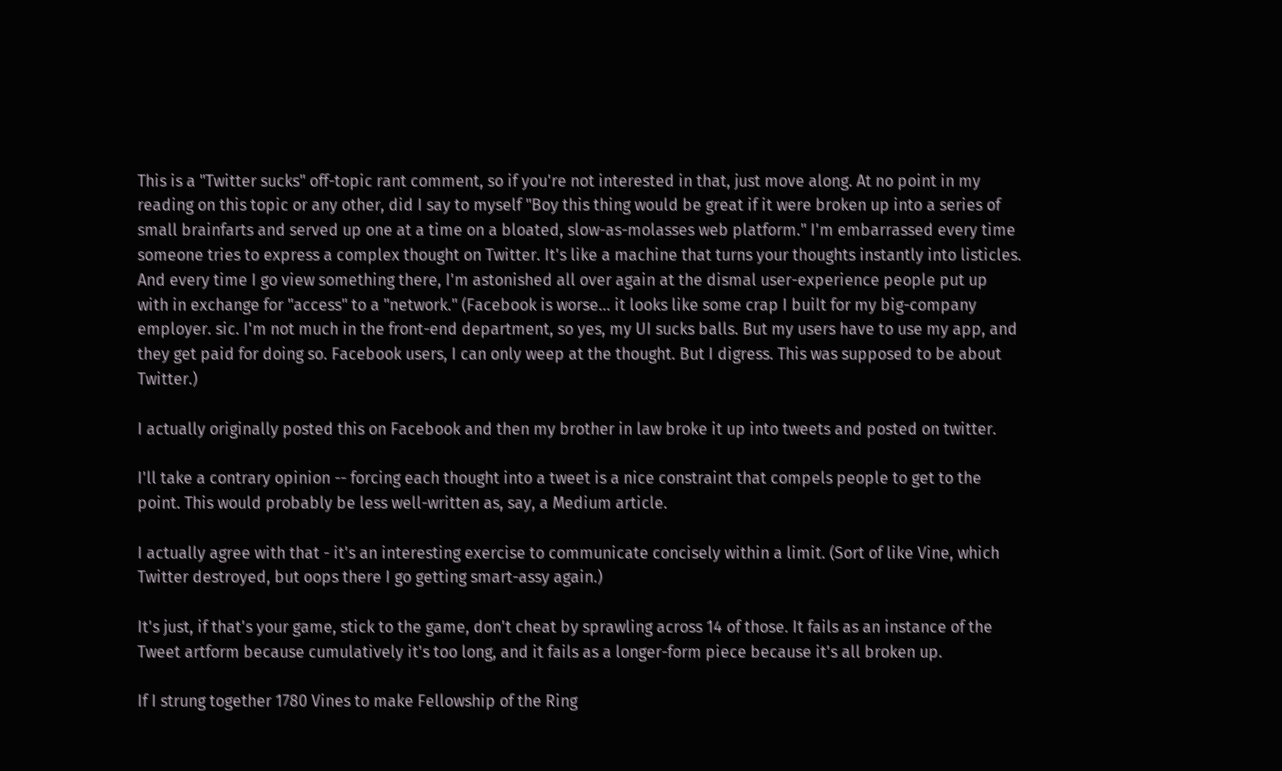This is a "Twitter sucks" off-topic rant comment, so if you're not interested in that, just move along. At no point in my reading on this topic or any other, did I say to myself "Boy this thing would be great if it were broken up into a series of small brainfarts and served up one at a time on a bloated, slow-as-molasses web platform." I'm embarrassed every time someone tries to express a complex thought on Twitter. It's like a machine that turns your thoughts instantly into listicles. And every time I go view something there, I'm astonished all over again at the dismal user-experience people put up with in exchange for "access" to a "network." (Facebook is worse... it looks like some crap I built for my big-company employer. sic. I'm not much in the front-end department, so yes, my UI sucks balls. But my users have to use my app, and they get paid for doing so. Facebook users, I can only weep at the thought. But I digress. This was supposed to be about Twitter.)

I actually originally posted this on Facebook and then my brother in law broke it up into tweets and posted on twitter.

I'll take a contrary opinion -- forcing each thought into a tweet is a nice constraint that compels people to get to the point. This would probably be less well-written as, say, a Medium article.

I actually agree with that - it's an interesting exercise to communicate concisely within a limit. (Sort of like Vine, which Twitter destroyed, but oops there I go getting smart-assy again.)

It's just, if that's your game, stick to the game, don't cheat by sprawling across 14 of those. It fails as an instance of the Tweet artform because cumulatively it's too long, and it fails as a longer-form piece because it's all broken up.

If I strung together 1780 Vines to make Fellowship of the Ring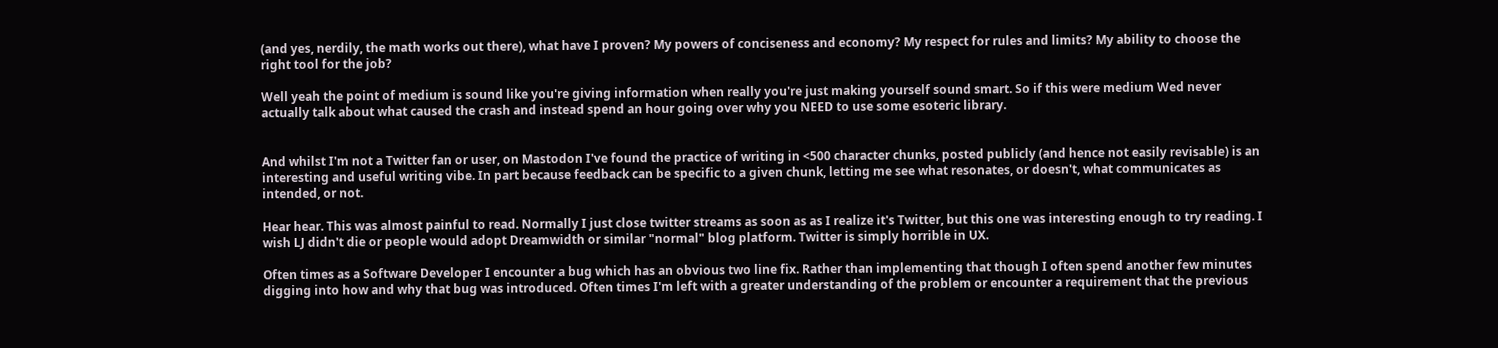(and yes, nerdily, the math works out there), what have I proven? My powers of conciseness and economy? My respect for rules and limits? My ability to choose the right tool for the job?

Well yeah the point of medium is sound like you're giving information when really you're just making yourself sound smart. So if this were medium Wed never actually talk about what caused the crash and instead spend an hour going over why you NEED to use some esoteric library.


And whilst I'm not a Twitter fan or user, on Mastodon I've found the practice of writing in <500 character chunks, posted publicly (and hence not easily revisable) is an interesting and useful writing vibe. In part because feedback can be specific to a given chunk, letting me see what resonates, or doesn't, what communicates as intended, or not.

Hear hear. This was almost painful to read. Normally I just close twitter streams as soon as as I realize it's Twitter, but this one was interesting enough to try reading. I wish LJ didn't die or people would adopt Dreamwidth or similar "normal" blog platform. Twitter is simply horrible in UX.

Often times as a Software Developer I encounter a bug which has an obvious two line fix. Rather than implementing that though I often spend another few minutes digging into how and why that bug was introduced. Often times I'm left with a greater understanding of the problem or encounter a requirement that the previous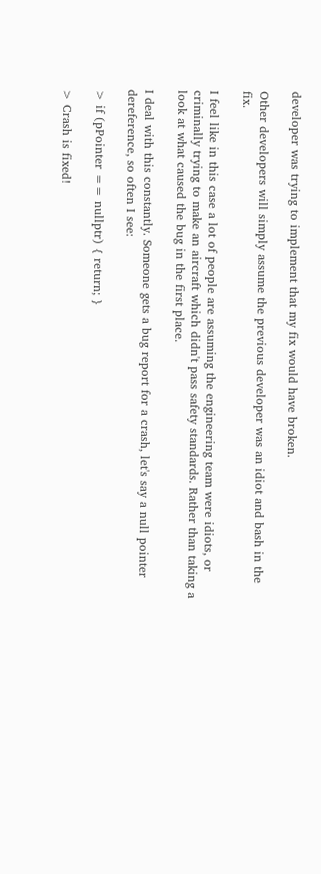developer was trying to implement that my fix would have broken.

Other developers will simply assume the previous developer was an idiot and bash in the fix.

I feel like in this case a lot of people are assuming the engineering team were idiots, or criminally trying to make an aircraft which didn't pass safety standards. Rather than taking a look at what caused the bug in the first place.

I deal with this constantly. Someone gets a bug report for a crash, let's say a null pointer dereference, so often I see:

> if (pPointer == nullptr) { return; }

> Crash is fixed!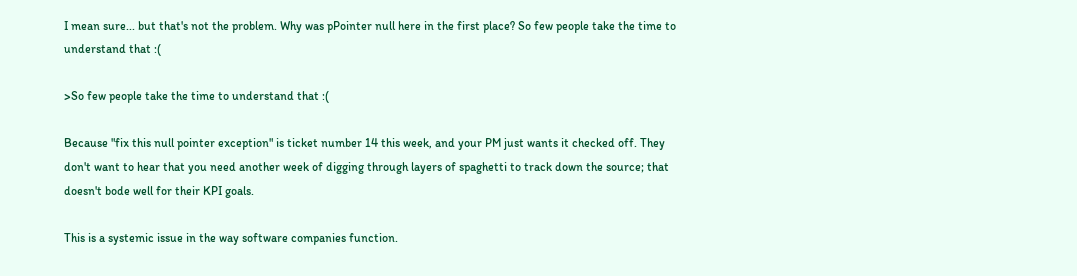I mean sure... but that's not the problem. Why was pPointer null here in the first place? So few people take the time to understand that :(

>So few people take the time to understand that :(

Because "fix this null pointer exception" is ticket number 14 this week, and your PM just wants it checked off. They don't want to hear that you need another week of digging through layers of spaghetti to track down the source; that doesn't bode well for their KPI goals.

This is a systemic issue in the way software companies function.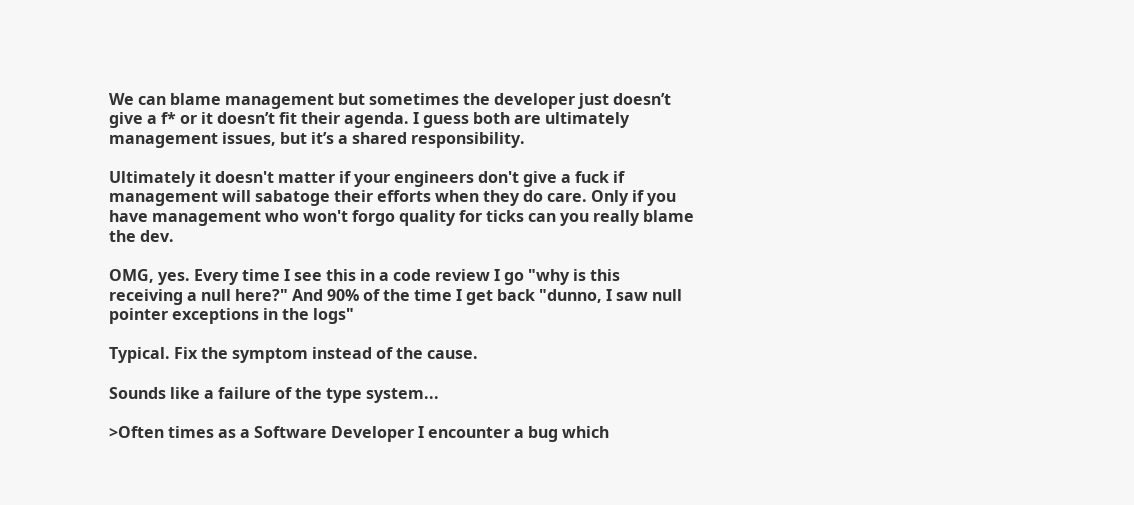We can blame management but sometimes the developer just doesn’t give a f* or it doesn’t fit their agenda. I guess both are ultimately management issues, but it’s a shared responsibility.

Ultimately it doesn't matter if your engineers don't give a fuck if management will sabatoge their efforts when they do care. Only if you have management who won't forgo quality for ticks can you really blame the dev.

OMG, yes. Every time I see this in a code review I go "why is this receiving a null here?" And 90% of the time I get back "dunno, I saw null pointer exceptions in the logs"

Typical. Fix the symptom instead of the cause.

Sounds like a failure of the type system...

>Often times as a Software Developer I encounter a bug which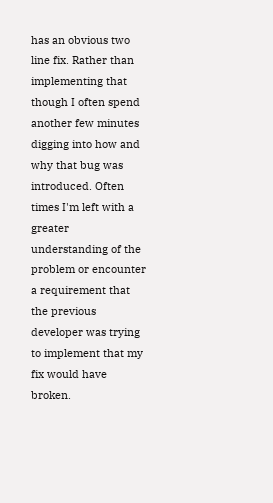has an obvious two line fix. Rather than implementing that though I often spend another few minutes digging into how and why that bug was introduced. Often times I'm left with a greater understanding of the problem or encounter a requirement that the previous developer was trying to implement that my fix would have broken.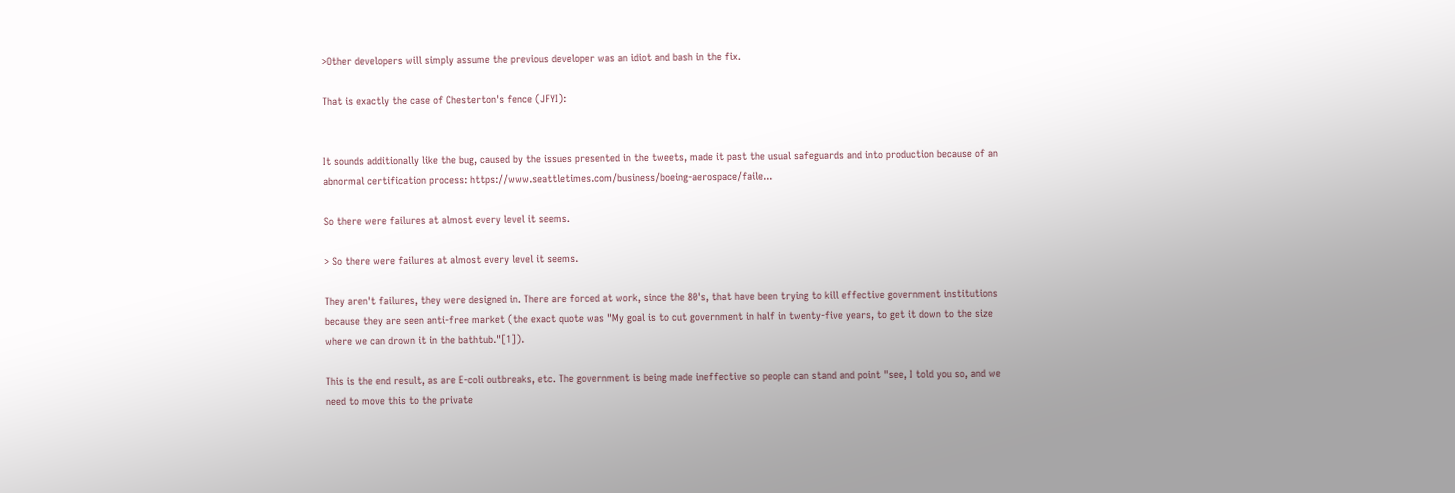>Other developers will simply assume the previous developer was an idiot and bash in the fix.

That is exactly the case of Chesterton's fence (JFYI):


It sounds additionally like the bug, caused by the issues presented in the tweets, made it past the usual safeguards and into production because of an abnormal certification process: https://www.seattletimes.com/business/boeing-aerospace/faile...

So there were failures at almost every level it seems.

> So there were failures at almost every level it seems.

They aren't failures, they were designed in. There are forced at work, since the 80's, that have been trying to kill effective government institutions because they are seen anti-free market (the exact quote was "My goal is to cut government in half in twenty-five years, to get it down to the size where we can drown it in the bathtub."[1]).

This is the end result, as are E-coli outbreaks, etc. The government is being made ineffective so people can stand and point "see, I told you so, and we need to move this to the private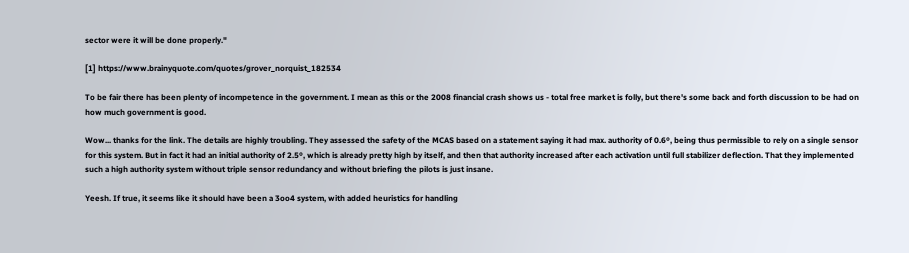sector were it will be done properly."

[1] https://www.brainyquote.com/quotes/grover_norquist_182534

To be fair there has been plenty of incompetence in the government. I mean as this or the 2008 financial crash shows us - total free market is folly, but there's some back and forth discussion to be had on how much government is good.

Wow... thanks for the link. The details are highly troubling. They assessed the safety of the MCAS based on a statement saying it had max. authority of 0.6º, being thus permissible to rely on a single sensor for this system. But in fact it had an initial authority of 2.5º, which is already pretty high by itself, and then that authority increased after each activation until full stabilizer deflection. That they implemented such a high authority system without triple sensor redundancy and without briefing the pilots is just insane.

Yeesh. If true, it seems like it should have been a 3oo4 system, with added heuristics for handling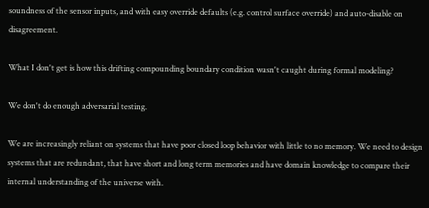soundness of the sensor inputs, and with easy override defaults (e.g. control surface override) and auto-disable on disagreement.

What I don't get is how this drifting compounding boundary condition wasn't caught during formal modeling?

We don't do enough adversarial testing.

We are increasingly reliant on systems that have poor closed loop behavior with little to no memory. We need to design systems that are redundant, that have short and long term memories and have domain knowledge to compare their internal understanding of the universe with.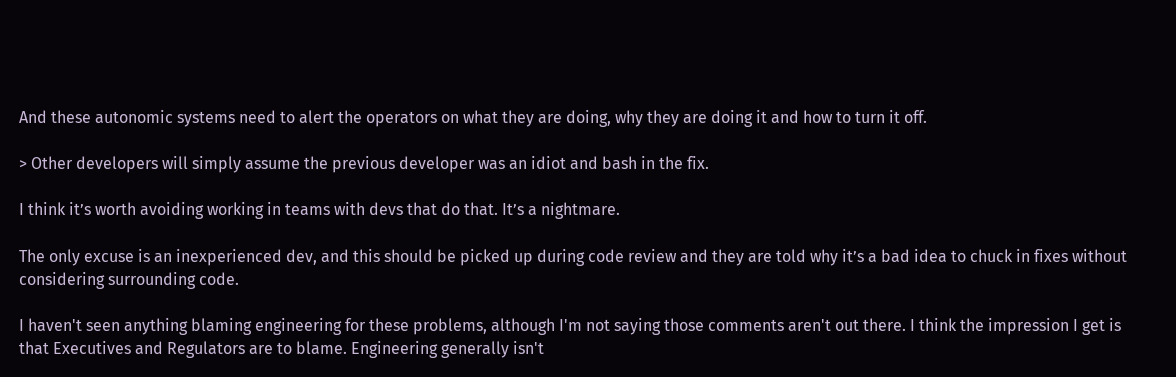And these autonomic systems need to alert the operators on what they are doing, why they are doing it and how to turn it off.

> Other developers will simply assume the previous developer was an idiot and bash in the fix.

I think it’s worth avoiding working in teams with devs that do that. It’s a nightmare.

The only excuse is an inexperienced dev, and this should be picked up during code review and they are told why it’s a bad idea to chuck in fixes without considering surrounding code.

I haven't seen anything blaming engineering for these problems, although I'm not saying those comments aren't out there. I think the impression I get is that Executives and Regulators are to blame. Engineering generally isn't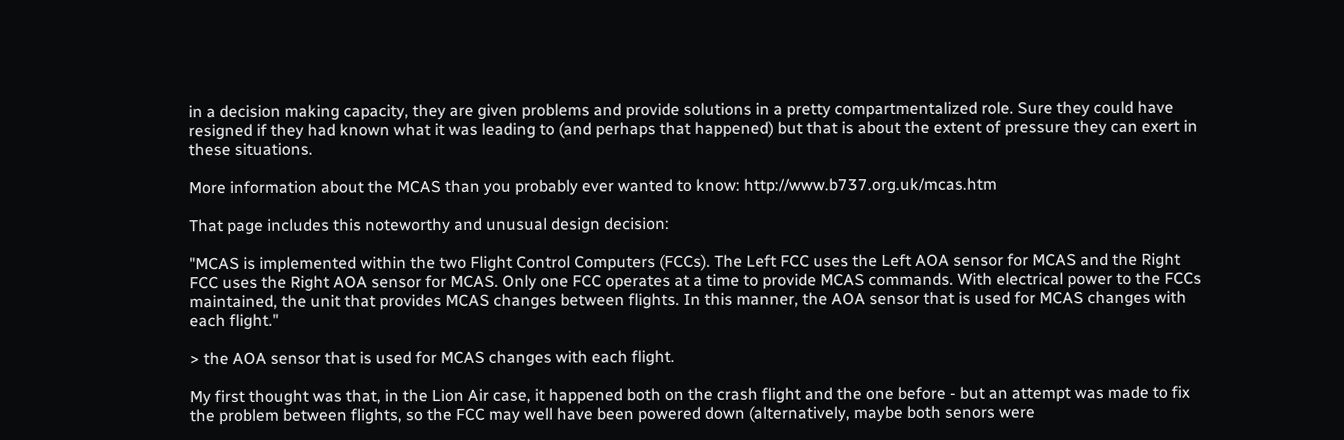in a decision making capacity, they are given problems and provide solutions in a pretty compartmentalized role. Sure they could have resigned if they had known what it was leading to (and perhaps that happened) but that is about the extent of pressure they can exert in these situations.

More information about the MCAS than you probably ever wanted to know: http://www.b737.org.uk/mcas.htm

That page includes this noteworthy and unusual design decision:

"MCAS is implemented within the two Flight Control Computers (FCCs). The Left FCC uses the Left AOA sensor for MCAS and the Right FCC uses the Right AOA sensor for MCAS. Only one FCC operates at a time to provide MCAS commands. With electrical power to the FCCs maintained, the unit that provides MCAS changes between flights. In this manner, the AOA sensor that is used for MCAS changes with each flight."

> the AOA sensor that is used for MCAS changes with each flight.

My first thought was that, in the Lion Air case, it happened both on the crash flight and the one before - but an attempt was made to fix the problem between flights, so the FCC may well have been powered down (alternatively, maybe both senors were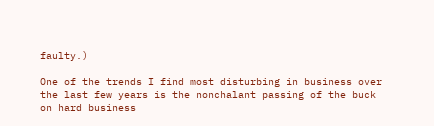faulty.)

One of the trends I find most disturbing in business over the last few years is the nonchalant passing of the buck on hard business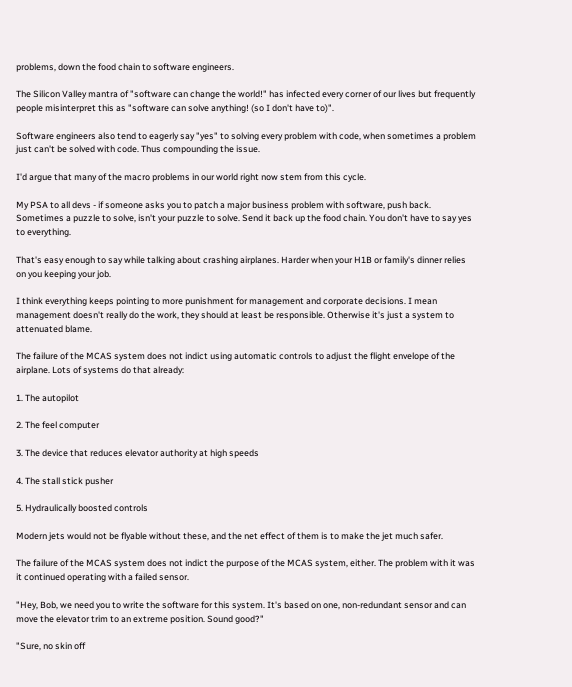problems, down the food chain to software engineers.

The Silicon Valley mantra of "software can change the world!" has infected every corner of our lives but frequently people misinterpret this as "software can solve anything! (so I don't have to)".

Software engineers also tend to eagerly say "yes" to solving every problem with code, when sometimes a problem just can't be solved with code. Thus compounding the issue.

I'd argue that many of the macro problems in our world right now stem from this cycle.

My PSA to all devs - if someone asks you to patch a major business problem with software, push back. Sometimes a puzzle to solve, isn't your puzzle to solve. Send it back up the food chain. You don't have to say yes to everything.

That's easy enough to say while talking about crashing airplanes. Harder when your H1B or family's dinner relies on you keeping your job.

I think everything keeps pointing to more punishment for management and corporate decisions. I mean management doesn't really do the work, they should at least be responsible. Otherwise it's just a system to attenuated blame.

The failure of the MCAS system does not indict using automatic controls to adjust the flight envelope of the airplane. Lots of systems do that already:

1. The autopilot

2. The feel computer

3. The device that reduces elevator authority at high speeds

4. The stall stick pusher

5. Hydraulically boosted controls

Modern jets would not be flyable without these, and the net effect of them is to make the jet much safer.

The failure of the MCAS system does not indict the purpose of the MCAS system, either. The problem with it was it continued operating with a failed sensor.

"Hey, Bob, we need you to write the software for this system. It's based on one, non-redundant sensor and can move the elevator trim to an extreme position. Sound good?"

"Sure, no skin off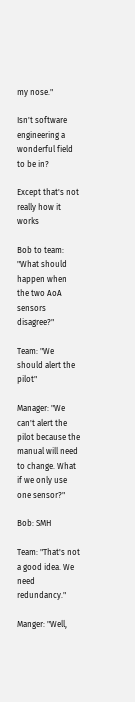my nose."

Isn't software engineering a wonderful field to be in?

Except that's not really how it works

Bob to team: "What should happen when the two AoA sensors disagree?"

Team: "We should alert the pilot"

Manager: "We can't alert the pilot because the manual will need to change. What if we only use one sensor?"

Bob: SMH

Team: "That's not a good idea. We need redundancy."

Manger: "Well,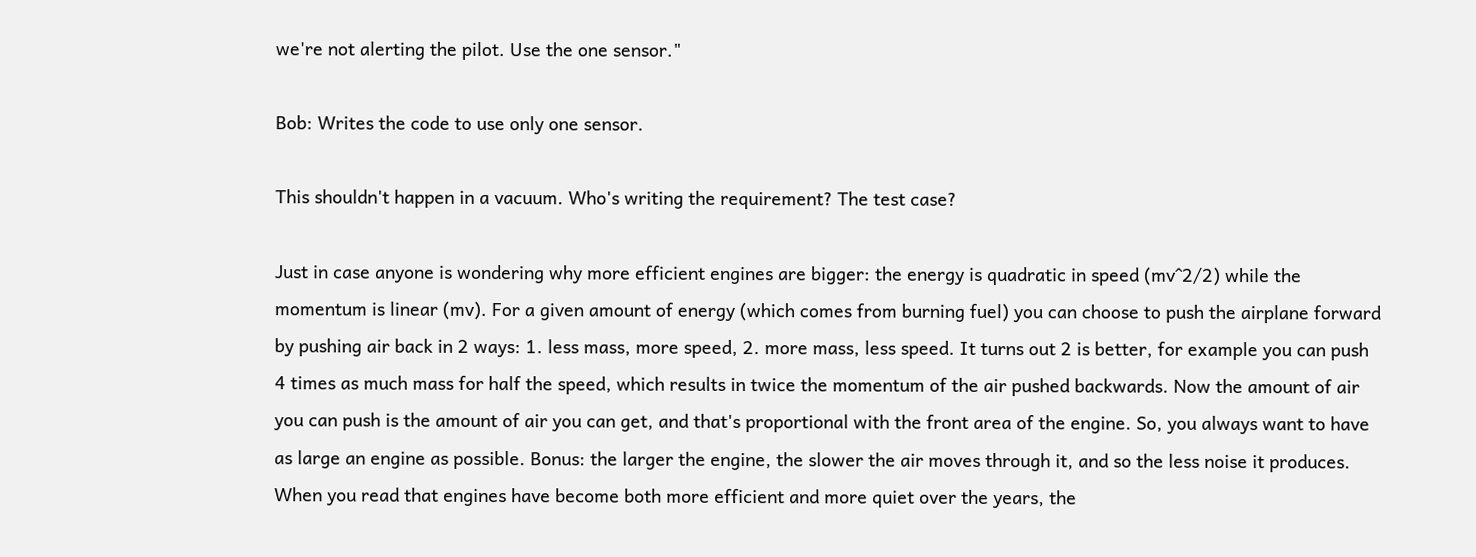we're not alerting the pilot. Use the one sensor."

Bob: Writes the code to use only one sensor.

This shouldn't happen in a vacuum. Who's writing the requirement? The test case?

Just in case anyone is wondering why more efficient engines are bigger: the energy is quadratic in speed (mv^2/2) while the momentum is linear (mv). For a given amount of energy (which comes from burning fuel) you can choose to push the airplane forward by pushing air back in 2 ways: 1. less mass, more speed, 2. more mass, less speed. It turns out 2 is better, for example you can push 4 times as much mass for half the speed, which results in twice the momentum of the air pushed backwards. Now the amount of air you can push is the amount of air you can get, and that's proportional with the front area of the engine. So, you always want to have as large an engine as possible. Bonus: the larger the engine, the slower the air moves through it, and so the less noise it produces. When you read that engines have become both more efficient and more quiet over the years, the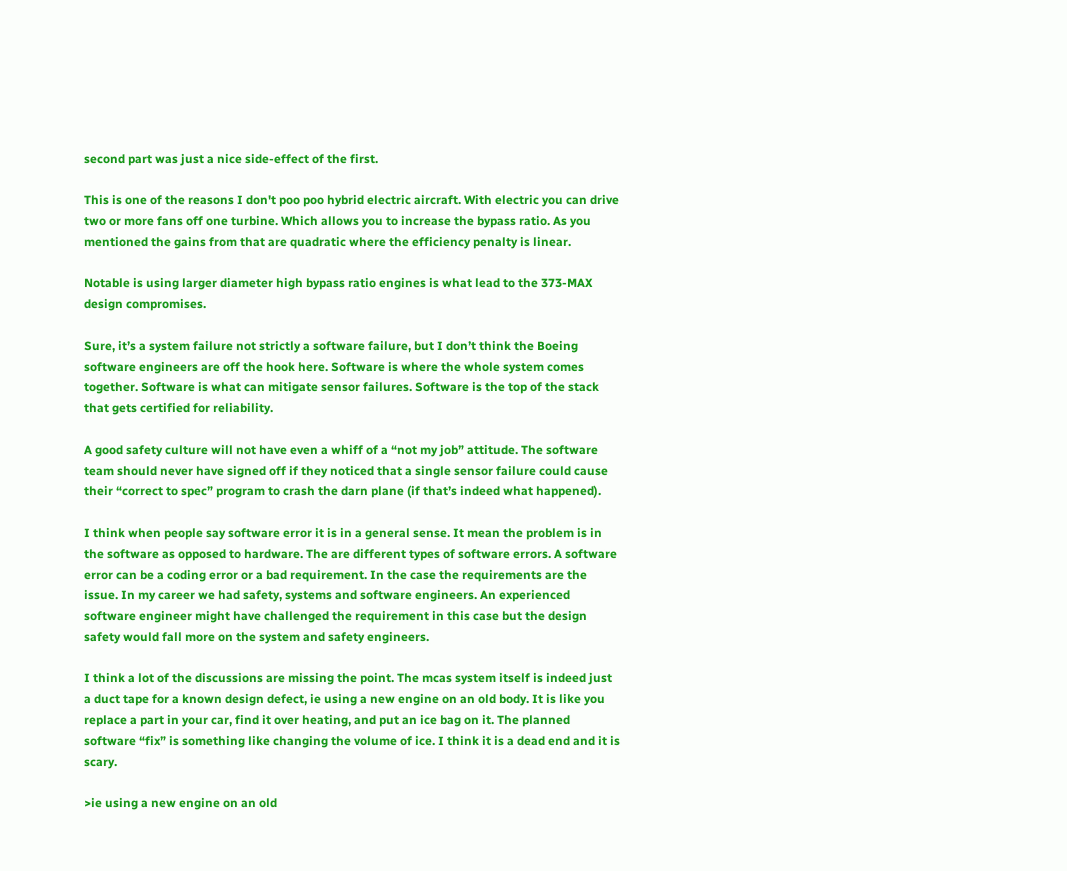second part was just a nice side-effect of the first.

This is one of the reasons I don't poo poo hybrid electric aircraft. With electric you can drive two or more fans off one turbine. Which allows you to increase the bypass ratio. As you mentioned the gains from that are quadratic where the efficiency penalty is linear.

Notable is using larger diameter high bypass ratio engines is what lead to the 373-MAX design compromises.

Sure, it’s a system failure not strictly a software failure, but I don’t think the Boeing software engineers are off the hook here. Software is where the whole system comes together. Software is what can mitigate sensor failures. Software is the top of the stack that gets certified for reliability.

A good safety culture will not have even a whiff of a “not my job” attitude. The software team should never have signed off if they noticed that a single sensor failure could cause their “correct to spec” program to crash the darn plane (if that’s indeed what happened).

I think when people say software error it is in a general sense. It mean the problem is in the software as opposed to hardware. The are different types of software errors. A software error can be a coding error or a bad requirement. In the case the requirements are the issue. In my career we had safety, systems and software engineers. An experienced software engineer might have challenged the requirement in this case but the design safety would fall more on the system and safety engineers.

I think a lot of the discussions are missing the point. The mcas system itself is indeed just a duct tape for a known design defect, ie using a new engine on an old body. It is like you replace a part in your car, find it over heating, and put an ice bag on it. The planned software “fix” is something like changing the volume of ice. I think it is a dead end and it is scary.

>ie using a new engine on an old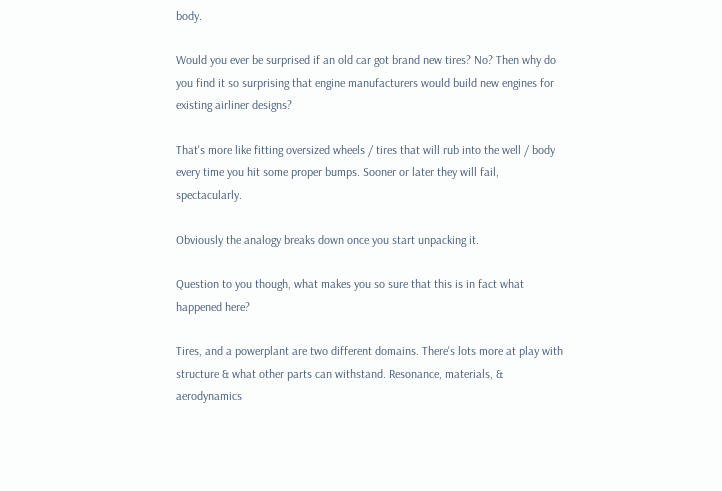body.

Would you ever be surprised if an old car got brand new tires? No? Then why do you find it so surprising that engine manufacturers would build new engines for existing airliner designs?

That's more like fitting oversized wheels / tires that will rub into the well / body every time you hit some proper bumps. Sooner or later they will fail, spectacularly.

Obviously the analogy breaks down once you start unpacking it.

Question to you though, what makes you so sure that this is in fact what happened here?

Tires, and a powerplant are two different domains. There's lots more at play with structure & what other parts can withstand. Resonance, materials, & aerodynamics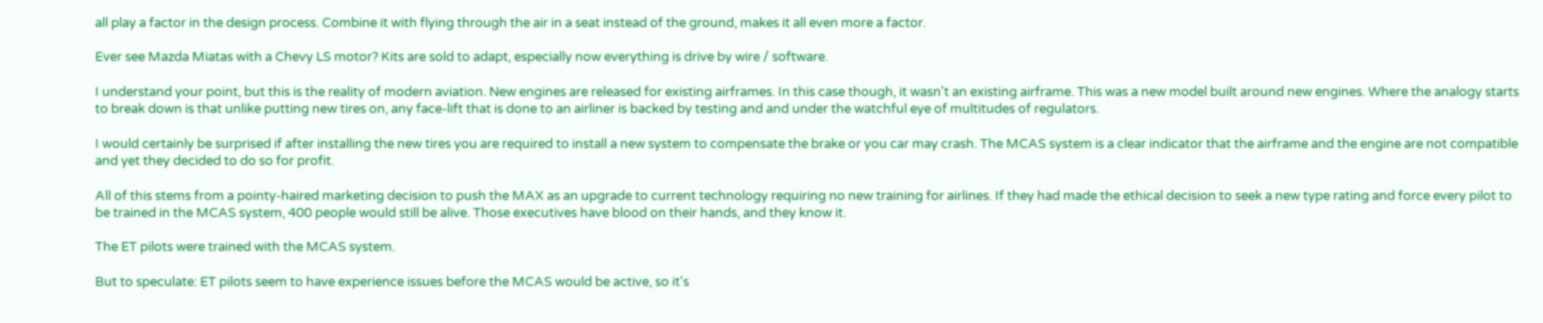all play a factor in the design process. Combine it with flying through the air in a seat instead of the ground, makes it all even more a factor.

Ever see Mazda Miatas with a Chevy LS motor? Kits are sold to adapt, especially now everything is drive by wire / software.

I understand your point, but this is the reality of modern aviation. New engines are released for existing airframes. In this case though, it wasn't an existing airframe. This was a new model built around new engines. Where the analogy starts to break down is that unlike putting new tires on, any face-lift that is done to an airliner is backed by testing and and under the watchful eye of multitudes of regulators.

I would certainly be surprised if after installing the new tires you are required to install a new system to compensate the brake or you car may crash. The MCAS system is a clear indicator that the airframe and the engine are not compatible and yet they decided to do so for profit.

All of this stems from a pointy-haired marketing decision to push the MAX as an upgrade to current technology requiring no new training for airlines. If they had made the ethical decision to seek a new type rating and force every pilot to be trained in the MCAS system, 400 people would still be alive. Those executives have blood on their hands, and they know it.

The ET pilots were trained with the MCAS system.

But to speculate: ET pilots seem to have experience issues before the MCAS would be active, so it's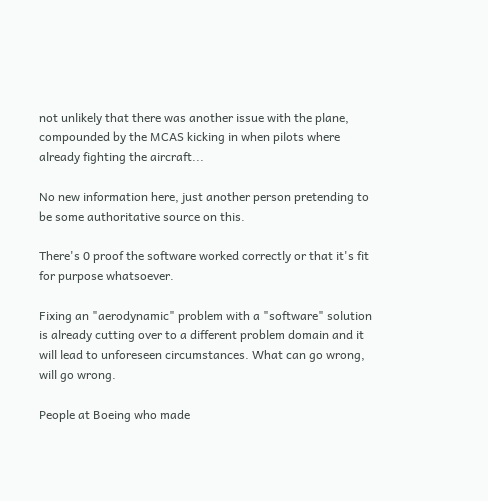not unlikely that there was another issue with the plane, compounded by the MCAS kicking in when pilots where already fighting the aircraft...

No new information here, just another person pretending to be some authoritative source on this.

There's 0 proof the software worked correctly or that it's fit for purpose whatsoever.

Fixing an "aerodynamic" problem with a "software" solution is already cutting over to a different problem domain and it will lead to unforeseen circumstances. What can go wrong, will go wrong.

People at Boeing who made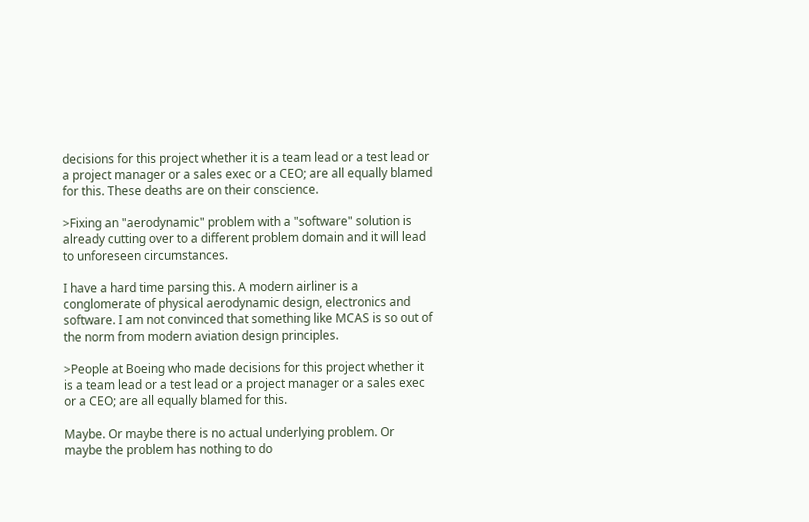decisions for this project whether it is a team lead or a test lead or a project manager or a sales exec or a CEO; are all equally blamed for this. These deaths are on their conscience.

>Fixing an "aerodynamic" problem with a "software" solution is already cutting over to a different problem domain and it will lead to unforeseen circumstances.

I have a hard time parsing this. A modern airliner is a conglomerate of physical aerodynamic design, electronics and software. I am not convinced that something like MCAS is so out of the norm from modern aviation design principles.

>People at Boeing who made decisions for this project whether it is a team lead or a test lead or a project manager or a sales exec or a CEO; are all equally blamed for this.

Maybe. Or maybe there is no actual underlying problem. Or maybe the problem has nothing to do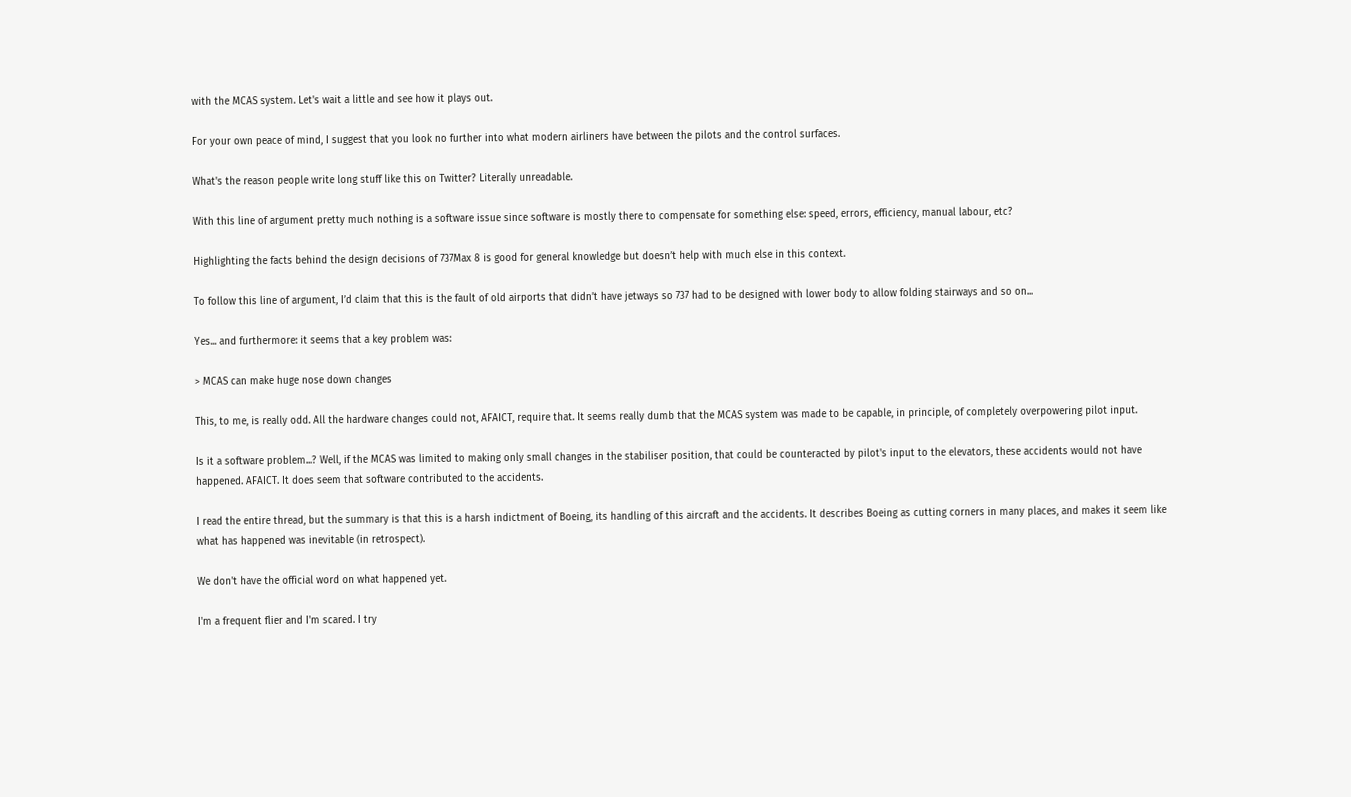with the MCAS system. Let's wait a little and see how it plays out.

For your own peace of mind, I suggest that you look no further into what modern airliners have between the pilots and the control surfaces.

What's the reason people write long stuff like this on Twitter? Literally unreadable.

With this line of argument pretty much nothing is a software issue since software is mostly there to compensate for something else: speed, errors, efficiency, manual labour, etc?

Highlighting the facts behind the design decisions of 737Max 8 is good for general knowledge but doesn’t help with much else in this context.

To follow this line of argument, I’d claim that this is the fault of old airports that didn’t have jetways so 737 had to be designed with lower body to allow folding stairways and so on...

Yes... and furthermore: it seems that a key problem was:

> MCAS can make huge nose down changes

This, to me, is really odd. All the hardware changes could not, AFAICT, require that. It seems really dumb that the MCAS system was made to be capable, in principle, of completely overpowering pilot input.

Is it a software problem...? Well, if the MCAS was limited to making only small changes in the stabiliser position, that could be counteracted by pilot's input to the elevators, these accidents would not have happened. AFAICT. It does seem that software contributed to the accidents.

I read the entire thread, but the summary is that this is a harsh indictment of Boeing, its handling of this aircraft and the accidents. It describes Boeing as cutting corners in many places, and makes it seem like what has happened was inevitable (in retrospect).

We don't have the official word on what happened yet.

I'm a frequent flier and I'm scared. I try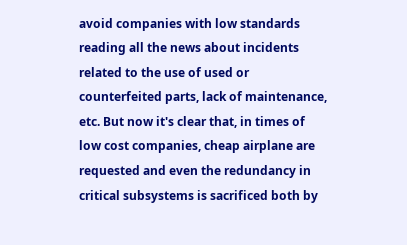avoid companies with low standards reading all the news about incidents related to the use of used or counterfeited parts, lack of maintenance, etc. But now it's clear that, in times of low cost companies, cheap airplane are requested and even the redundancy in critical subsystems is sacrificed both by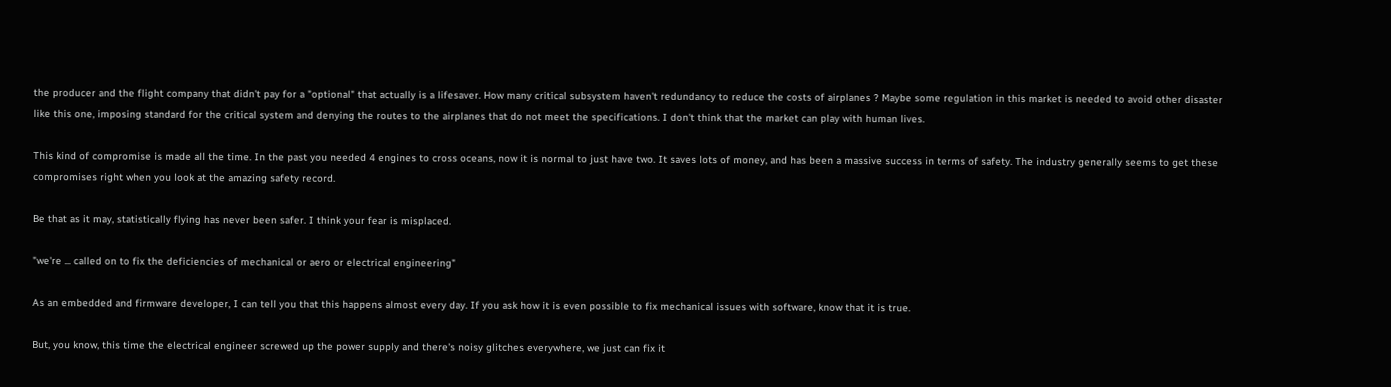the producer and the flight company that didn't pay for a "optional" that actually is a lifesaver. How many critical subsystem haven't redundancy to reduce the costs of airplanes ? Maybe some regulation in this market is needed to avoid other disaster like this one, imposing standard for the critical system and denying the routes to the airplanes that do not meet the specifications. I don't think that the market can play with human lives.

This kind of compromise is made all the time. In the past you needed 4 engines to cross oceans, now it is normal to just have two. It saves lots of money, and has been a massive success in terms of safety. The industry generally seems to get these compromises right when you look at the amazing safety record.

Be that as it may, statistically flying has never been safer. I think your fear is misplaced.

"we're ... called on to fix the deficiencies of mechanical or aero or electrical engineering"

As an embedded and firmware developer, I can tell you that this happens almost every day. If you ask how it is even possible to fix mechanical issues with software, know that it is true.

But, you know, this time the electrical engineer screwed up the power supply and there's noisy glitches everywhere, we just can fix it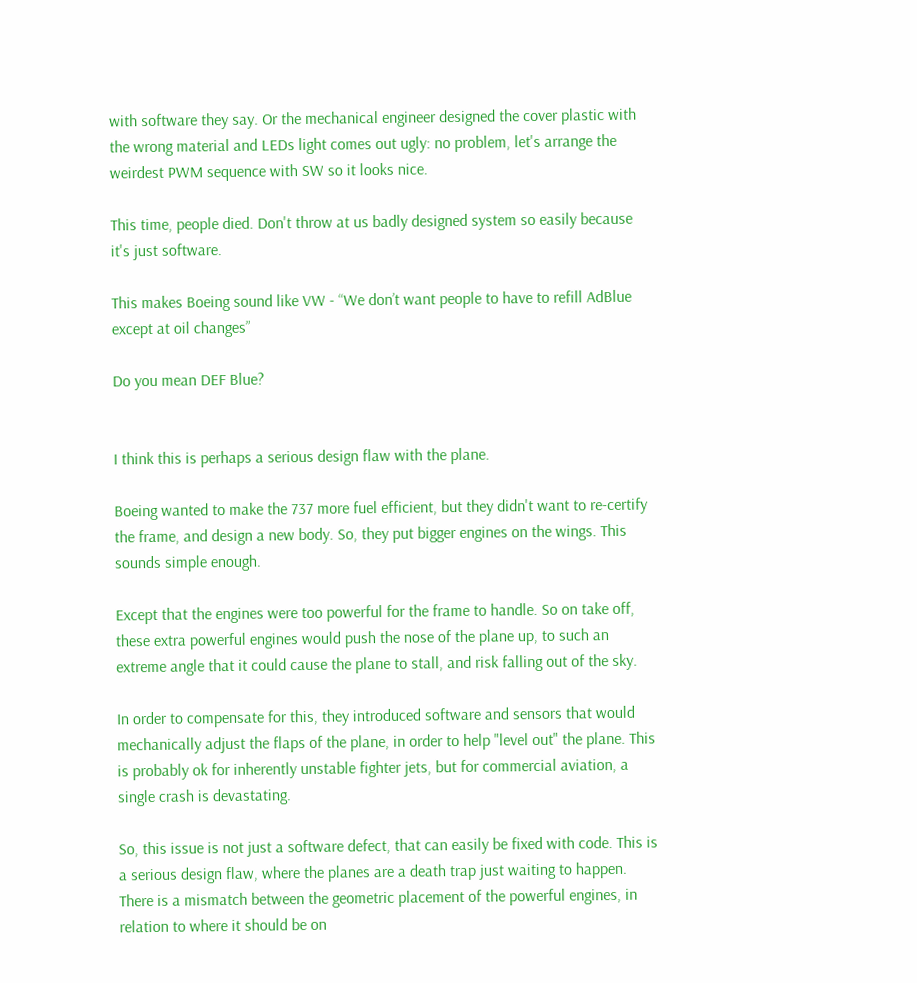with software they say. Or the mechanical engineer designed the cover plastic with the wrong material and LEDs light comes out ugly: no problem, let's arrange the weirdest PWM sequence with SW so it looks nice.

This time, people died. Don't throw at us badly designed system so easily because it's just software.

This makes Boeing sound like VW - “We don’t want people to have to refill AdBlue except at oil changes”

Do you mean DEF Blue?


I think this is perhaps a serious design flaw with the plane.

Boeing wanted to make the 737 more fuel efficient, but they didn't want to re-certify the frame, and design a new body. So, they put bigger engines on the wings. This sounds simple enough.

Except that the engines were too powerful for the frame to handle. So on take off, these extra powerful engines would push the nose of the plane up, to such an extreme angle that it could cause the plane to stall, and risk falling out of the sky.

In order to compensate for this, they introduced software and sensors that would mechanically adjust the flaps of the plane, in order to help "level out" the plane. This is probably ok for inherently unstable fighter jets, but for commercial aviation, a single crash is devastating.

So, this issue is not just a software defect, that can easily be fixed with code. This is a serious design flaw, where the planes are a death trap just waiting to happen. There is a mismatch between the geometric placement of the powerful engines, in relation to where it should be on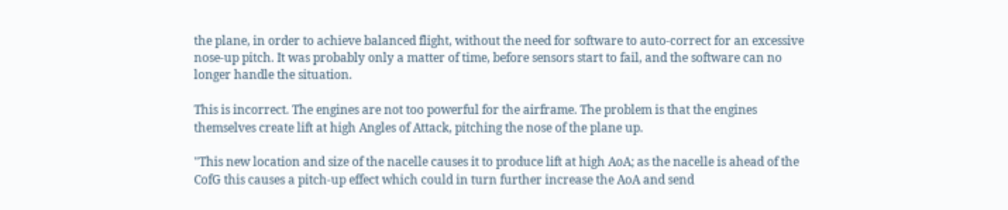the plane, in order to achieve balanced flight, without the need for software to auto-correct for an excessive nose-up pitch. It was probably only a matter of time, before sensors start to fail, and the software can no longer handle the situation.

This is incorrect. The engines are not too powerful for the airframe. The problem is that the engines themselves create lift at high Angles of Attack, pitching the nose of the plane up.

"This new location and size of the nacelle causes it to produce lift at high AoA; as the nacelle is ahead of the CofG this causes a pitch-up effect which could in turn further increase the AoA and send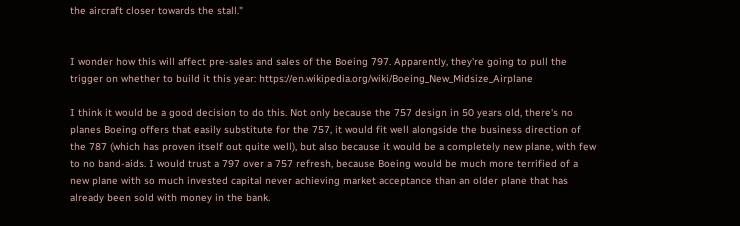the aircraft closer towards the stall."


I wonder how this will affect pre-sales and sales of the Boeing 797. Apparently, they're going to pull the trigger on whether to build it this year: https://en.wikipedia.org/wiki/Boeing_New_Midsize_Airplane

I think it would be a good decision to do this. Not only because the 757 design in 50 years old, there's no planes Boeing offers that easily substitute for the 757, it would fit well alongside the business direction of the 787 (which has proven itself out quite well), but also because it would be a completely new plane, with few to no band-aids. I would trust a 797 over a 757 refresh, because Boeing would be much more terrified of a new plane with so much invested capital never achieving market acceptance than an older plane that has already been sold with money in the bank.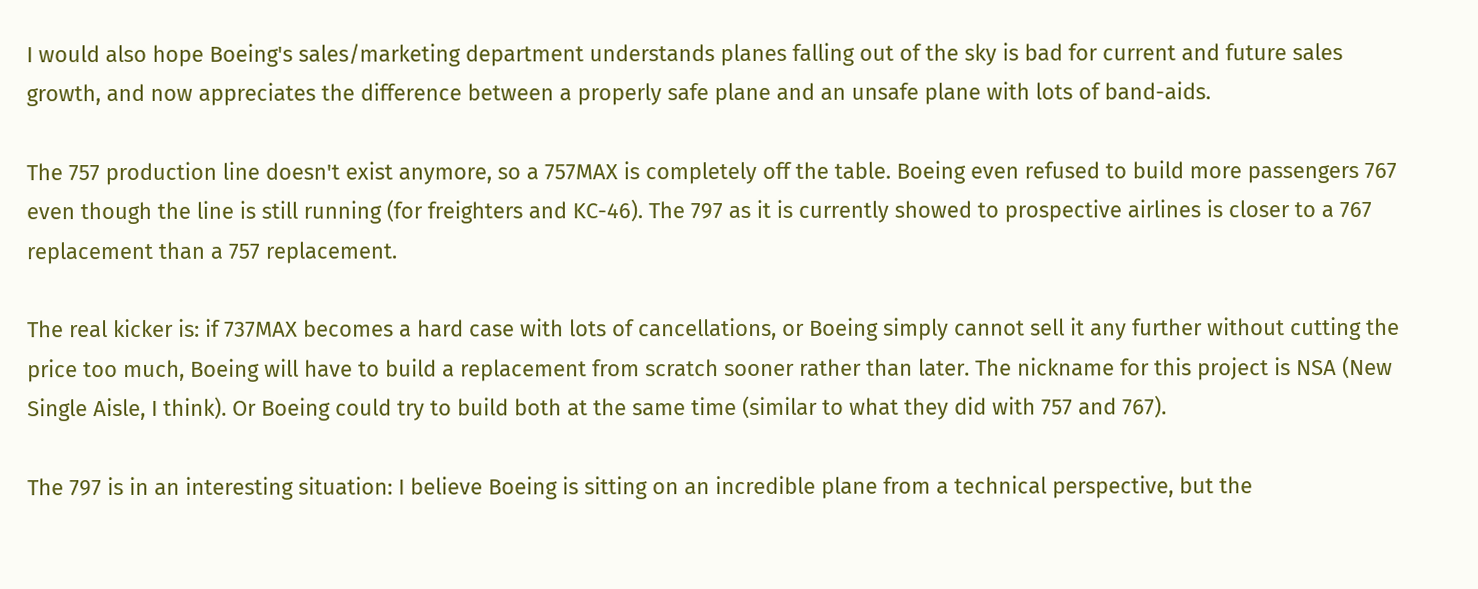I would also hope Boeing's sales/marketing department understands planes falling out of the sky is bad for current and future sales growth, and now appreciates the difference between a properly safe plane and an unsafe plane with lots of band-aids.

The 757 production line doesn't exist anymore, so a 757MAX is completely off the table. Boeing even refused to build more passengers 767 even though the line is still running (for freighters and KC-46). The 797 as it is currently showed to prospective airlines is closer to a 767 replacement than a 757 replacement.

The real kicker is: if 737MAX becomes a hard case with lots of cancellations, or Boeing simply cannot sell it any further without cutting the price too much, Boeing will have to build a replacement from scratch sooner rather than later. The nickname for this project is NSA (New Single Aisle, I think). Or Boeing could try to build both at the same time (similar to what they did with 757 and 767).

The 797 is in an interesting situation: I believe Boeing is sitting on an incredible plane from a technical perspective, but the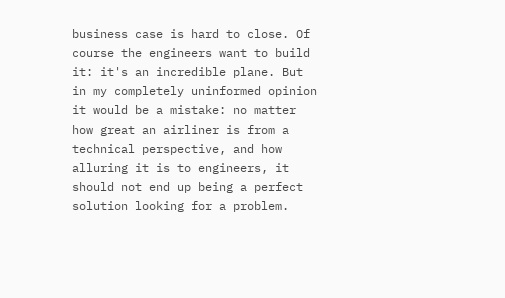business case is hard to close. Of course the engineers want to build it: it's an incredible plane. But in my completely uninformed opinion it would be a mistake: no matter how great an airliner is from a technical perspective, and how alluring it is to engineers, it should not end up being a perfect solution looking for a problem.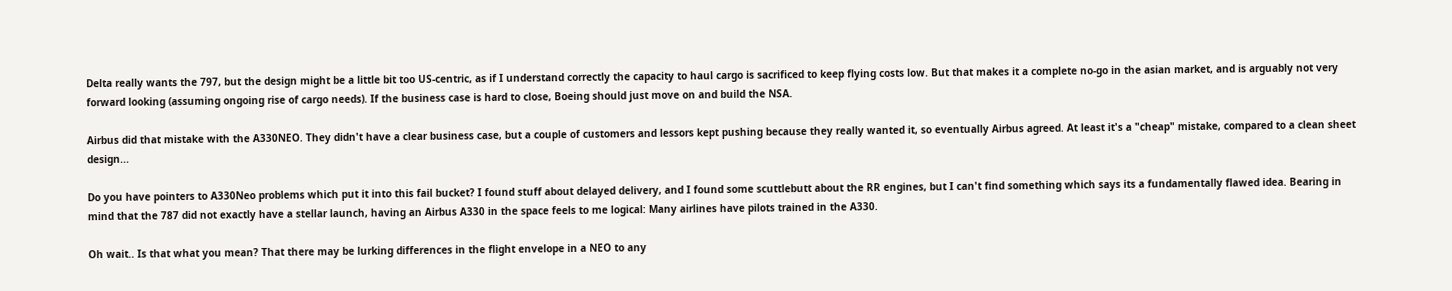Delta really wants the 797, but the design might be a little bit too US-centric, as if I understand correctly the capacity to haul cargo is sacrificed to keep flying costs low. But that makes it a complete no-go in the asian market, and is arguably not very forward looking (assuming ongoing rise of cargo needs). If the business case is hard to close, Boeing should just move on and build the NSA.

Airbus did that mistake with the A330NEO. They didn't have a clear business case, but a couple of customers and lessors kept pushing because they really wanted it, so eventually Airbus agreed. At least it's a "cheap" mistake, compared to a clean sheet design...

Do you have pointers to A330Neo problems which put it into this fail bucket? I found stuff about delayed delivery, and I found some scuttlebutt about the RR engines, but I can't find something which says its a fundamentally flawed idea. Bearing in mind that the 787 did not exactly have a stellar launch, having an Airbus A330 in the space feels to me logical: Many airlines have pilots trained in the A330.

Oh wait.. Is that what you mean? That there may be lurking differences in the flight envelope in a NEO to any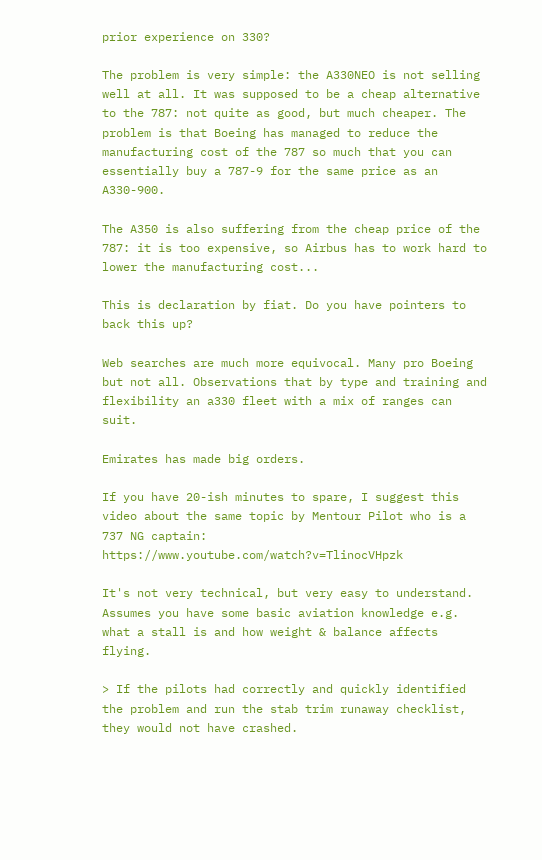prior experience on 330?

The problem is very simple: the A330NEO is not selling well at all. It was supposed to be a cheap alternative to the 787: not quite as good, but much cheaper. The problem is that Boeing has managed to reduce the manufacturing cost of the 787 so much that you can essentially buy a 787-9 for the same price as an A330-900.

The A350 is also suffering from the cheap price of the 787: it is too expensive, so Airbus has to work hard to lower the manufacturing cost...

This is declaration by fiat. Do you have pointers to back this up?

Web searches are much more equivocal. Many pro Boeing but not all. Observations that by type and training and flexibility an a330 fleet with a mix of ranges can suit.

Emirates has made big orders.

If you have 20-ish minutes to spare, I suggest this video about the same topic by Mentour Pilot who is a 737 NG captain: https://www.youtube.com/watch?v=TlinocVHpzk

It's not very technical, but very easy to understand. Assumes you have some basic aviation knowledge e.g. what a stall is and how weight & balance affects flying.

> If the pilots had correctly and quickly identified the problem and run the stab trim runaway checklist, they would not have crashed.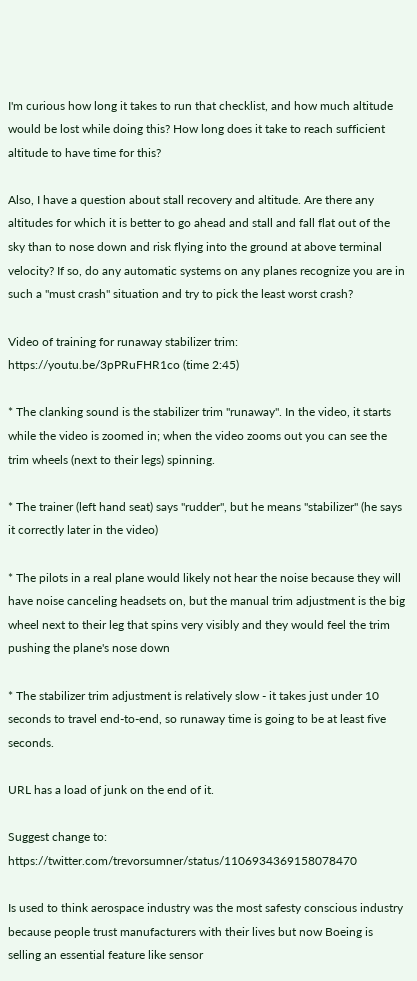I'm curious how long it takes to run that checklist, and how much altitude would be lost while doing this? How long does it take to reach sufficient altitude to have time for this?

Also, I have a question about stall recovery and altitude. Are there any altitudes for which it is better to go ahead and stall and fall flat out of the sky than to nose down and risk flying into the ground at above terminal velocity? If so, do any automatic systems on any planes recognize you are in such a "must crash" situation and try to pick the least worst crash?

Video of training for runaway stabilizer trim: https://youtu.be/3pPRuFHR1co (time 2:45)

* The clanking sound is the stabilizer trim "runaway". In the video, it starts while the video is zoomed in; when the video zooms out you can see the trim wheels (next to their legs) spinning.

* The trainer (left hand seat) says "rudder", but he means "stabilizer" (he says it correctly later in the video)

* The pilots in a real plane would likely not hear the noise because they will have noise canceling headsets on, but the manual trim adjustment is the big wheel next to their leg that spins very visibly and they would feel the trim pushing the plane's nose down

* The stabilizer trim adjustment is relatively slow - it takes just under 10 seconds to travel end-to-end, so runaway time is going to be at least five seconds.

URL has a load of junk on the end of it.

Suggest change to: https://twitter.com/trevorsumner/status/1106934369158078470

Is used to think aerospace industry was the most safesty conscious industry because people trust manufacturers with their lives but now Boeing is selling an essential feature like sensor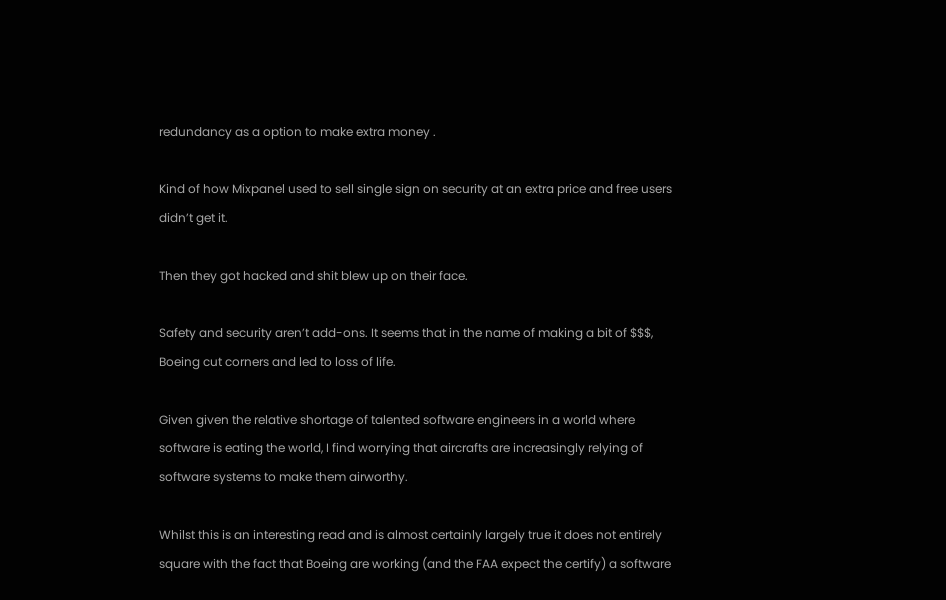redundancy as a option to make extra money .

Kind of how Mixpanel used to sell single sign on security at an extra price and free users didn’t get it.

Then they got hacked and shit blew up on their face.

Safety and security aren’t add-ons. It seems that in the name of making a bit of $$$, Boeing cut corners and led to loss of life.

Given given the relative shortage of talented software engineers in a world where software is eating the world, I find worrying that aircrafts are increasingly relying of software systems to make them airworthy.

Whilst this is an interesting read and is almost certainly largely true it does not entirely square with the fact that Boeing are working (and the FAA expect the certify) a software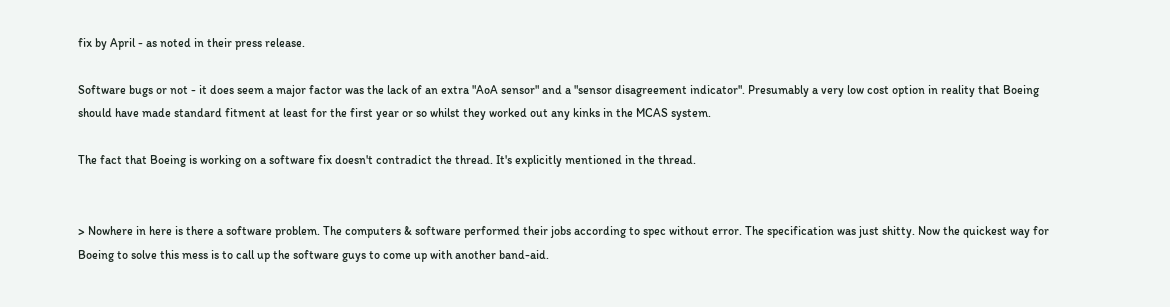fix by April - as noted in their press release.

Software bugs or not - it does seem a major factor was the lack of an extra "AoA sensor" and a "sensor disagreement indicator". Presumably a very low cost option in reality that Boeing should have made standard fitment at least for the first year or so whilst they worked out any kinks in the MCAS system.

The fact that Boeing is working on a software fix doesn't contradict the thread. It's explicitly mentioned in the thread.


> Nowhere in here is there a software problem. The computers & software performed their jobs according to spec without error. The specification was just shitty. Now the quickest way for Boeing to solve this mess is to call up the software guys to come up with another band-aid.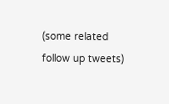(some related follow up tweets)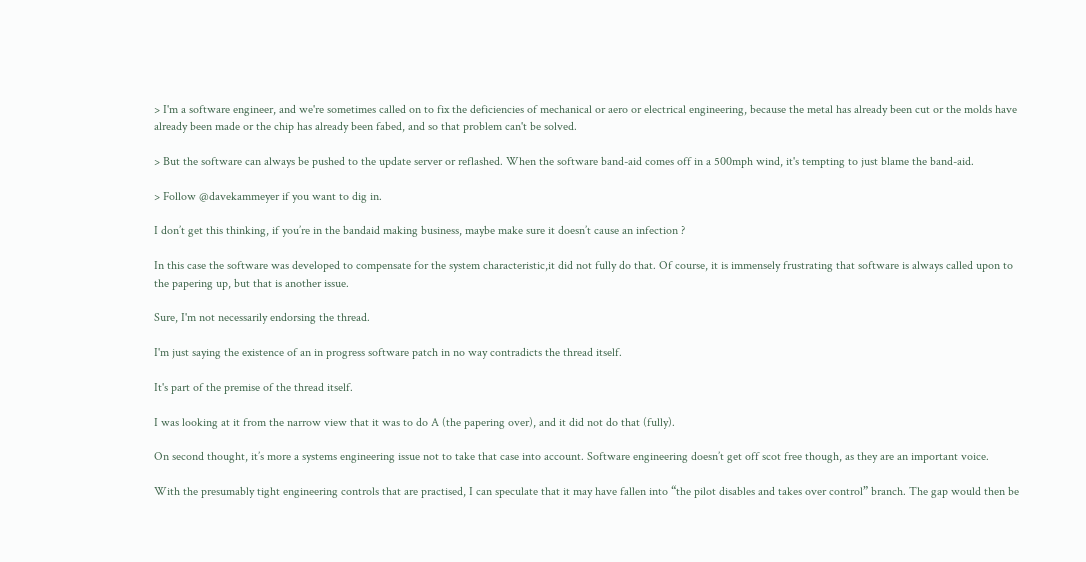> I'm a software engineer, and we're sometimes called on to fix the deficiencies of mechanical or aero or electrical engineering, because the metal has already been cut or the molds have already been made or the chip has already been fabed, and so that problem can't be solved.

> But the software can always be pushed to the update server or reflashed. When the software band-aid comes off in a 500mph wind, it's tempting to just blame the band-aid.

> Follow @davekammeyer if you want to dig in.

I don’t get this thinking, if you’re in the bandaid making business, maybe make sure it doesn’t cause an infection ?

In this case the software was developed to compensate for the system characteristic,it did not fully do that. Of course, it is immensely frustrating that software is always called upon to the papering up, but that is another issue.

Sure, I'm not necessarily endorsing the thread.

I'm just saying the existence of an in progress software patch in no way contradicts the thread itself.

It's part of the premise of the thread itself.

I was looking at it from the narrow view that it was to do A (the papering over), and it did not do that (fully).

On second thought, it’s more a systems engineering issue not to take that case into account. Software engineering doesn’t get off scot free though, as they are an important voice.

With the presumably tight engineering controls that are practised, I can speculate that it may have fallen into “the pilot disables and takes over control” branch. The gap would then be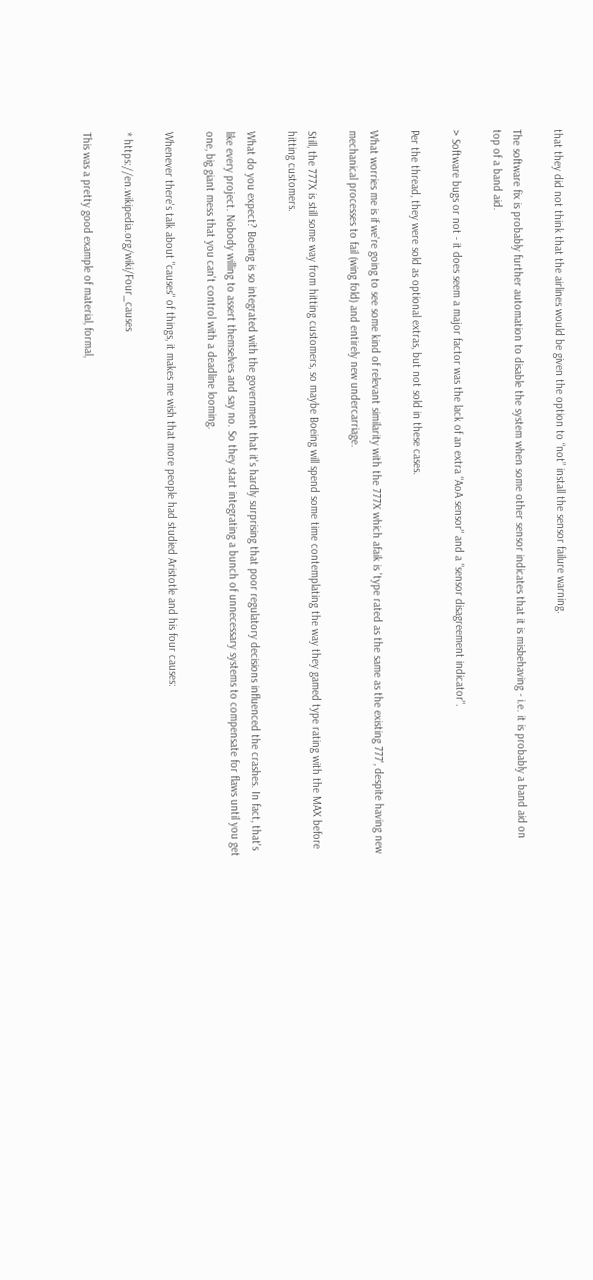that they did not think that the airlines would be given the option to “not” install the sensor failure warning.

The software fix is probably further automation to disable the system when some other sensor indicates that it is misbehaving - i.e. it is probably a band aid on top of a band aid.

> Software bugs or not - it does seem a major factor was the lack of an extra "AoA sensor" and a "sensor disagreement indicator".

Per the thread, they were sold as optional extras, but not sold in these cases.

What worries me is if we're going to see some kind of relevant similarity with the 777X which afaik is 'type rated as the same as the existing 777', despite having new mechanical processes to fail (wing fold) and entirely new undercarriage.

Still, the 777X is still some way from hitting customers, so maybe Boeing will spend some time contemplating the way they gamed type rating with the MAX before hitting customers.

What do you expect? Boeing is so integrated with the government that it's hardly surprising that poor regulatory decisions influenced the crashes. In fact, that's like every project. Nobody willing to assert themselves and say no. So they start integrating a bunch of unnecessary systems to compensate for flaws until you get one, big giant mess that you can't control with a deadline looming.

Whenever there's talk about "causes" of things, it makes me wish that more people had studied Aristotle and his four causes:

* https://en.wikipedia.org/wiki/Four_causes

This was a pretty good example of material, formal,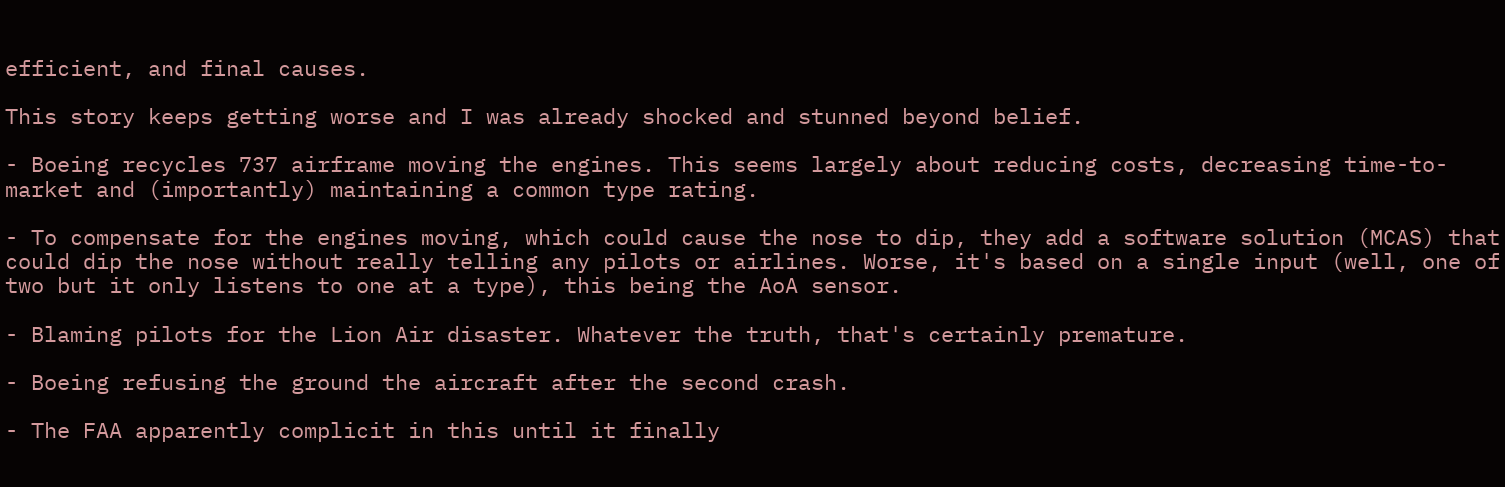efficient, and final causes.

This story keeps getting worse and I was already shocked and stunned beyond belief.

- Boeing recycles 737 airframe moving the engines. This seems largely about reducing costs, decreasing time-to-market and (importantly) maintaining a common type rating.

- To compensate for the engines moving, which could cause the nose to dip, they add a software solution (MCAS) that could dip the nose without really telling any pilots or airlines. Worse, it's based on a single input (well, one of two but it only listens to one at a type), this being the AoA sensor.

- Blaming pilots for the Lion Air disaster. Whatever the truth, that's certainly premature.

- Boeing refusing the ground the aircraft after the second crash.

- The FAA apparently complicit in this until it finally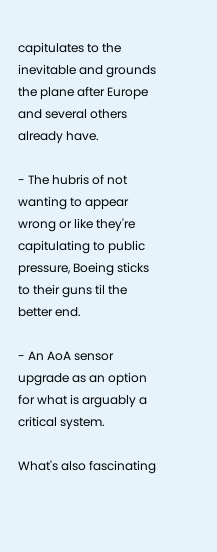capitulates to the inevitable and grounds the plane after Europe and several others already have.

- The hubris of not wanting to appear wrong or like they're capitulating to public pressure, Boeing sticks to their guns til the better end.

- An AoA sensor upgrade as an option for what is arguably a critical system.

What's also fascinating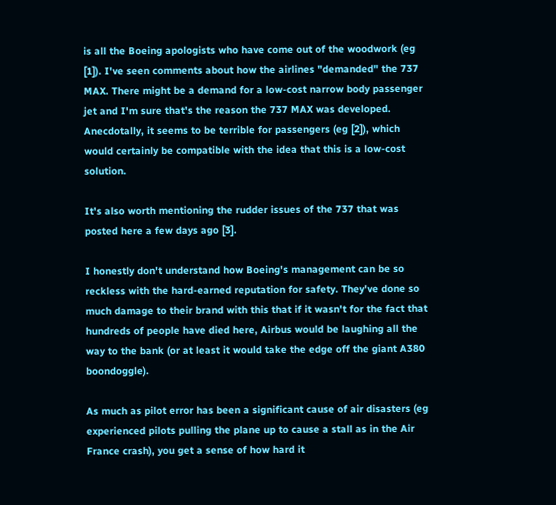is all the Boeing apologists who have come out of the woodwork (eg [1]). I've seen comments about how the airlines "demanded" the 737 MAX. There might be a demand for a low-cost narrow body passenger jet and I'm sure that's the reason the 737 MAX was developed. Anecdotally, it seems to be terrible for passengers (eg [2]), which would certainly be compatible with the idea that this is a low-cost solution.

It's also worth mentioning the rudder issues of the 737 that was posted here a few days ago [3].

I honestly don't understand how Boeing's management can be so reckless with the hard-earned reputation for safety. They've done so much damage to their brand with this that if it wasn't for the fact that hundreds of people have died here, Airbus would be laughing all the way to the bank (or at least it would take the edge off the giant A380 boondoggle).

As much as pilot error has been a significant cause of air disasters (eg experienced pilots pulling the plane up to cause a stall as in the Air France crash), you get a sense of how hard it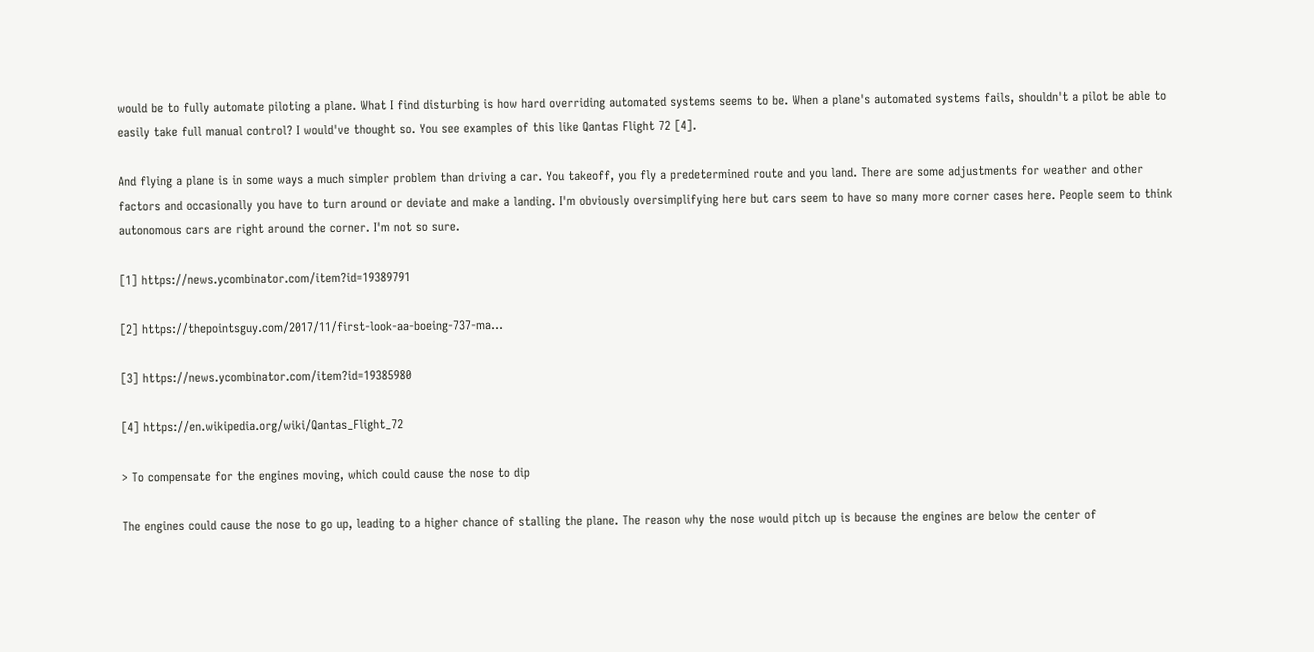would be to fully automate piloting a plane. What I find disturbing is how hard overriding automated systems seems to be. When a plane's automated systems fails, shouldn't a pilot be able to easily take full manual control? I would've thought so. You see examples of this like Qantas Flight 72 [4].

And flying a plane is in some ways a much simpler problem than driving a car. You takeoff, you fly a predetermined route and you land. There are some adjustments for weather and other factors and occasionally you have to turn around or deviate and make a landing. I'm obviously oversimplifying here but cars seem to have so many more corner cases here. People seem to think autonomous cars are right around the corner. I'm not so sure.

[1] https://news.ycombinator.com/item?id=19389791

[2] https://thepointsguy.com/2017/11/first-look-aa-boeing-737-ma...

[3] https://news.ycombinator.com/item?id=19385980

[4] https://en.wikipedia.org/wiki/Qantas_Flight_72

> To compensate for the engines moving, which could cause the nose to dip

The engines could cause the nose to go up, leading to a higher chance of stalling the plane. The reason why the nose would pitch up is because the engines are below the center of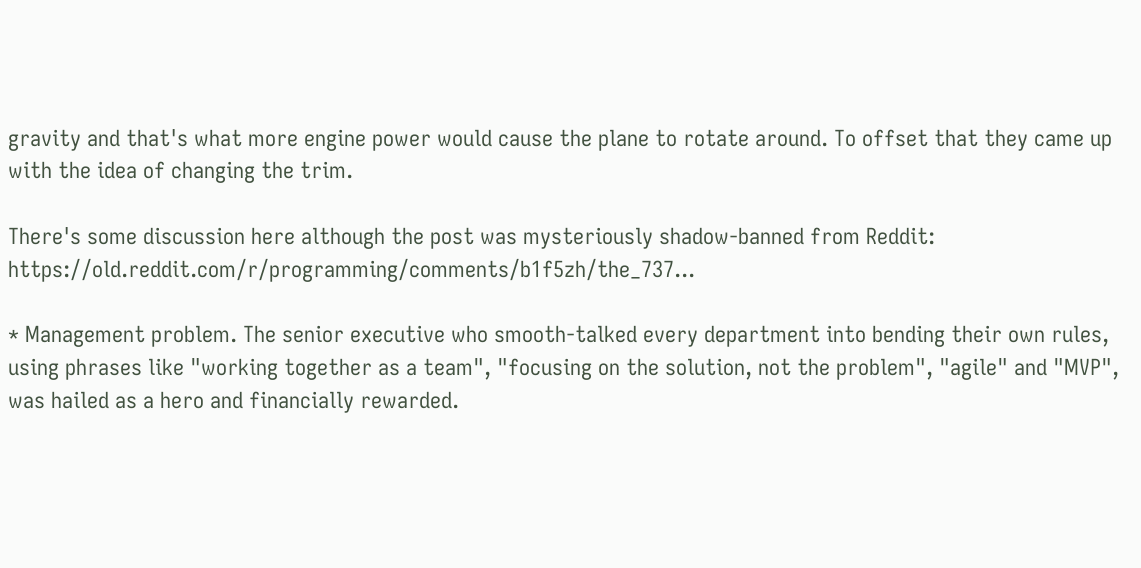gravity and that's what more engine power would cause the plane to rotate around. To offset that they came up with the idea of changing the trim.

There's some discussion here although the post was mysteriously shadow-banned from Reddit: https://old.reddit.com/r/programming/comments/b1f5zh/the_737...

* Management problem. The senior executive who smooth-talked every department into bending their own rules, using phrases like "working together as a team", "focusing on the solution, not the problem", "agile" and "MVP", was hailed as a hero and financially rewarded.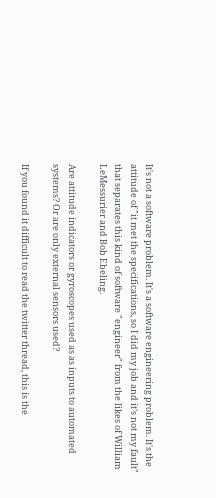It's not a software problem. It's a software engineering problem. It's the attitude of "it met the specifications, so I did my job and it's not my fault" that separates this kind of software "engineer" from the likes of William LeMessurier and Bob Ebeling.

Are attitude indicators or gyroscopes used as as inputs to automated systems? Or are only external sensors used?

If you found it difficult to read the twitter thread, this is the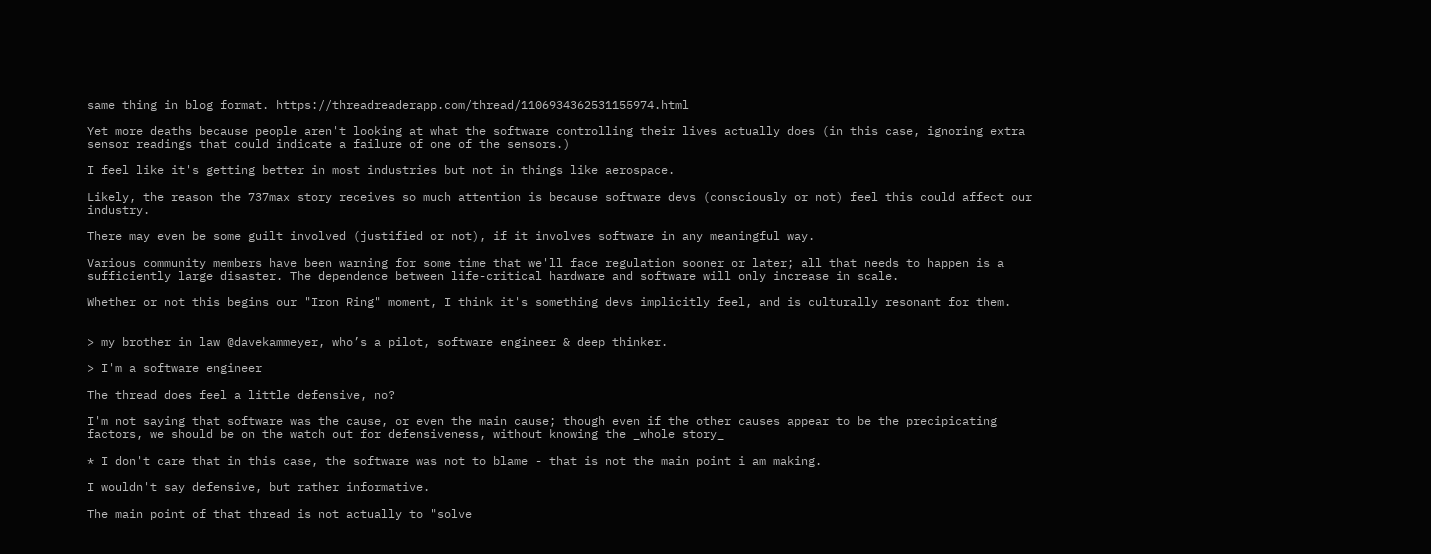same thing in blog format. https://threadreaderapp.com/thread/1106934362531155974.html

Yet more deaths because people aren't looking at what the software controlling their lives actually does (in this case, ignoring extra sensor readings that could indicate a failure of one of the sensors.)

I feel like it's getting better in most industries but not in things like aerospace.

Likely, the reason the 737max story receives so much attention is because software devs (consciously or not) feel this could affect our industry.

There may even be some guilt involved (justified or not), if it involves software in any meaningful way.

Various community members have been warning for some time that we'll face regulation sooner or later; all that needs to happen is a sufficiently large disaster. The dependence between life-critical hardware and software will only increase in scale.

Whether or not this begins our "Iron Ring" moment, I think it's something devs implicitly feel, and is culturally resonant for them.


> my brother in law @davekammeyer, who’s a pilot, software engineer & deep thinker.

> I'm a software engineer

The thread does feel a little defensive, no?

I'm not saying that software was the cause, or even the main cause; though even if the other causes appear to be the precipicating factors, we should be on the watch out for defensiveness, without knowing the _whole story_

* I don't care that in this case, the software was not to blame - that is not the main point i am making.

I wouldn't say defensive, but rather informative.

The main point of that thread is not actually to "solve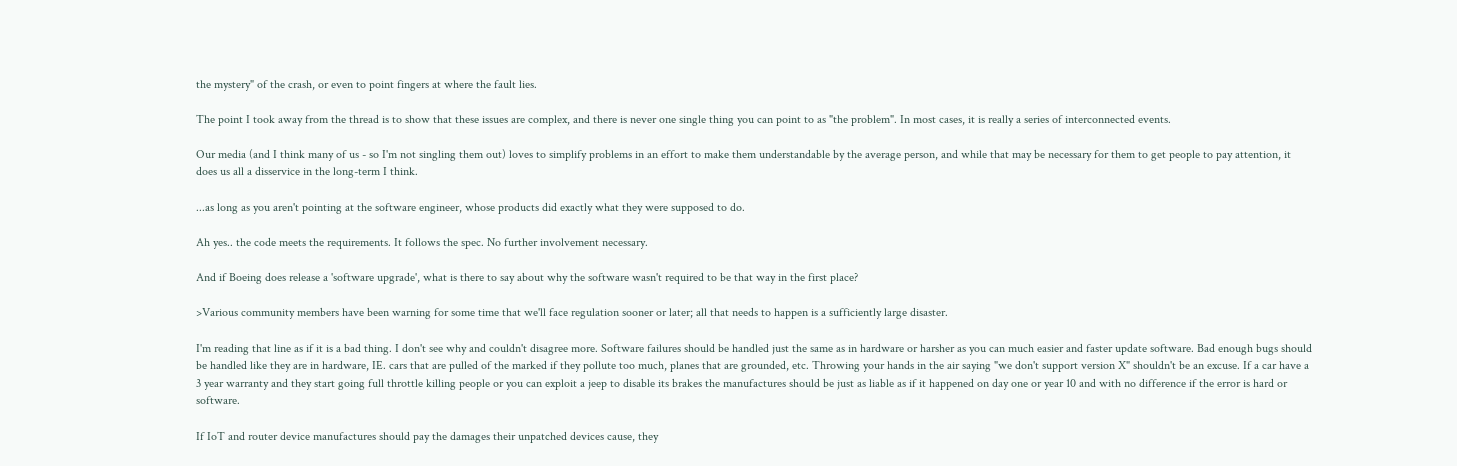the mystery" of the crash, or even to point fingers at where the fault lies.

The point I took away from the thread is to show that these issues are complex, and there is never one single thing you can point to as "the problem". In most cases, it is really a series of interconnected events.

Our media (and I think many of us - so I'm not singling them out) loves to simplify problems in an effort to make them understandable by the average person, and while that may be necessary for them to get people to pay attention, it does us all a disservice in the long-term I think.

...as long as you aren't pointing at the software engineer, whose products did exactly what they were supposed to do.

Ah yes.. the code meets the requirements. It follows the spec. No further involvement necessary.

And if Boeing does release a 'software upgrade', what is there to say about why the software wasn't required to be that way in the first place?

>Various community members have been warning for some time that we'll face regulation sooner or later; all that needs to happen is a sufficiently large disaster.

I'm reading that line as if it is a bad thing. I don't see why and couldn't disagree more. Software failures should be handled just the same as in hardware or harsher as you can much easier and faster update software. Bad enough bugs should be handled like they are in hardware, IE. cars that are pulled of the marked if they pollute too much, planes that are grounded, etc. Throwing your hands in the air saying "we don't support version X" shouldn't be an excuse. If a car have a 3 year warranty and they start going full throttle killing people or you can exploit a jeep to disable its brakes the manufactures should be just as liable as if it happened on day one or year 10 and with no difference if the error is hard or software.

If IoT and router device manufactures should pay the damages their unpatched devices cause, they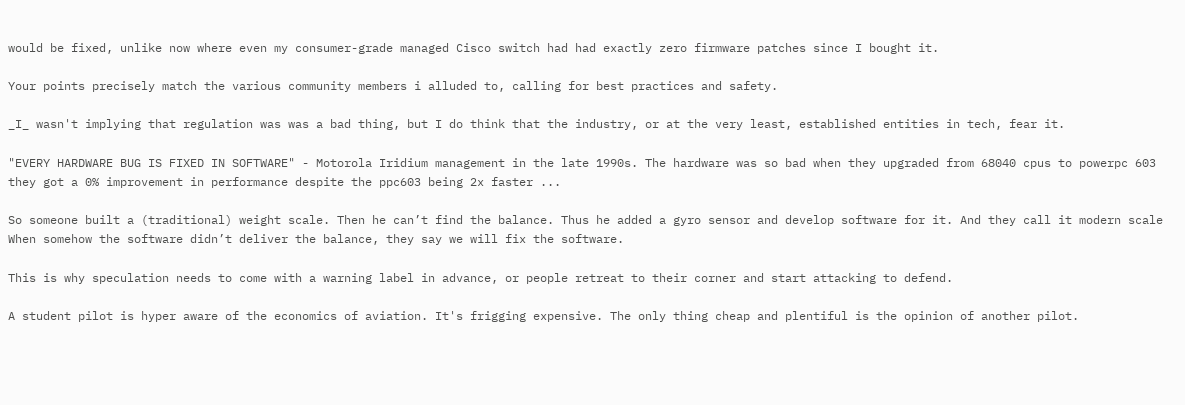would be fixed, unlike now where even my consumer-grade managed Cisco switch had had exactly zero firmware patches since I bought it.

Your points precisely match the various community members i alluded to, calling for best practices and safety.

_I_ wasn't implying that regulation was was a bad thing, but I do think that the industry, or at the very least, established entities in tech, fear it.

"EVERY HARDWARE BUG IS FIXED IN SOFTWARE" - Motorola Iridium management in the late 1990s. The hardware was so bad when they upgraded from 68040 cpus to powerpc 603 they got a 0% improvement in performance despite the ppc603 being 2x faster ...

So someone built a (traditional) weight scale. Then he can’t find the balance. Thus he added a gyro sensor and develop software for it. And they call it modern scale When somehow the software didn’t deliver the balance, they say we will fix the software.

This is why speculation needs to come with a warning label in advance, or people retreat to their corner and start attacking to defend.

A student pilot is hyper aware of the economics of aviation. It's frigging expensive. The only thing cheap and plentiful is the opinion of another pilot.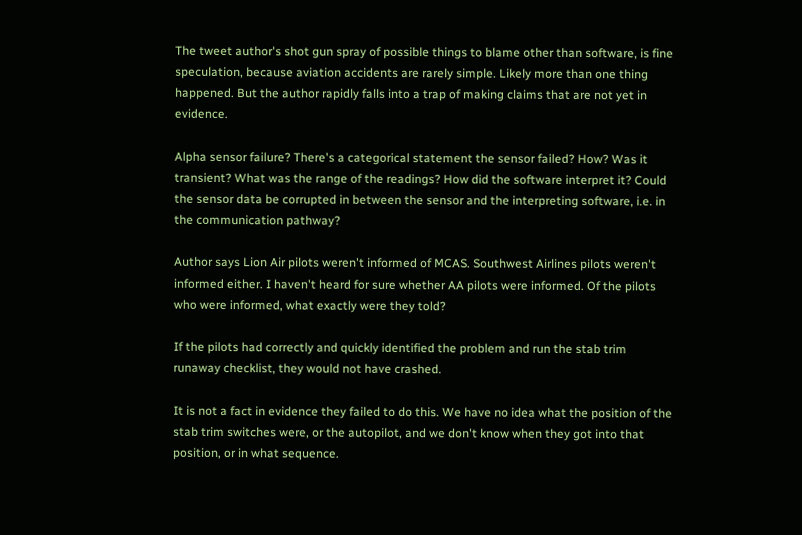The tweet author's shot gun spray of possible things to blame other than software, is fine speculation, because aviation accidents are rarely simple. Likely more than one thing happened. But the author rapidly falls into a trap of making claims that are not yet in evidence.

Alpha sensor failure? There's a categorical statement the sensor failed? How? Was it transient? What was the range of the readings? How did the software interpret it? Could the sensor data be corrupted in between the sensor and the interpreting software, i.e. in the communication pathway?

Author says Lion Air pilots weren't informed of MCAS. Southwest Airlines pilots weren't informed either. I haven't heard for sure whether AA pilots were informed. Of the pilots who were informed, what exactly were they told?

If the pilots had correctly and quickly identified the problem and run the stab trim runaway checklist, they would not have crashed.

It is not a fact in evidence they failed to do this. We have no idea what the position of the stab trim switches were, or the autopilot, and we don't know when they got into that position, or in what sequence.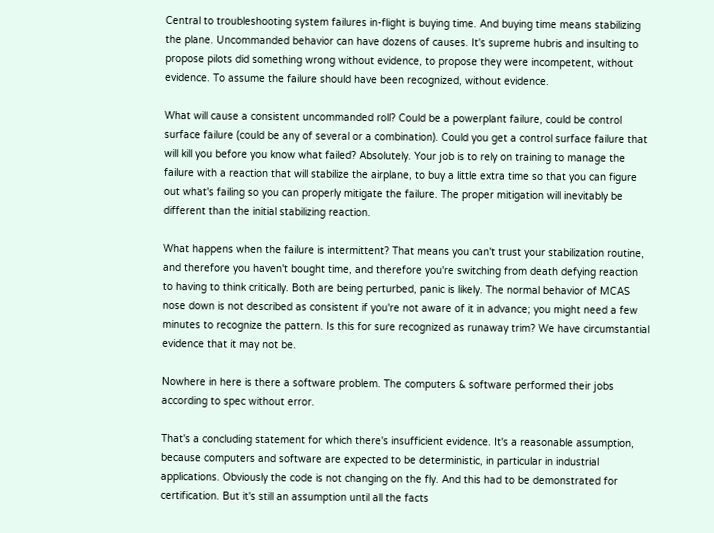Central to troubleshooting system failures in-flight is buying time. And buying time means stabilizing the plane. Uncommanded behavior can have dozens of causes. It's supreme hubris and insulting to propose pilots did something wrong without evidence, to propose they were incompetent, without evidence. To assume the failure should have been recognized, without evidence.

What will cause a consistent uncommanded roll? Could be a powerplant failure, could be control surface failure (could be any of several or a combination). Could you get a control surface failure that will kill you before you know what failed? Absolutely. Your job is to rely on training to manage the failure with a reaction that will stabilize the airplane, to buy a little extra time so that you can figure out what's failing so you can properly mitigate the failure. The proper mitigation will inevitably be different than the initial stabilizing reaction.

What happens when the failure is intermittent? That means you can't trust your stabilization routine, and therefore you haven't bought time, and therefore you're switching from death defying reaction to having to think critically. Both are being perturbed, panic is likely. The normal behavior of MCAS nose down is not described as consistent if you're not aware of it in advance; you might need a few minutes to recognize the pattern. Is this for sure recognized as runaway trim? We have circumstantial evidence that it may not be.

Nowhere in here is there a software problem. The computers & software performed their jobs according to spec without error.

That's a concluding statement for which there's insufficient evidence. It's a reasonable assumption, because computers and software are expected to be deterministic, in particular in industrial applications. Obviously the code is not changing on the fly. And this had to be demonstrated for certification. But it's still an assumption until all the facts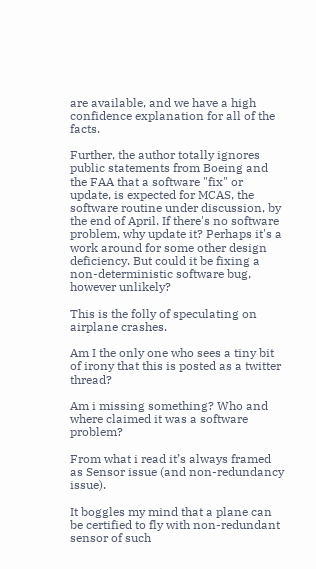are available, and we have a high confidence explanation for all of the facts.

Further, the author totally ignores public statements from Boeing and the FAA that a software "fix" or update, is expected for MCAS, the software routine under discussion, by the end of April. If there's no software problem, why update it? Perhaps it's a work around for some other design deficiency. But could it be fixing a non-deterministic software bug, however unlikely?

This is the folly of speculating on airplane crashes.

Am I the only one who sees a tiny bit of irony that this is posted as a twitter thread?

Am i missing something? Who and where claimed it was a software problem?

From what i read it’s always framed as Sensor issue (and non-redundancy issue).

It boggles my mind that a plane can be certified to fly with non-redundant sensor of such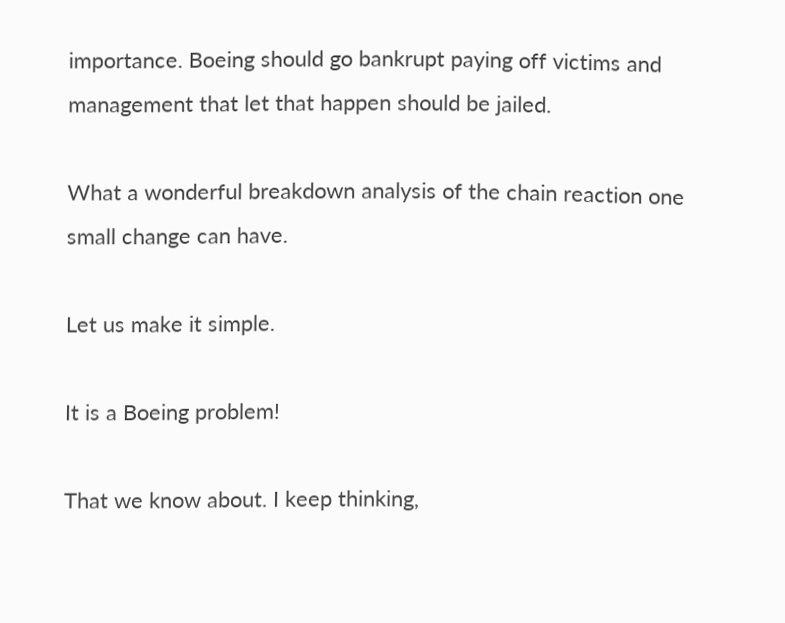importance. Boeing should go bankrupt paying off victims and management that let that happen should be jailed.

What a wonderful breakdown analysis of the chain reaction one small change can have.

Let us make it simple.

It is a Boeing problem!

That we know about. I keep thinking,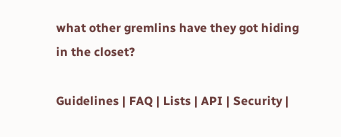what other gremlins have they got hiding in the closet?

Guidelines | FAQ | Lists | API | Security |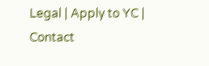Legal | Apply to YC | Contact